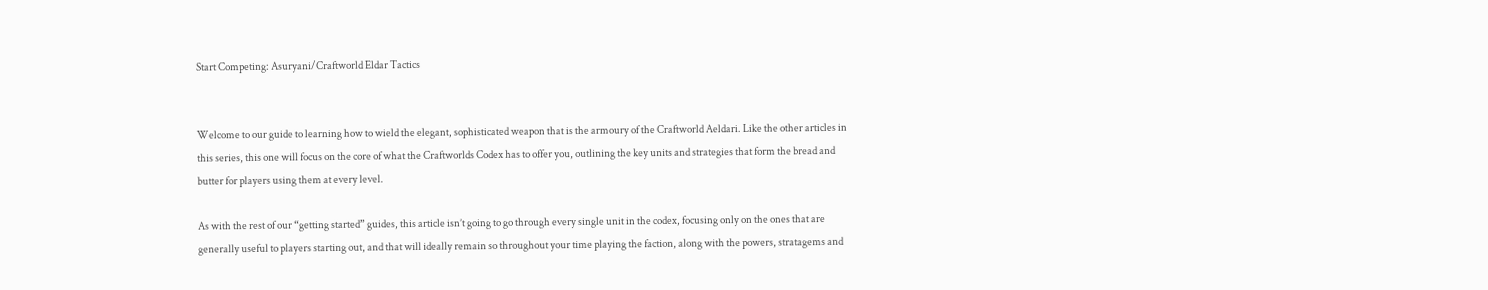Start Competing: Asuryani/Craftworld Eldar Tactics


Welcome to our guide to learning how to wield the elegant, sophisticated weapon that is the armoury of the Craftworld Aeldari. Like the other articles in this series, this one will focus on the core of what the Craftworlds Codex has to offer you, outlining the key units and strategies that form the bread and butter for players using them at every level.

As with the rest of our “getting started” guides, this article isn’t going to go through every single unit in the codex, focusing only on the ones that are generally useful to players starting out, and that will ideally remain so throughout your time playing the faction, along with the powers, stratagems and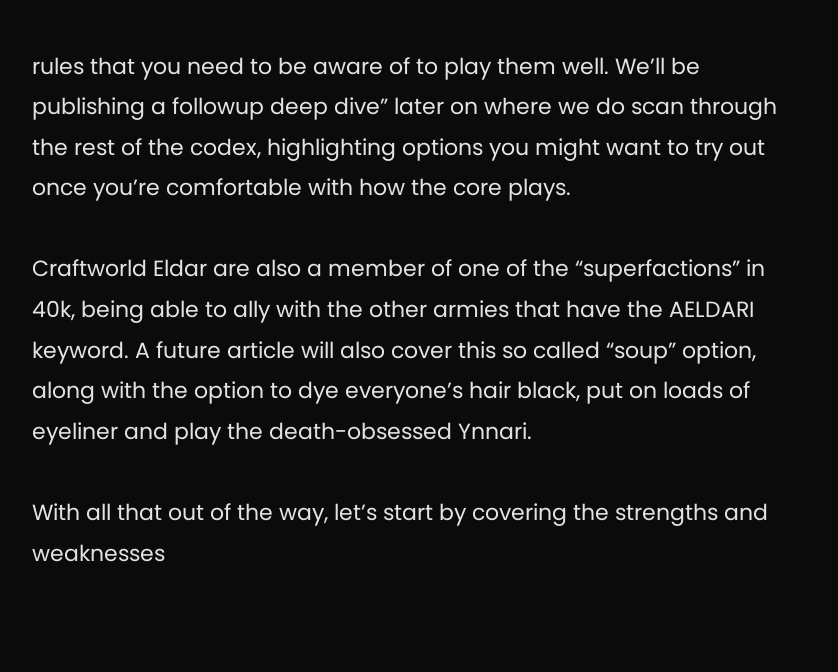rules that you need to be aware of to play them well. We’ll be publishing a followup deep dive” later on where we do scan through the rest of the codex, highlighting options you might want to try out once you’re comfortable with how the core plays.

Craftworld Eldar are also a member of one of the “superfactions” in 40k, being able to ally with the other armies that have the AELDARI keyword. A future article will also cover this so called “soup” option, along with the option to dye everyone’s hair black, put on loads of eyeliner and play the death-obsessed Ynnari.

With all that out of the way, let’s start by covering the strengths and weaknesses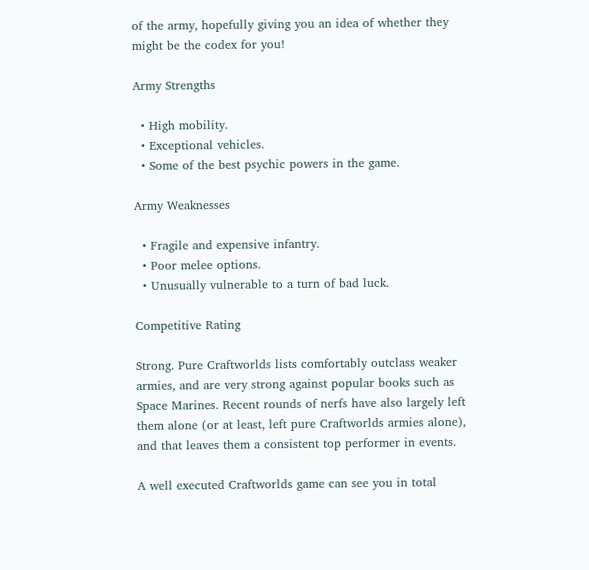of the army, hopefully giving you an idea of whether they might be the codex for you!

Army Strengths

  • High mobility.
  • Exceptional vehicles.
  • Some of the best psychic powers in the game.

Army Weaknesses

  • Fragile and expensive infantry.
  • Poor melee options.
  • Unusually vulnerable to a turn of bad luck.

Competitive Rating

Strong. Pure Craftworlds lists comfortably outclass weaker armies, and are very strong against popular books such as Space Marines. Recent rounds of nerfs have also largely left them alone (or at least, left pure Craftworlds armies alone), and that leaves them a consistent top performer in events.

A well executed Craftworlds game can see you in total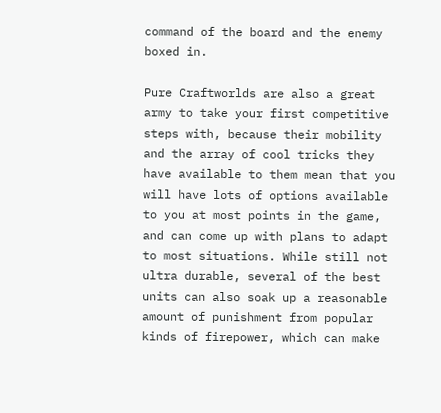command of the board and the enemy boxed in.

Pure Craftworlds are also a great army to take your first competitive steps with, because their mobility and the array of cool tricks they have available to them mean that you will have lots of options available to you at most points in the game, and can come up with plans to adapt to most situations. While still not ultra durable, several of the best units can also soak up a reasonable amount of punishment from popular kinds of firepower, which can make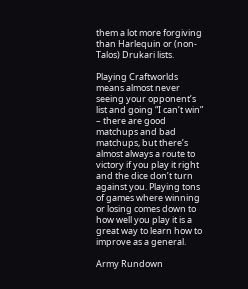them a lot more forgiving than Harlequin or (non-Talos) Drukari lists.

Playing Craftworlds means almost never seeing your opponent’s list and going “I can’t win”  – there are good matchups and bad matchups, but there’s almost always a route to victory if you play it right and the dice don’t turn against you. Playing tons of games where winning or losing comes down to how well you play it is a great way to learn how to improve as a general.

Army Rundown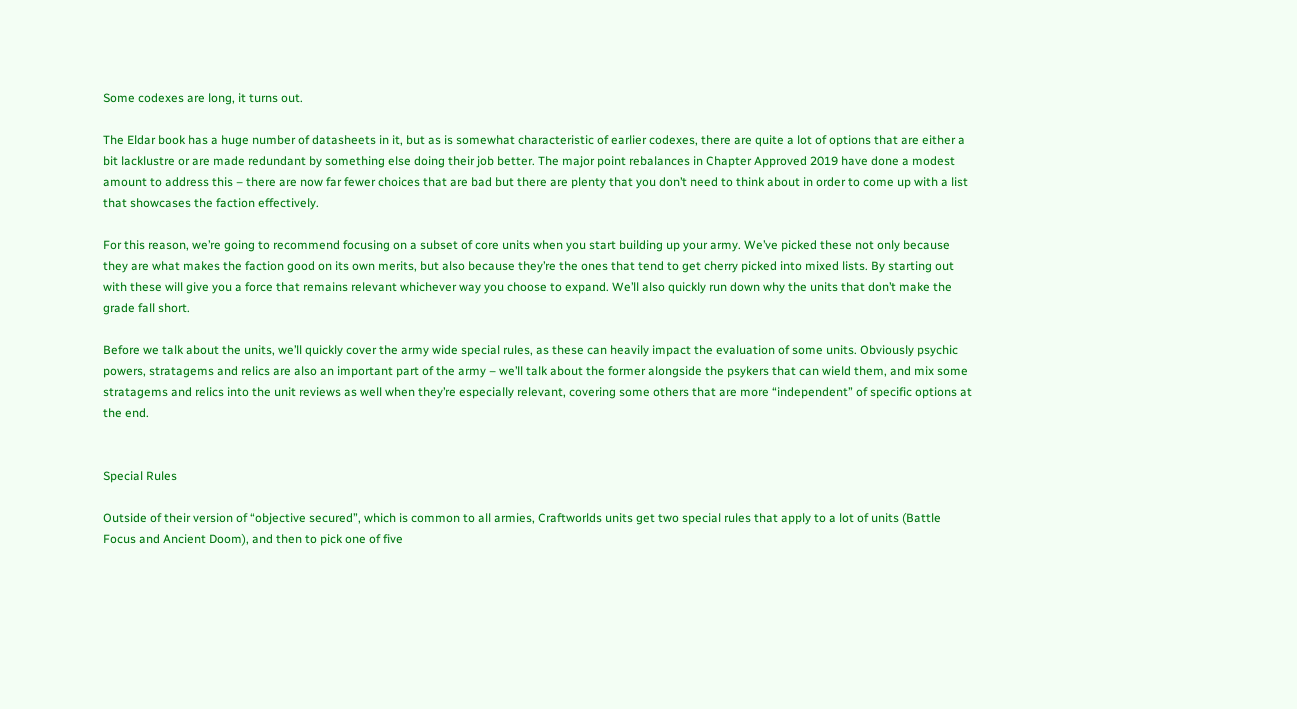Some codexes are long, it turns out.

The Eldar book has a huge number of datasheets in it, but as is somewhat characteristic of earlier codexes, there are quite a lot of options that are either a bit lacklustre or are made redundant by something else doing their job better. The major point rebalances in Chapter Approved 2019 have done a modest amount to address this – there are now far fewer choices that are bad but there are plenty that you don’t need to think about in order to come up with a list that showcases the faction effectively.

For this reason, we’re going to recommend focusing on a subset of core units when you start building up your army. We’ve picked these not only because they are what makes the faction good on its own merits, but also because they’re the ones that tend to get cherry picked into mixed lists. By starting out with these will give you a force that remains relevant whichever way you choose to expand. We’ll also quickly run down why the units that don’t make the grade fall short.

Before we talk about the units, we’ll quickly cover the army wide special rules, as these can heavily impact the evaluation of some units. Obviously psychic powers, stratagems and relics are also an important part of the army – we’ll talk about the former alongside the psykers that can wield them, and mix some stratagems and relics into the unit reviews as well when they’re especially relevant, covering some others that are more “independent” of specific options at the end.


Special Rules

Outside of their version of “objective secured”, which is common to all armies, Craftworlds units get two special rules that apply to a lot of units (Battle Focus and Ancient Doom), and then to pick one of five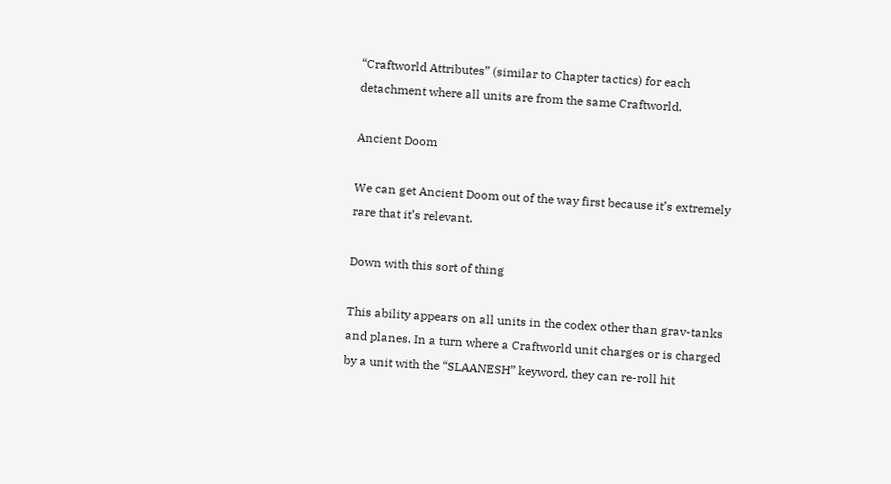“Craftworld Attributes” (similar to Chapter tactics) for each detachment where all units are from the same Craftworld.

Ancient Doom

We can get Ancient Doom out of the way first because it’s extremely rare that it’s relevant.

Down with this sort of thing

This ability appears on all units in the codex other than grav-tanks and planes. In a turn where a Craftworld unit charges or is charged by a unit with the “SLAANESH” keyword, they can re-roll hit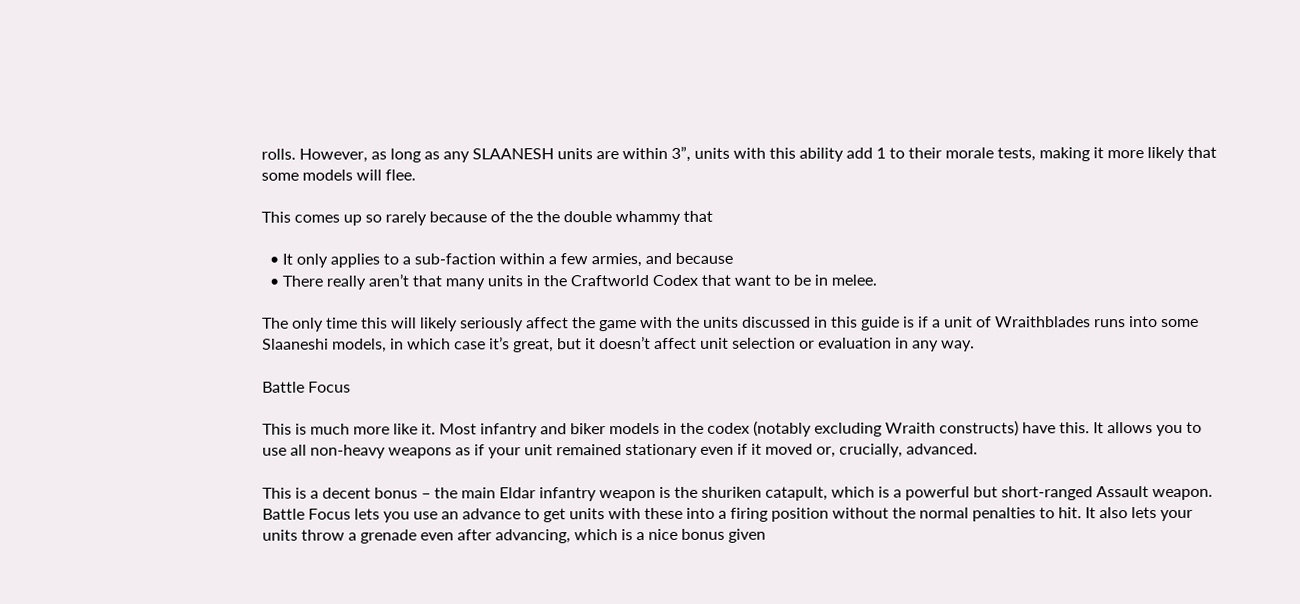rolls. However, as long as any SLAANESH units are within 3”, units with this ability add 1 to their morale tests, making it more likely that some models will flee.

This comes up so rarely because of the the double whammy that

  • It only applies to a sub-faction within a few armies, and because
  • There really aren’t that many units in the Craftworld Codex that want to be in melee.

The only time this will likely seriously affect the game with the units discussed in this guide is if a unit of Wraithblades runs into some Slaaneshi models, in which case it’s great, but it doesn’t affect unit selection or evaluation in any way.

Battle Focus

This is much more like it. Most infantry and biker models in the codex (notably excluding Wraith constructs) have this. It allows you to use all non-heavy weapons as if your unit remained stationary even if it moved or, crucially, advanced.

This is a decent bonus – the main Eldar infantry weapon is the shuriken catapult, which is a powerful but short-ranged Assault weapon. Battle Focus lets you use an advance to get units with these into a firing position without the normal penalties to hit. It also lets your units throw a grenade even after advancing, which is a nice bonus given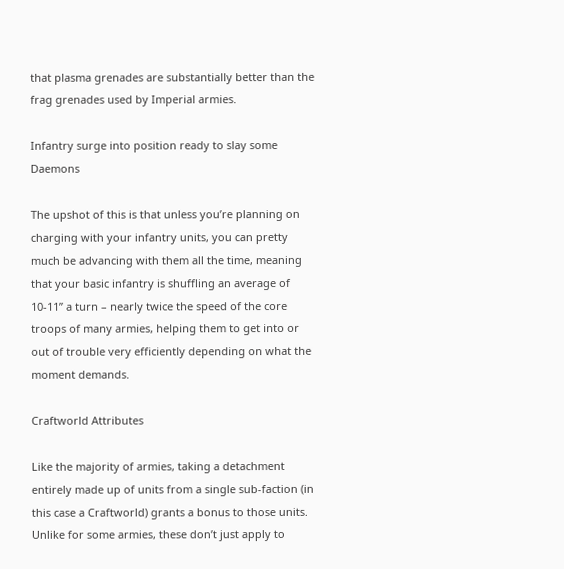that plasma grenades are substantially better than the frag grenades used by Imperial armies.

Infantry surge into position ready to slay some Daemons

The upshot of this is that unless you’re planning on charging with your infantry units, you can pretty much be advancing with them all the time, meaning that your basic infantry is shuffling an average of 10-11” a turn – nearly twice the speed of the core troops of many armies, helping them to get into or out of trouble very efficiently depending on what the moment demands.

Craftworld Attributes

Like the majority of armies, taking a detachment entirely made up of units from a single sub-faction (in this case a Craftworld) grants a bonus to those units. Unlike for some armies, these don’t just apply to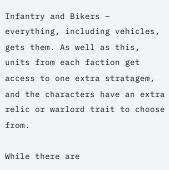Infantry and Bikers – everything, including vehicles, gets them. As well as this, units from each faction get access to one extra stratagem, and the characters have an extra relic or warlord trait to choose from.

While there are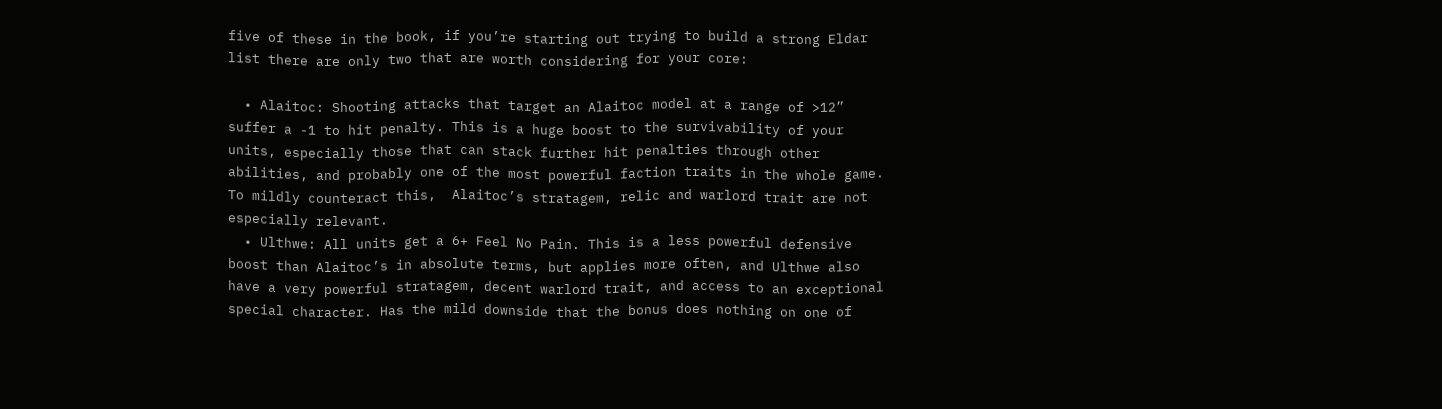five of these in the book, if you’re starting out trying to build a strong Eldar list there are only two that are worth considering for your core:

  • Alaitoc: Shooting attacks that target an Alaitoc model at a range of >12” suffer a -1 to hit penalty. This is a huge boost to the survivability of your units, especially those that can stack further hit penalties through other abilities, and probably one of the most powerful faction traits in the whole game. To mildly counteract this,  Alaitoc’s stratagem, relic and warlord trait are not especially relevant.
  • Ulthwe: All units get a 6+ Feel No Pain. This is a less powerful defensive boost than Alaitoc’s in absolute terms, but applies more often, and Ulthwe also have a very powerful stratagem, decent warlord trait, and access to an exceptional special character. Has the mild downside that the bonus does nothing on one of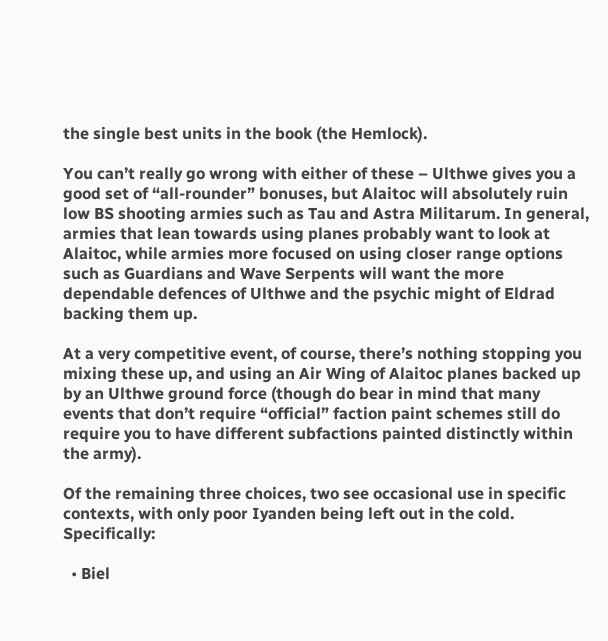the single best units in the book (the Hemlock).

You can’t really go wrong with either of these – Ulthwe gives you a good set of “all-rounder” bonuses, but Alaitoc will absolutely ruin low BS shooting armies such as Tau and Astra Militarum. In general, armies that lean towards using planes probably want to look at Alaitoc, while armies more focused on using closer range options such as Guardians and Wave Serpents will want the more dependable defences of Ulthwe and the psychic might of Eldrad backing them up.

At a very competitive event, of course, there’s nothing stopping you mixing these up, and using an Air Wing of Alaitoc planes backed up by an Ulthwe ground force (though do bear in mind that many events that don’t require “official” faction paint schemes still do require you to have different subfactions painted distinctly within the army).

Of the remaining three choices, two see occasional use in specific contexts, with only poor Iyanden being left out in the cold. Specifically:

  • Biel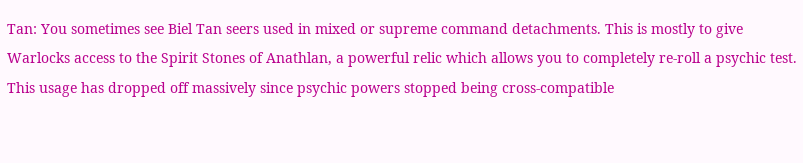Tan: You sometimes see Biel Tan seers used in mixed or supreme command detachments. This is mostly to give Warlocks access to the Spirit Stones of Anathlan, a powerful relic which allows you to completely re-roll a psychic test. This usage has dropped off massively since psychic powers stopped being cross-compatible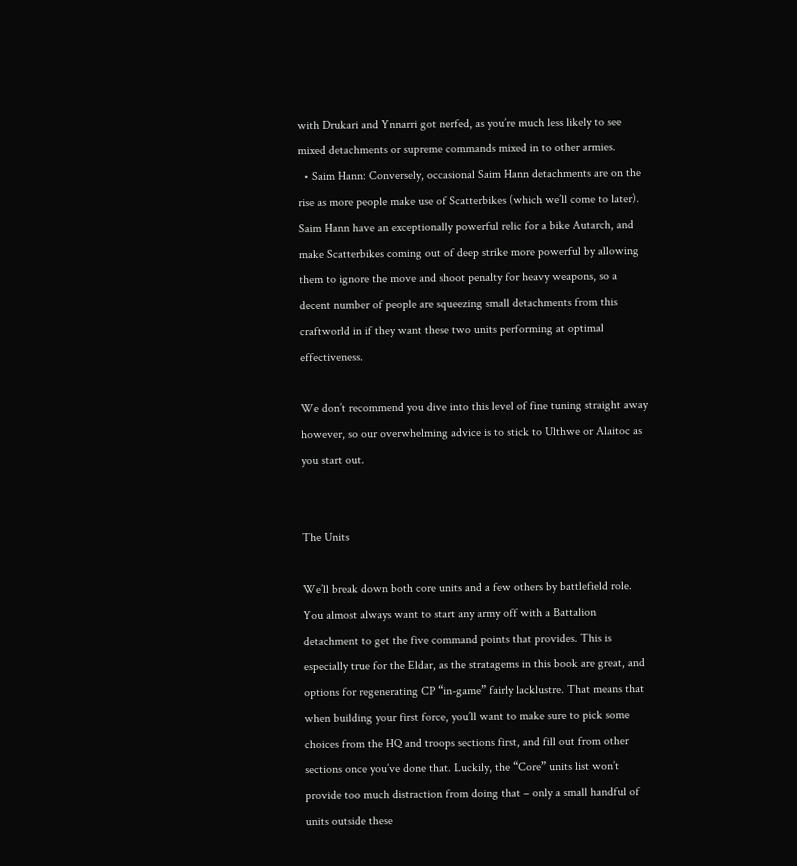with Drukari and Ynnarri got nerfed, as you’re much less likely to see mixed detachments or supreme commands mixed in to other armies.
  • Saim Hann: Conversely, occasional Saim Hann detachments are on the rise as more people make use of Scatterbikes (which we’ll come to later). Saim Hann have an exceptionally powerful relic for a bike Autarch, and make Scatterbikes coming out of deep strike more powerful by allowing them to ignore the move and shoot penalty for heavy weapons, so a decent number of people are squeezing small detachments from this craftworld in if they want these two units performing at optimal effectiveness.

We don’t recommend you dive into this level of fine tuning straight away however, so our overwhelming advice is to stick to Ulthwe or Alaitoc as you start out.


The Units

We’ll break down both core units and a few others by battlefield role. You almost always want to start any army off with a Battalion detachment to get the five command points that provides. This is especially true for the Eldar, as the stratagems in this book are great, and options for regenerating CP “in-game” fairly lacklustre. That means that when building your first force, you’ll want to make sure to pick some choices from the HQ and troops sections first, and fill out from other sections once you’ve done that. Luckily, the “Core” units list won’t provide too much distraction from doing that – only a small handful of units outside these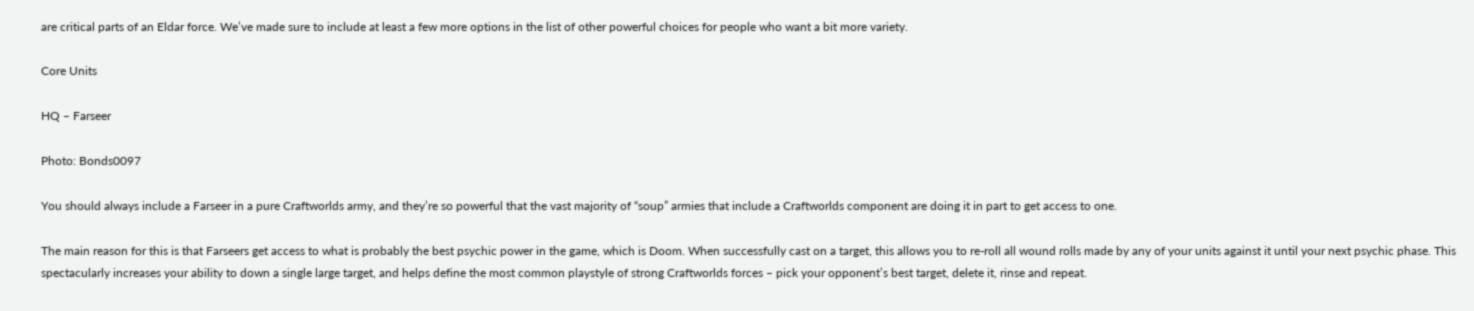are critical parts of an Eldar force. We’ve made sure to include at least a few more options in the list of other powerful choices for people who want a bit more variety.

Core Units

HQ – Farseer

Photo: Bonds0097

You should always include a Farseer in a pure Craftworlds army, and they’re so powerful that the vast majority of “soup” armies that include a Craftworlds component are doing it in part to get access to one.

The main reason for this is that Farseers get access to what is probably the best psychic power in the game, which is Doom. When successfully cast on a target, this allows you to re-roll all wound rolls made by any of your units against it until your next psychic phase. This spectacularly increases your ability to down a single large target, and helps define the most common playstyle of strong Craftworlds forces – pick your opponent’s best target, delete it, rinse and repeat.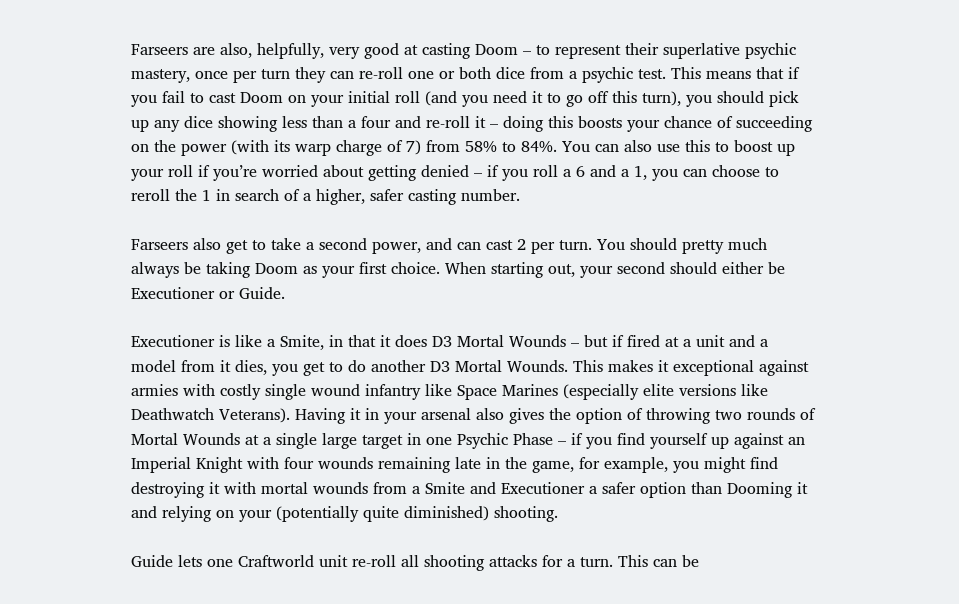Farseers are also, helpfully, very good at casting Doom – to represent their superlative psychic mastery, once per turn they can re-roll one or both dice from a psychic test. This means that if you fail to cast Doom on your initial roll (and you need it to go off this turn), you should pick up any dice showing less than a four and re-roll it – doing this boosts your chance of succeeding on the power (with its warp charge of 7) from 58% to 84%. You can also use this to boost up your roll if you’re worried about getting denied – if you roll a 6 and a 1, you can choose to reroll the 1 in search of a higher, safer casting number.

Farseers also get to take a second power, and can cast 2 per turn. You should pretty much always be taking Doom as your first choice. When starting out, your second should either be Executioner or Guide.

Executioner is like a Smite, in that it does D3 Mortal Wounds – but if fired at a unit and a model from it dies, you get to do another D3 Mortal Wounds. This makes it exceptional against armies with costly single wound infantry like Space Marines (especially elite versions like Deathwatch Veterans). Having it in your arsenal also gives the option of throwing two rounds of Mortal Wounds at a single large target in one Psychic Phase – if you find yourself up against an Imperial Knight with four wounds remaining late in the game, for example, you might find destroying it with mortal wounds from a Smite and Executioner a safer option than Dooming it and relying on your (potentially quite diminished) shooting.

Guide lets one Craftworld unit re-roll all shooting attacks for a turn. This can be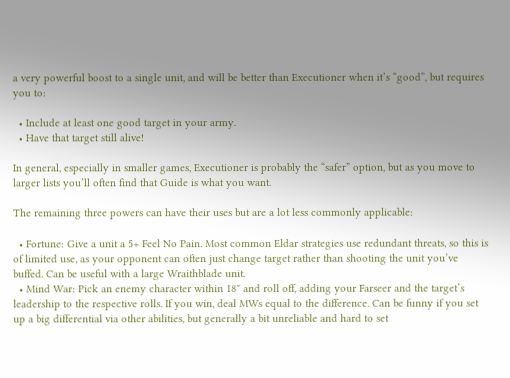a very powerful boost to a single unit, and will be better than Executioner when it’s “good”, but requires you to:

  • Include at least one good target in your army.
  • Have that target still alive!

In general, especially in smaller games, Executioner is probably the “safer” option, but as you move to larger lists you’ll often find that Guide is what you want.

The remaining three powers can have their uses but are a lot less commonly applicable:

  • Fortune: Give a unit a 5+ Feel No Pain. Most common Eldar strategies use redundant threats, so this is of limited use, as your opponent can often just change target rather than shooting the unit you’ve buffed. Can be useful with a large Wraithblade unit.
  • Mind War: Pick an enemy character within 18″ and roll off, adding your Farseer and the target’s leadership to the respective rolls. If you win, deal MWs equal to the difference. Can be funny if you set up a big differential via other abilities, but generally a bit unreliable and hard to set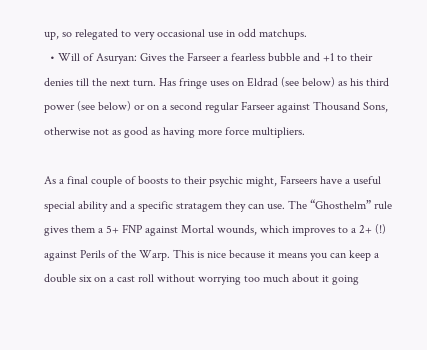up, so relegated to very occasional use in odd matchups.
  • Will of Asuryan: Gives the Farseer a fearless bubble and +1 to their denies till the next turn. Has fringe uses on Eldrad (see below) as his third power (see below) or on a second regular Farseer against Thousand Sons, otherwise not as good as having more force multipliers.

As a final couple of boosts to their psychic might, Farseers have a useful special ability and a specific stratagem they can use. The “Ghosthelm” rule gives them a 5+ FNP against Mortal wounds, which improves to a 2+ (!) against Perils of the Warp. This is nice because it means you can keep a double six on a cast roll without worrying too much about it going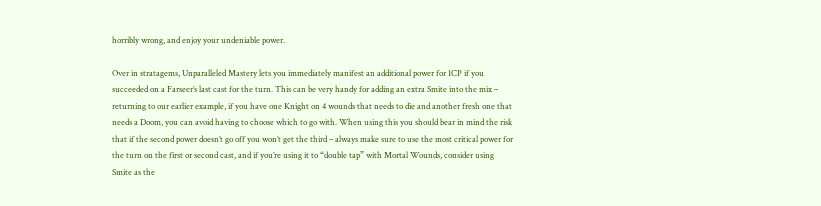horribly wrong, and enjoy your undeniable power.

Over in stratagems, Unparalleled Mastery lets you immediately manifest an additional power for 1CP if you succeeded on a Farseer’s last cast for the turn. This can be very handy for adding an extra Smite into the mix – returning to our earlier example, if you have one Knight on 4 wounds that needs to die and another fresh one that needs a Doom, you can avoid having to choose which to go with. When using this you should bear in mind the risk that if the second power doesn’t go off you won’t get the third – always make sure to use the most critical power for the turn on the first or second cast, and if you’re using it to “double tap” with Mortal Wounds, consider using Smite as the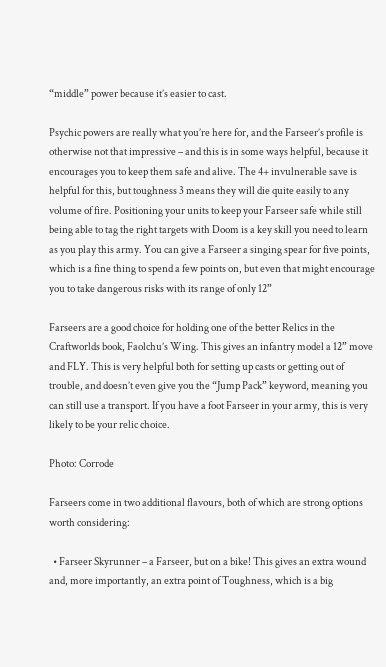“middle” power because it’s easier to cast.

Psychic powers are really what you’re here for, and the Farseer’s profile is otherwise not that impressive – and this is in some ways helpful, because it encourages you to keep them safe and alive. The 4+ invulnerable save is helpful for this, but toughness 3 means they will die quite easily to any volume of fire. Positioning your units to keep your Farseer safe while still being able to tag the right targets with Doom is a key skill you need to learn as you play this army. You can give a Farseer a singing spear for five points, which is a fine thing to spend a few points on, but even that might encourage you to take dangerous risks with its range of only 12”

Farseers are a good choice for holding one of the better Relics in the Craftworlds book, Faolchu’s Wing. This gives an infantry model a 12” move and FLY. This is very helpful both for setting up casts or getting out of trouble, and doesn’t even give you the “Jump Pack” keyword, meaning you can still use a transport. If you have a foot Farseer in your army, this is very likely to be your relic choice.

Photo: Corrode

Farseers come in two additional flavours, both of which are strong options worth considering:

  • Farseer Skyrunner – a Farseer, but on a bike! This gives an extra wound and, more importantly, an extra point of Toughness, which is a big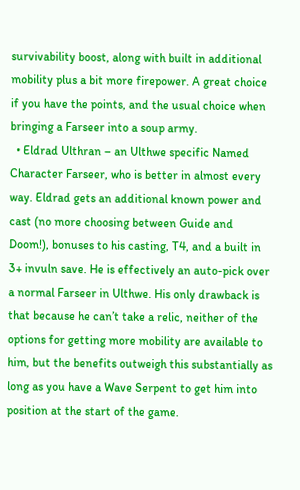survivability boost, along with built in additional mobility plus a bit more firepower. A great choice if you have the points, and the usual choice when bringing a Farseer into a soup army.
  • Eldrad Ulthran – an Ulthwe specific Named Character Farseer, who is better in almost every way. Eldrad gets an additional known power and cast (no more choosing between Guide and Doom!), bonuses to his casting, T4, and a built in 3+ invuln save. He is effectively an auto-pick over a normal Farseer in Ulthwe. His only drawback is that because he can’t take a relic, neither of the options for getting more mobility are available to him, but the benefits outweigh this substantially as long as you have a Wave Serpent to get him into position at the start of the game.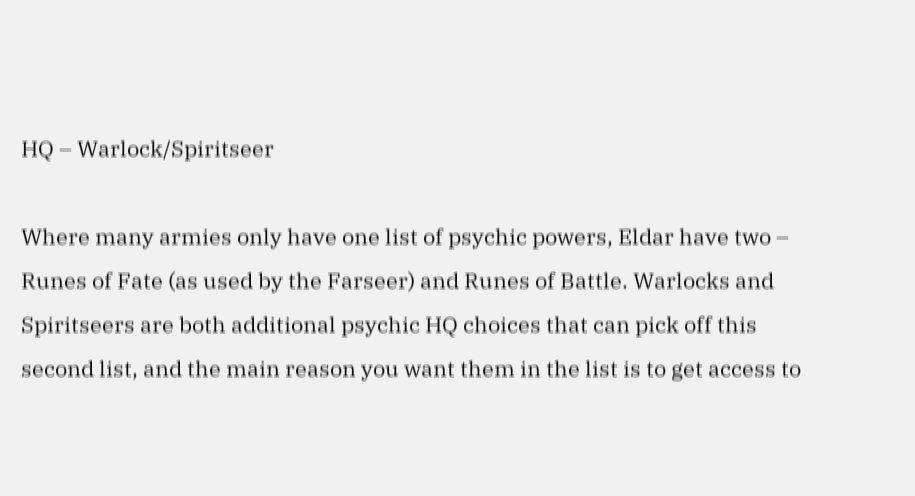HQ – Warlock/Spiritseer

Where many armies only have one list of psychic powers, Eldar have two – Runes of Fate (as used by the Farseer) and Runes of Battle. Warlocks and Spiritseers are both additional psychic HQ choices that can pick off this second list, and the main reason you want them in the list is to get access to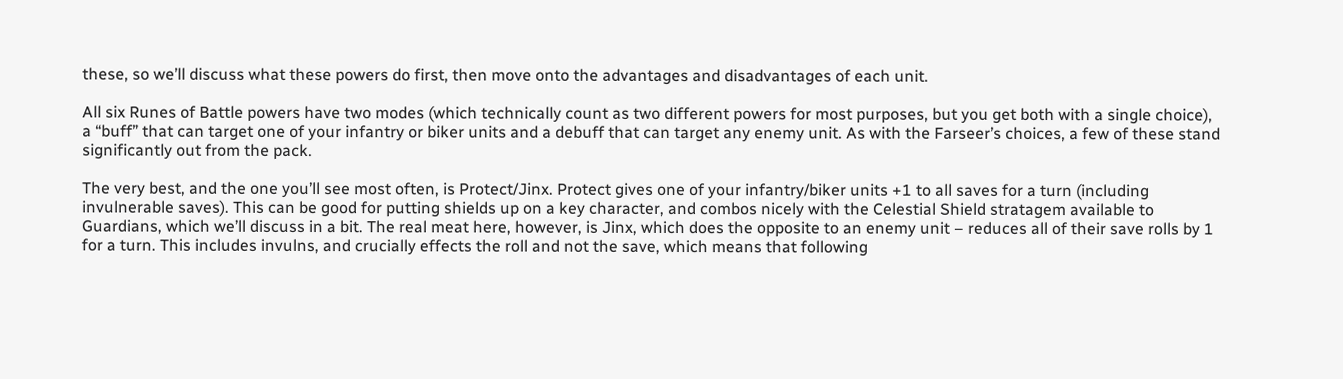these, so we’ll discuss what these powers do first, then move onto the advantages and disadvantages of each unit.

All six Runes of Battle powers have two modes (which technically count as two different powers for most purposes, but you get both with a single choice), a “buff” that can target one of your infantry or biker units and a debuff that can target any enemy unit. As with the Farseer’s choices, a few of these stand significantly out from the pack.

The very best, and the one you’ll see most often, is Protect/Jinx. Protect gives one of your infantry/biker units +1 to all saves for a turn (including invulnerable saves). This can be good for putting shields up on a key character, and combos nicely with the Celestial Shield stratagem available to Guardians, which we’ll discuss in a bit. The real meat here, however, is Jinx, which does the opposite to an enemy unit – reduces all of their save rolls by 1 for a turn. This includes invulns, and crucially effects the roll and not the save, which means that following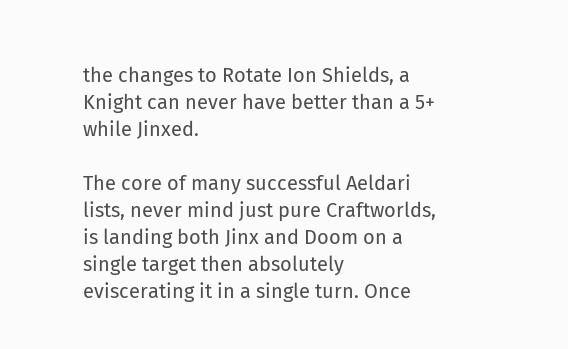the changes to Rotate Ion Shields, a Knight can never have better than a 5+ while Jinxed.

The core of many successful Aeldari lists, never mind just pure Craftworlds, is landing both Jinx and Doom on a single target then absolutely eviscerating it in a single turn. Once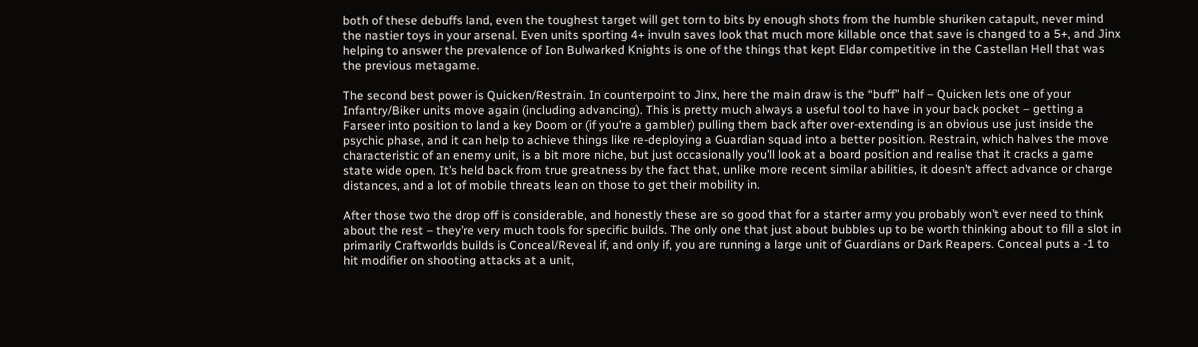both of these debuffs land, even the toughest target will get torn to bits by enough shots from the humble shuriken catapult, never mind the nastier toys in your arsenal. Even units sporting 4+ invuln saves look that much more killable once that save is changed to a 5+, and Jinx helping to answer the prevalence of Ion Bulwarked Knights is one of the things that kept Eldar competitive in the Castellan Hell that was the previous metagame.

The second best power is Quicken/Restrain. In counterpoint to Jinx, here the main draw is the “buff” half – Quicken lets one of your Infantry/Biker units move again (including advancing). This is pretty much always a useful tool to have in your back pocket – getting a Farseer into position to land a key Doom or (if you’re a gambler) pulling them back after over-extending is an obvious use just inside the psychic phase, and it can help to achieve things like re-deploying a Guardian squad into a better position. Restrain, which halves the move characteristic of an enemy unit, is a bit more niche, but just occasionally you’ll look at a board position and realise that it cracks a game state wide open. It’s held back from true greatness by the fact that, unlike more recent similar abilities, it doesn’t affect advance or charge distances, and a lot of mobile threats lean on those to get their mobility in.

After those two the drop off is considerable, and honestly these are so good that for a starter army you probably won’t ever need to think about the rest – they’re very much tools for specific builds. The only one that just about bubbles up to be worth thinking about to fill a slot in primarily Craftworlds builds is Conceal/Reveal if, and only if, you are running a large unit of Guardians or Dark Reapers. Conceal puts a -1 to hit modifier on shooting attacks at a unit,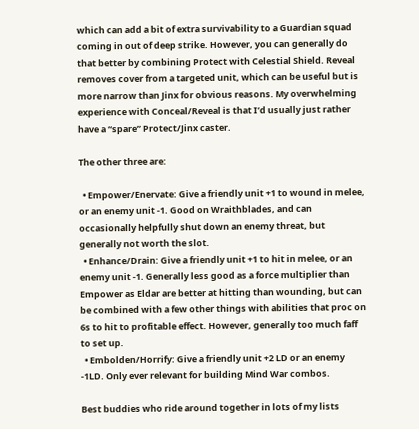which can add a bit of extra survivability to a Guardian squad coming in out of deep strike. However, you can generally do that better by combining Protect with Celestial Shield. Reveal removes cover from a targeted unit, which can be useful but is more narrow than Jinx for obvious reasons. My overwhelming experience with Conceal/Reveal is that I’d usually just rather have a “spare” Protect/Jinx caster.

The other three are:

  • Empower/Enervate: Give a friendly unit +1 to wound in melee, or an enemy unit -1. Good on Wraithblades, and can occasionally helpfully shut down an enemy threat, but generally not worth the slot.
  • Enhance/Drain: Give a friendly unit +1 to hit in melee, or an enemy unit -1. Generally less good as a force multiplier than Empower as Eldar are better at hitting than wounding, but can be combined with a few other things with abilities that proc on 6s to hit to profitable effect. However, generally too much faff to set up.
  • Embolden/Horrify: Give a friendly unit +2 LD or an enemy -1LD. Only ever relevant for building Mind War combos.

Best buddies who ride around together in lots of my lists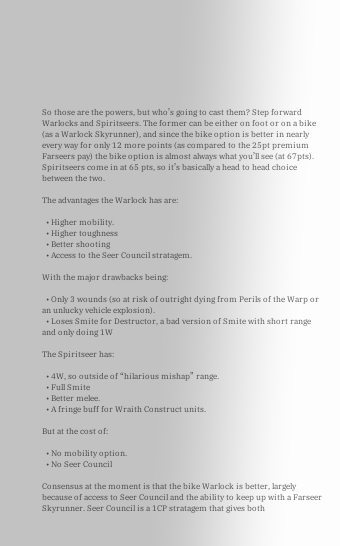So those are the powers, but who’s going to cast them? Step forward Warlocks and Spiritseers. The former can be either on foot or on a bike (as a Warlock Skyrunner), and since the bike option is better in nearly every way for only 12 more points (as compared to the 25pt premium Farseers pay) the bike option is almost always what you’ll see (at 67pts). Spiritseers come in at 65 pts, so it’s basically a head to head choice between the two.

The advantages the Warlock has are:

  • Higher mobility.
  • Higher toughness
  • Better shooting
  • Access to the Seer Council stratagem.

With the major drawbacks being:

  • Only 3 wounds (so at risk of outright dying from Perils of the Warp or an unlucky vehicle explosion).
  • Loses Smite for Destructor, a bad version of Smite with short range and only doing 1W

The Spiritseer has:

  • 4W, so outside of “hilarious mishap” range.
  • Full Smite
  • Better melee.
  • A fringe buff for Wraith Construct units.

But at the cost of:

  • No mobility option.
  • No Seer Council

Consensus at the moment is that the bike Warlock is better, largely because of access to Seer Council and the ability to keep up with a Farseer Skyrunner. Seer Council is a 1CP stratagem that gives both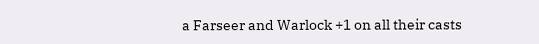a Farseer and Warlock +1 on all their casts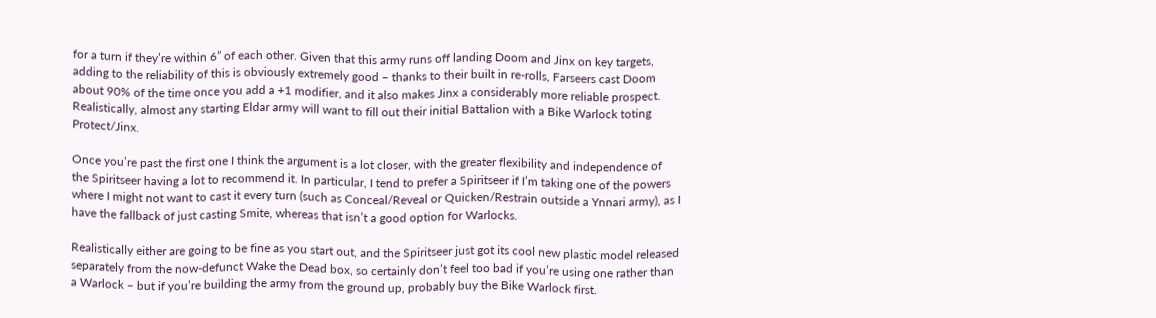for a turn if they’re within 6” of each other. Given that this army runs off landing Doom and Jinx on key targets, adding to the reliability of this is obviously extremely good – thanks to their built in re-rolls, Farseers cast Doom about 90% of the time once you add a +1 modifier, and it also makes Jinx a considerably more reliable prospect. Realistically, almost any starting Eldar army will want to fill out their initial Battalion with a Bike Warlock toting Protect/Jinx.

Once you’re past the first one I think the argument is a lot closer, with the greater flexibility and independence of the Spiritseer having a lot to recommend it. In particular, I tend to prefer a Spiritseer if I’m taking one of the powers where I might not want to cast it every turn (such as Conceal/Reveal or Quicken/Restrain outside a Ynnari army), as I have the fallback of just casting Smite, whereas that isn’t a good option for Warlocks.

Realistically either are going to be fine as you start out, and the Spiritseer just got its cool new plastic model released separately from the now-defunct Wake the Dead box, so certainly don’t feel too bad if you’re using one rather than a Warlock – but if you’re building the army from the ground up, probably buy the Bike Warlock first.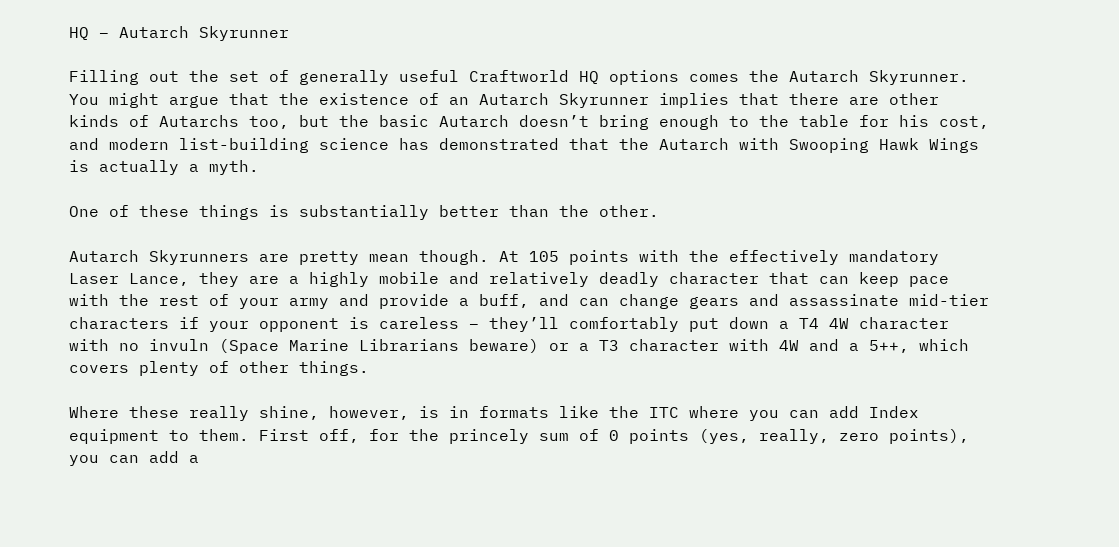HQ – Autarch Skyrunner

Filling out the set of generally useful Craftworld HQ options comes the Autarch Skyrunner. You might argue that the existence of an Autarch Skyrunner implies that there are other kinds of Autarchs too, but the basic Autarch doesn’t bring enough to the table for his cost, and modern list-building science has demonstrated that the Autarch with Swooping Hawk Wings is actually a myth.

One of these things is substantially better than the other.

Autarch Skyrunners are pretty mean though. At 105 points with the effectively mandatory Laser Lance, they are a highly mobile and relatively deadly character that can keep pace with the rest of your army and provide a buff, and can change gears and assassinate mid-tier characters if your opponent is careless – they’ll comfortably put down a T4 4W character with no invuln (Space Marine Librarians beware) or a T3 character with 4W and a 5++, which covers plenty of other things.

Where these really shine, however, is in formats like the ITC where you can add Index equipment to them. First off, for the princely sum of 0 points (yes, really, zero points), you can add a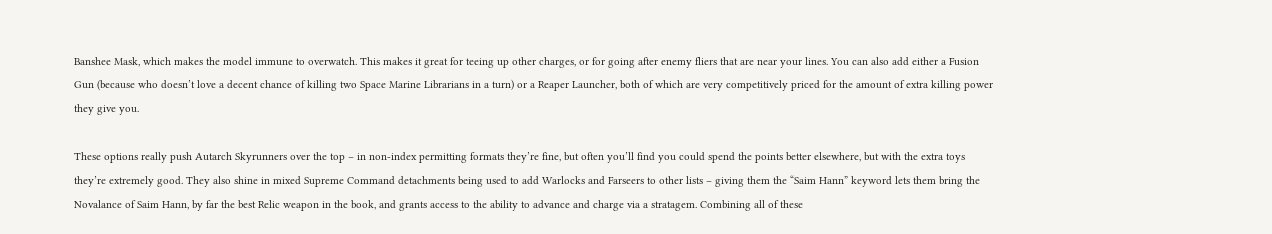Banshee Mask, which makes the model immune to overwatch. This makes it great for teeing up other charges, or for going after enemy fliers that are near your lines. You can also add either a Fusion Gun (because who doesn’t love a decent chance of killing two Space Marine Librarians in a turn) or a Reaper Launcher, both of which are very competitively priced for the amount of extra killing power they give you.

These options really push Autarch Skyrunners over the top – in non-index permitting formats they’re fine, but often you’ll find you could spend the points better elsewhere, but with the extra toys they’re extremely good. They also shine in mixed Supreme Command detachments being used to add Warlocks and Farseers to other lists – giving them the “Saim Hann” keyword lets them bring the Novalance of Saim Hann, by far the best Relic weapon in the book, and grants access to the ability to advance and charge via a stratagem. Combining all of these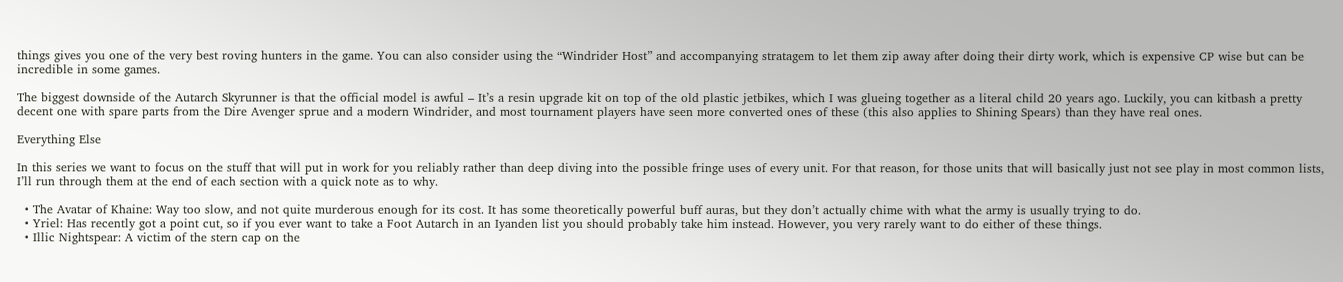things gives you one of the very best roving hunters in the game. You can also consider using the “Windrider Host” and accompanying stratagem to let them zip away after doing their dirty work, which is expensive CP wise but can be incredible in some games.

The biggest downside of the Autarch Skyrunner is that the official model is awful – It’s a resin upgrade kit on top of the old plastic jetbikes, which I was glueing together as a literal child 20 years ago. Luckily, you can kitbash a pretty decent one with spare parts from the Dire Avenger sprue and a modern Windrider, and most tournament players have seen more converted ones of these (this also applies to Shining Spears) than they have real ones.

Everything Else

In this series we want to focus on the stuff that will put in work for you reliably rather than deep diving into the possible fringe uses of every unit. For that reason, for those units that will basically just not see play in most common lists, I’ll run through them at the end of each section with a quick note as to why.

  • The Avatar of Khaine: Way too slow, and not quite murderous enough for its cost. It has some theoretically powerful buff auras, but they don’t actually chime with what the army is usually trying to do.
  • Yriel: Has recently got a point cut, so if you ever want to take a Foot Autarch in an Iyanden list you should probably take him instead. However, you very rarely want to do either of these things.
  • Illic Nightspear: A victim of the stern cap on the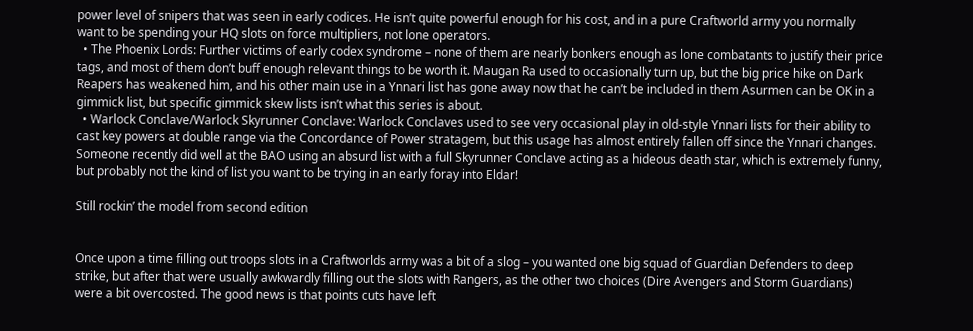power level of snipers that was seen in early codices. He isn’t quite powerful enough for his cost, and in a pure Craftworld army you normally want to be spending your HQ slots on force multipliers, not lone operators.
  • The Phoenix Lords: Further victims of early codex syndrome – none of them are nearly bonkers enough as lone combatants to justify their price tags, and most of them don’t buff enough relevant things to be worth it. Maugan Ra used to occasionally turn up, but the big price hike on Dark Reapers has weakened him, and his other main use in a Ynnari list has gone away now that he can’t be included in them Asurmen can be OK in a gimmick list, but specific gimmick skew lists isn’t what this series is about.
  • Warlock Conclave/Warlock Skyrunner Conclave: Warlock Conclaves used to see very occasional play in old-style Ynnari lists for their ability to cast key powers at double range via the Concordance of Power stratagem, but this usage has almost entirely fallen off since the Ynnari changes. Someone recently did well at the BAO using an absurd list with a full Skyrunner Conclave acting as a hideous death star, which is extremely funny, but probably not the kind of list you want to be trying in an early foray into Eldar!

Still rockin’ the model from second edition


Once upon a time filling out troops slots in a Craftworlds army was a bit of a slog – you wanted one big squad of Guardian Defenders to deep strike, but after that were usually awkwardly filling out the slots with Rangers, as the other two choices (Dire Avengers and Storm Guardians) were a bit overcosted. The good news is that points cuts have left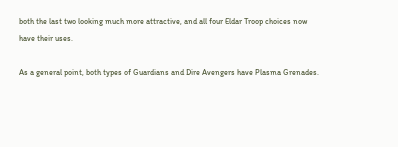both the last two looking much more attractive, and all four Eldar Troop choices now have their uses.

As a general point, both types of Guardians and Dire Avengers have Plasma Grenades.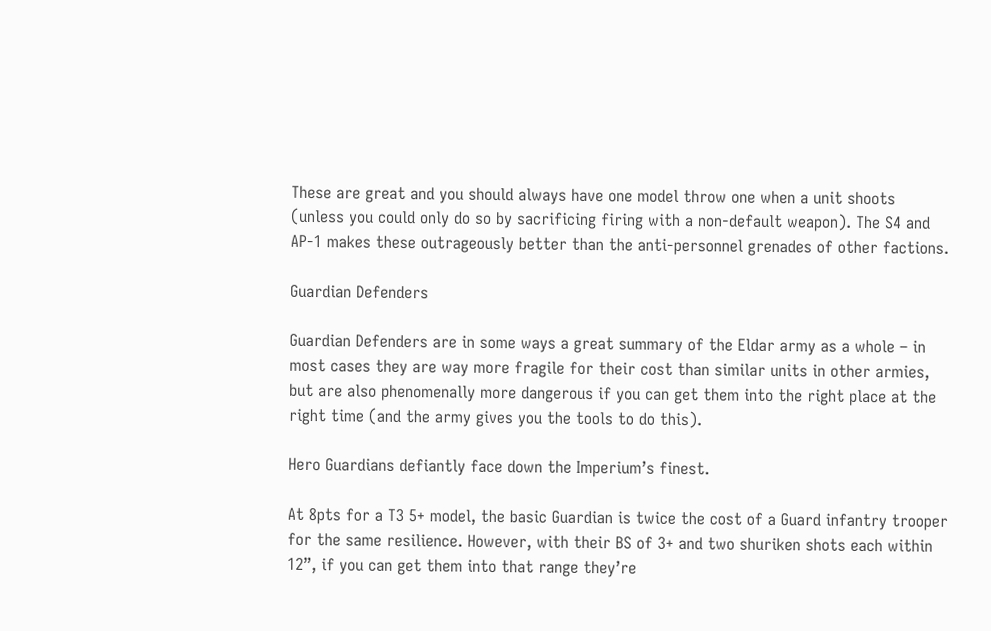These are great and you should always have one model throw one when a unit shoots (unless you could only do so by sacrificing firing with a non-default weapon). The S4 and AP-1 makes these outrageously better than the anti-personnel grenades of other factions.

Guardian Defenders

Guardian Defenders are in some ways a great summary of the Eldar army as a whole – in most cases they are way more fragile for their cost than similar units in other armies, but are also phenomenally more dangerous if you can get them into the right place at the right time (and the army gives you the tools to do this).

Hero Guardians defiantly face down the Imperium’s finest.

At 8pts for a T3 5+ model, the basic Guardian is twice the cost of a Guard infantry trooper for the same resilience. However, with their BS of 3+ and two shuriken shots each within 12”, if you can get them into that range they’re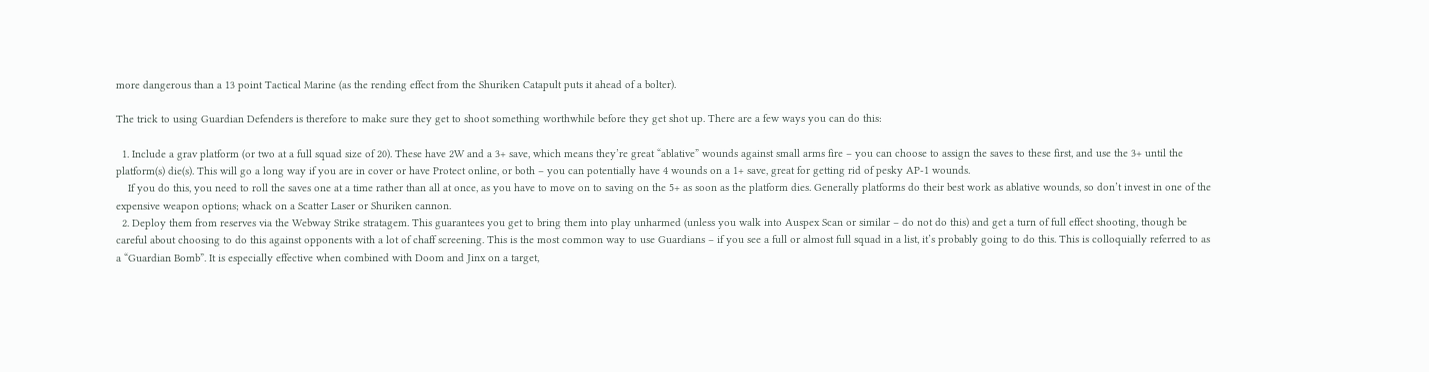more dangerous than a 13 point Tactical Marine (as the rending effect from the Shuriken Catapult puts it ahead of a bolter).

The trick to using Guardian Defenders is therefore to make sure they get to shoot something worthwhile before they get shot up. There are a few ways you can do this:

  1. Include a grav platform (or two at a full squad size of 20). These have 2W and a 3+ save, which means they’re great “ablative” wounds against small arms fire – you can choose to assign the saves to these first, and use the 3+ until the platform(s) die(s). This will go a long way if you are in cover or have Protect online, or both – you can potentially have 4 wounds on a 1+ save, great for getting rid of pesky AP-1 wounds.
    If you do this, you need to roll the saves one at a time rather than all at once, as you have to move on to saving on the 5+ as soon as the platform dies. Generally platforms do their best work as ablative wounds, so don’t invest in one of the expensive weapon options; whack on a Scatter Laser or Shuriken cannon.
  2. Deploy them from reserves via the Webway Strike stratagem. This guarantees you get to bring them into play unharmed (unless you walk into Auspex Scan or similar – do not do this) and get a turn of full effect shooting, though be careful about choosing to do this against opponents with a lot of chaff screening. This is the most common way to use Guardians – if you see a full or almost full squad in a list, it’s probably going to do this. This is colloquially referred to as a “Guardian Bomb”. It is especially effective when combined with Doom and Jinx on a target,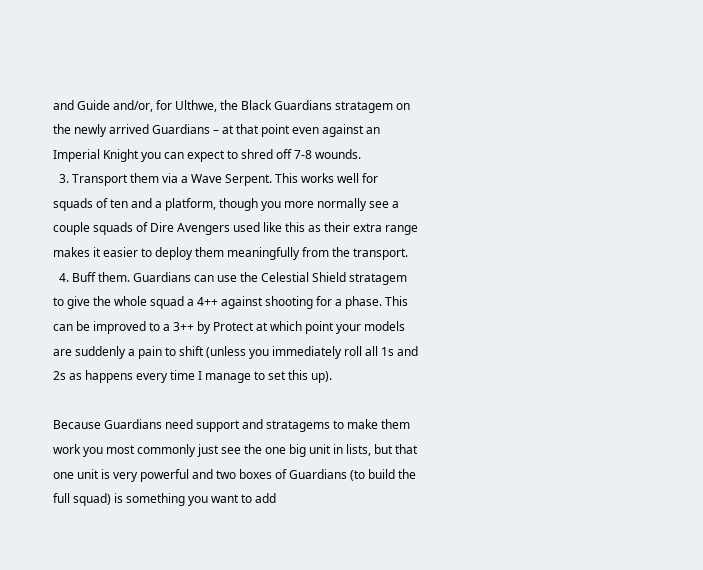and Guide and/or, for Ulthwe, the Black Guardians stratagem on the newly arrived Guardians – at that point even against an Imperial Knight you can expect to shred off 7-8 wounds.
  3. Transport them via a Wave Serpent. This works well for squads of ten and a platform, though you more normally see a couple squads of Dire Avengers used like this as their extra range makes it easier to deploy them meaningfully from the transport.
  4. Buff them. Guardians can use the Celestial Shield stratagem to give the whole squad a 4++ against shooting for a phase. This can be improved to a 3++ by Protect at which point your models are suddenly a pain to shift (unless you immediately roll all 1s and 2s as happens every time I manage to set this up).

Because Guardians need support and stratagems to make them work you most commonly just see the one big unit in lists, but that one unit is very powerful and two boxes of Guardians (to build the full squad) is something you want to add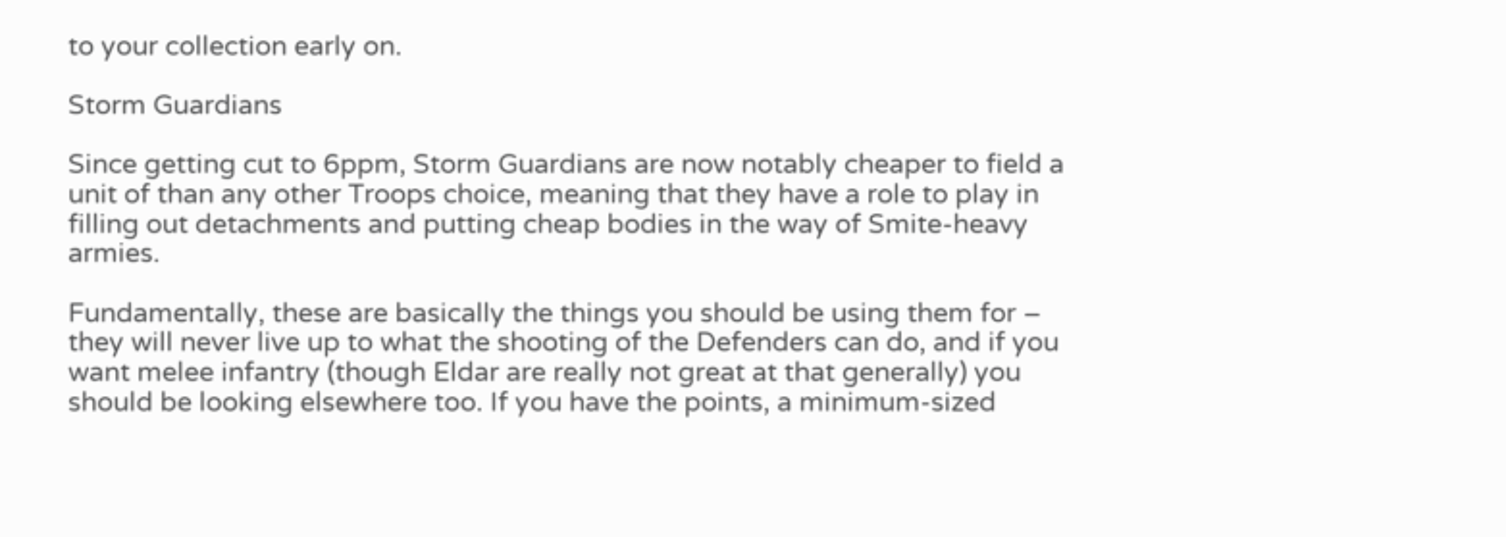to your collection early on.

Storm Guardians

Since getting cut to 6ppm, Storm Guardians are now notably cheaper to field a unit of than any other Troops choice, meaning that they have a role to play in filling out detachments and putting cheap bodies in the way of Smite-heavy armies.

Fundamentally, these are basically the things you should be using them for – they will never live up to what the shooting of the Defenders can do, and if you want melee infantry (though Eldar are really not great at that generally) you should be looking elsewhere too. If you have the points, a minimum-sized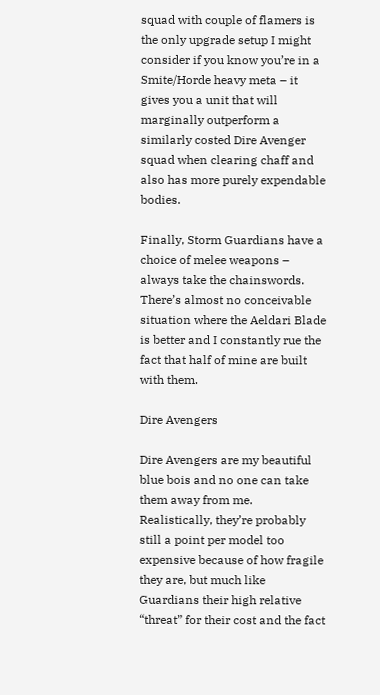squad with couple of flamers is the only upgrade setup I might consider if you know you’re in a Smite/Horde heavy meta – it gives you a unit that will marginally outperform a similarly costed Dire Avenger squad when clearing chaff and also has more purely expendable bodies.

Finally, Storm Guardians have a choice of melee weapons – always take the chainswords. There’s almost no conceivable situation where the Aeldari Blade is better and I constantly rue the fact that half of mine are built with them.

Dire Avengers

Dire Avengers are my beautiful blue bois and no one can take them away from me. Realistically, they’re probably still a point per model too expensive because of how fragile they are, but much like Guardians their high relative “threat” for their cost and the fact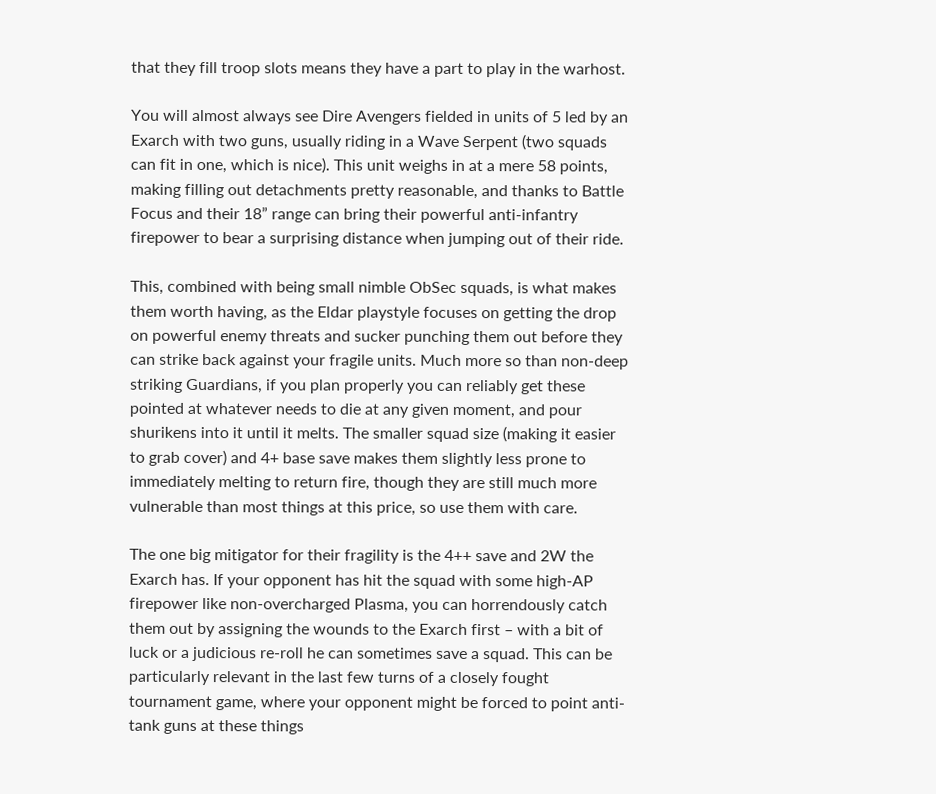that they fill troop slots means they have a part to play in the warhost.

You will almost always see Dire Avengers fielded in units of 5 led by an Exarch with two guns, usually riding in a Wave Serpent (two squads can fit in one, which is nice). This unit weighs in at a mere 58 points, making filling out detachments pretty reasonable, and thanks to Battle Focus and their 18” range can bring their powerful anti-infantry firepower to bear a surprising distance when jumping out of their ride.

This, combined with being small nimble ObSec squads, is what makes them worth having, as the Eldar playstyle focuses on getting the drop on powerful enemy threats and sucker punching them out before they can strike back against your fragile units. Much more so than non-deep striking Guardians, if you plan properly you can reliably get these pointed at whatever needs to die at any given moment, and pour shurikens into it until it melts. The smaller squad size (making it easier to grab cover) and 4+ base save makes them slightly less prone to immediately melting to return fire, though they are still much more vulnerable than most things at this price, so use them with care.

The one big mitigator for their fragility is the 4++ save and 2W the Exarch has. If your opponent has hit the squad with some high-AP firepower like non-overcharged Plasma, you can horrendously catch them out by assigning the wounds to the Exarch first – with a bit of luck or a judicious re-roll he can sometimes save a squad. This can be particularly relevant in the last few turns of a closely fought tournament game, where your opponent might be forced to point anti-tank guns at these things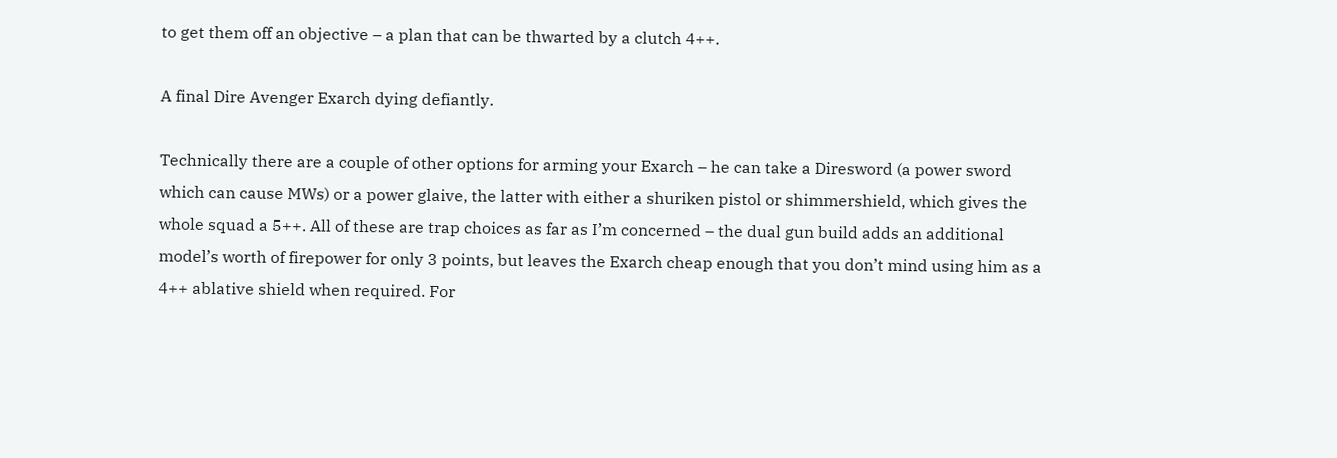to get them off an objective – a plan that can be thwarted by a clutch 4++.

A final Dire Avenger Exarch dying defiantly.

Technically there are a couple of other options for arming your Exarch – he can take a Diresword (a power sword which can cause MWs) or a power glaive, the latter with either a shuriken pistol or shimmershield, which gives the whole squad a 5++. All of these are trap choices as far as I’m concerned – the dual gun build adds an additional model’s worth of firepower for only 3 points, but leaves the Exarch cheap enough that you don’t mind using him as a 4++ ablative shield when required. For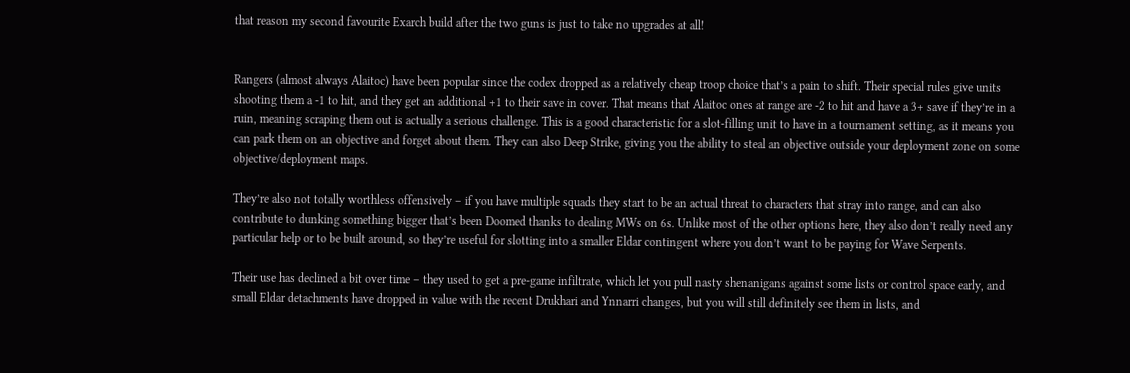that reason my second favourite Exarch build after the two guns is just to take no upgrades at all!


Rangers (almost always Alaitoc) have been popular since the codex dropped as a relatively cheap troop choice that’s a pain to shift. Their special rules give units shooting them a -1 to hit, and they get an additional +1 to their save in cover. That means that Alaitoc ones at range are -2 to hit and have a 3+ save if they’re in a ruin, meaning scraping them out is actually a serious challenge. This is a good characteristic for a slot-filling unit to have in a tournament setting, as it means you can park them on an objective and forget about them. They can also Deep Strike, giving you the ability to steal an objective outside your deployment zone on some objective/deployment maps.

They’re also not totally worthless offensively – if you have multiple squads they start to be an actual threat to characters that stray into range, and can also contribute to dunking something bigger that’s been Doomed thanks to dealing MWs on 6s. Unlike most of the other options here, they also don’t really need any particular help or to be built around, so they’re useful for slotting into a smaller Eldar contingent where you don’t want to be paying for Wave Serpents.

Their use has declined a bit over time – they used to get a pre-game infiltrate, which let you pull nasty shenanigans against some lists or control space early, and small Eldar detachments have dropped in value with the recent Drukhari and Ynnarri changes, but you will still definitely see them in lists, and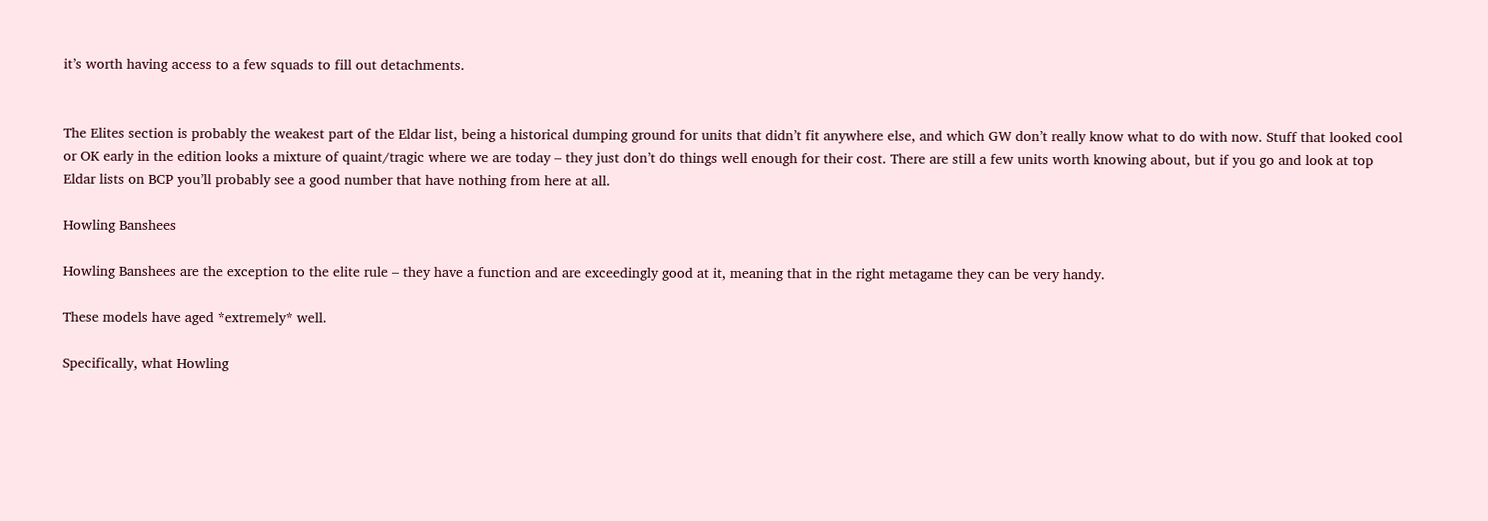it’s worth having access to a few squads to fill out detachments.


The Elites section is probably the weakest part of the Eldar list, being a historical dumping ground for units that didn’t fit anywhere else, and which GW don’t really know what to do with now. Stuff that looked cool or OK early in the edition looks a mixture of quaint/tragic where we are today – they just don’t do things well enough for their cost. There are still a few units worth knowing about, but if you go and look at top Eldar lists on BCP you’ll probably see a good number that have nothing from here at all.

Howling Banshees

Howling Banshees are the exception to the elite rule – they have a function and are exceedingly good at it, meaning that in the right metagame they can be very handy.

These models have aged *extremely* well.

Specifically, what Howling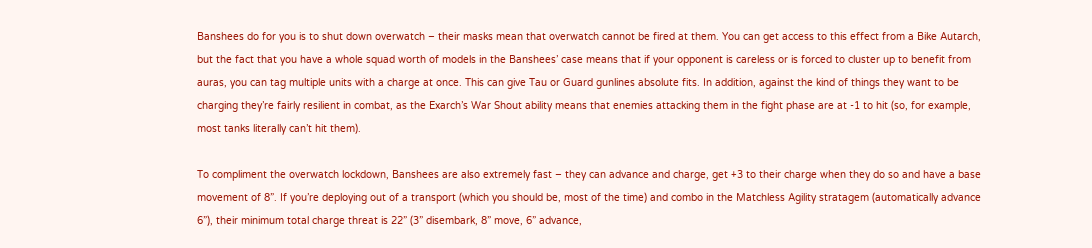Banshees do for you is to shut down overwatch – their masks mean that overwatch cannot be fired at them. You can get access to this effect from a Bike Autarch, but the fact that you have a whole squad worth of models in the Banshees’ case means that if your opponent is careless or is forced to cluster up to benefit from auras, you can tag multiple units with a charge at once. This can give Tau or Guard gunlines absolute fits. In addition, against the kind of things they want to be charging they’re fairly resilient in combat, as the Exarch’s War Shout ability means that enemies attacking them in the fight phase are at -1 to hit (so, for example, most tanks literally can’t hit them).

To compliment the overwatch lockdown, Banshees are also extremely fast – they can advance and charge, get +3 to their charge when they do so and have a base movement of 8”. If you’re deploying out of a transport (which you should be, most of the time) and combo in the Matchless Agility stratagem (automatically advance 6”), their minimum total charge threat is 22” (3” disembark, 8” move, 6” advance,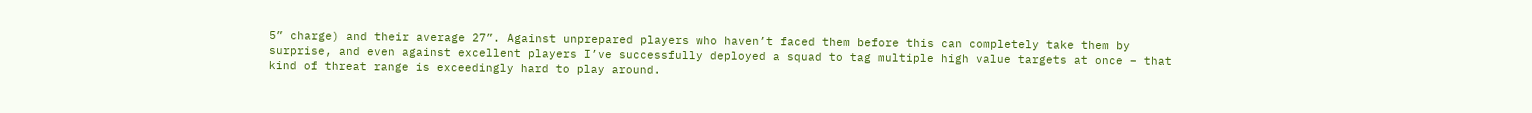5” charge) and their average 27”. Against unprepared players who haven’t faced them before this can completely take them by surprise, and even against excellent players I’ve successfully deployed a squad to tag multiple high value targets at once – that kind of threat range is exceedingly hard to play around.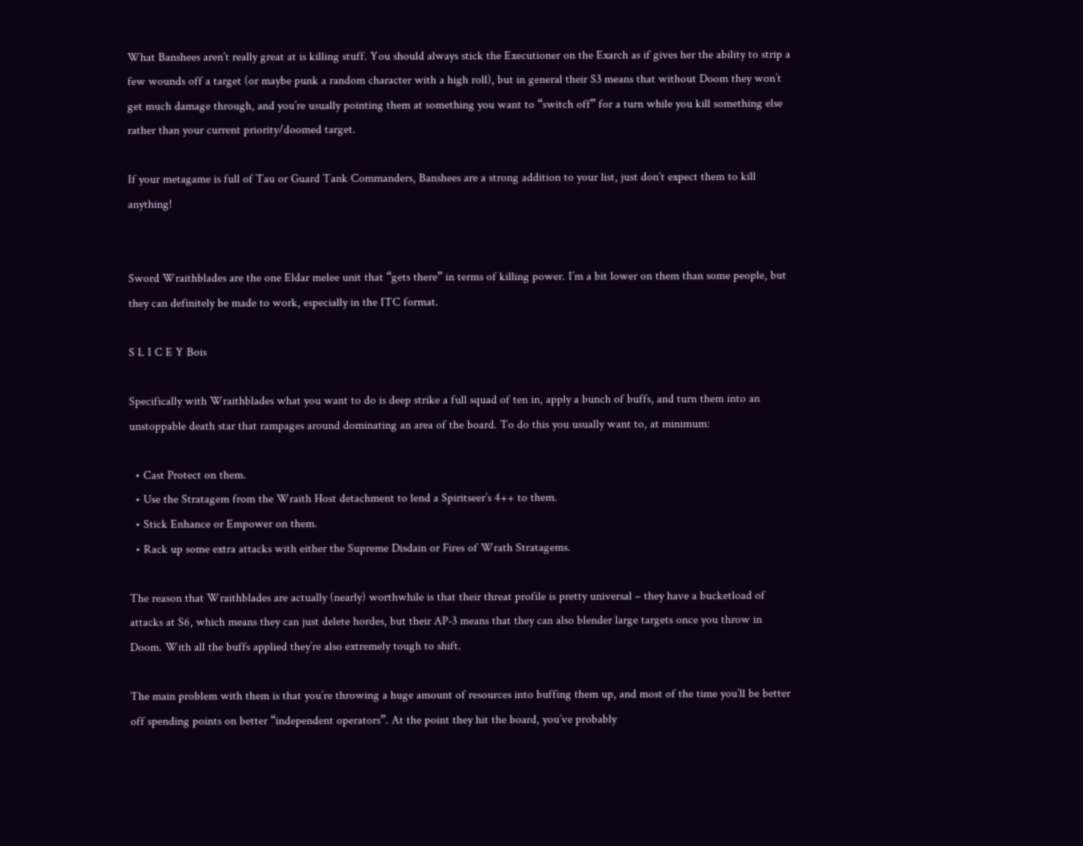What Banshees aren’t really great at is killing stuff. You should always stick the Executioner on the Exarch as if gives her the ability to strip a few wounds off a target (or maybe punk a random character with a high roll), but in general their S3 means that without Doom they won’t get much damage through, and you’re usually pointing them at something you want to “switch off” for a turn while you kill something else rather than your current priority/doomed target.

If your metagame is full of Tau or Guard Tank Commanders, Banshees are a strong addition to your list, just don’t expect them to kill anything!


Sword Wraithblades are the one Eldar melee unit that “gets there” in terms of killing power. I’m a bit lower on them than some people, but they can definitely be made to work, especially in the ITC format.

S L I C E Y Bois

Specifically with Wraithblades what you want to do is deep strike a full squad of ten in, apply a bunch of buffs, and turn them into an unstoppable death star that rampages around dominating an area of the board. To do this you usually want to, at minimum:

  • Cast Protect on them.
  • Use the Stratagem from the Wraith Host detachment to lend a Spiritseer’s 4++ to them.
  • Stick Enhance or Empower on them.
  • Rack up some extra attacks with either the Supreme Disdain or Fires of Wrath Stratagems.

The reason that Wraithblades are actually (nearly) worthwhile is that their threat profile is pretty universal – they have a bucketload of attacks at S6, which means they can just delete hordes, but their AP-3 means that they can also blender large targets once you throw in Doom. With all the buffs applied they’re also extremely tough to shift.

The main problem with them is that you’re throwing a huge amount of resources into buffing them up, and most of the time you’ll be better off spending points on better “independent operators”. At the point they hit the board, you’ve probably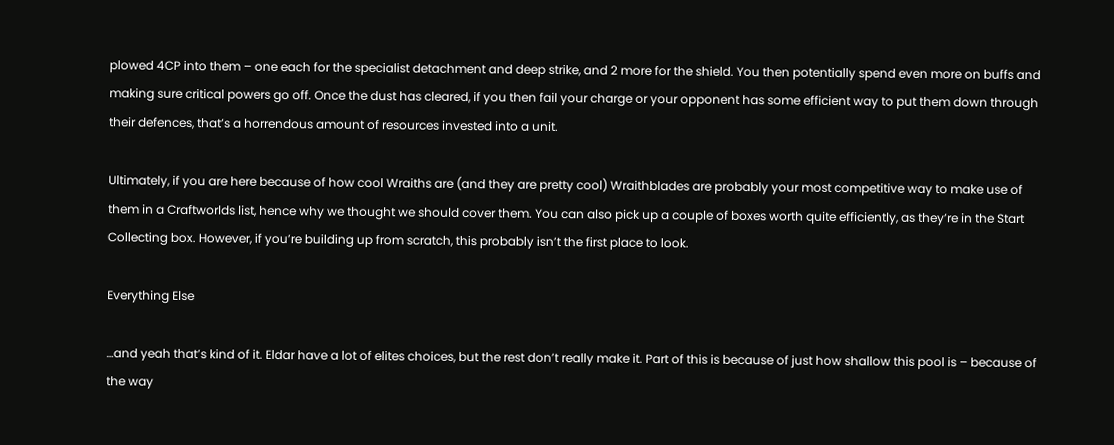plowed 4CP into them – one each for the specialist detachment and deep strike, and 2 more for the shield. You then potentially spend even more on buffs and making sure critical powers go off. Once the dust has cleared, if you then fail your charge or your opponent has some efficient way to put them down through their defences, that’s a horrendous amount of resources invested into a unit.

Ultimately, if you are here because of how cool Wraiths are (and they are pretty cool) Wraithblades are probably your most competitive way to make use of them in a Craftworlds list, hence why we thought we should cover them. You can also pick up a couple of boxes worth quite efficiently, as they’re in the Start Collecting box. However, if you’re building up from scratch, this probably isn’t the first place to look.

Everything Else

…and yeah that’s kind of it. Eldar have a lot of elites choices, but the rest don’t really make it. Part of this is because of just how shallow this pool is – because of the way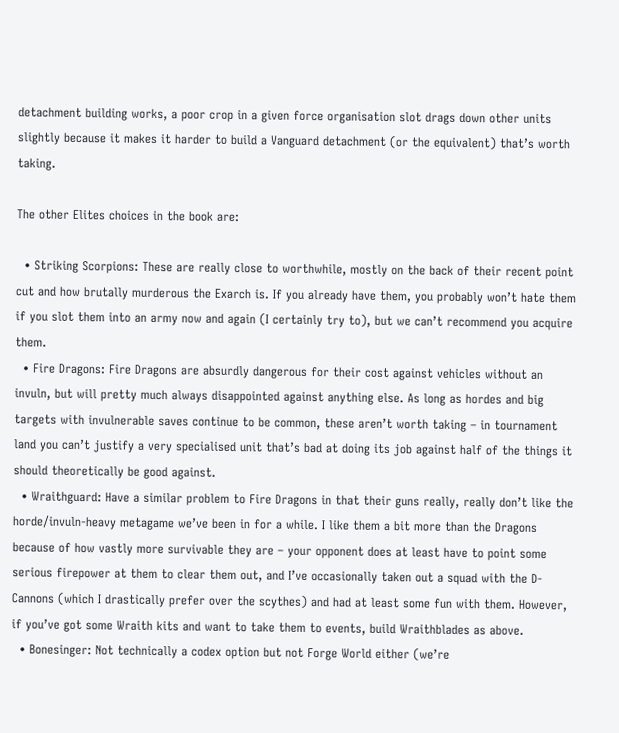detachment building works, a poor crop in a given force organisation slot drags down other units slightly because it makes it harder to build a Vanguard detachment (or the equivalent) that’s worth taking.

The other Elites choices in the book are:

  • Striking Scorpions: These are really close to worthwhile, mostly on the back of their recent point cut and how brutally murderous the Exarch is. If you already have them, you probably won’t hate them if you slot them into an army now and again (I certainly try to), but we can’t recommend you acquire them.
  • Fire Dragons: Fire Dragons are absurdly dangerous for their cost against vehicles without an invuln, but will pretty much always disappointed against anything else. As long as hordes and big targets with invulnerable saves continue to be common, these aren’t worth taking – in tournament land you can’t justify a very specialised unit that’s bad at doing its job against half of the things it should theoretically be good against.
  • Wraithguard: Have a similar problem to Fire Dragons in that their guns really, really don’t like the horde/invuln-heavy metagame we’ve been in for a while. I like them a bit more than the Dragons because of how vastly more survivable they are – your opponent does at least have to point some serious firepower at them to clear them out, and I’ve occasionally taken out a squad with the D-Cannons (which I drastically prefer over the scythes) and had at least some fun with them. However, if you’ve got some Wraith kits and want to take them to events, build Wraithblades as above.
  • Bonesinger: Not technically a codex option but not Forge World either (we’re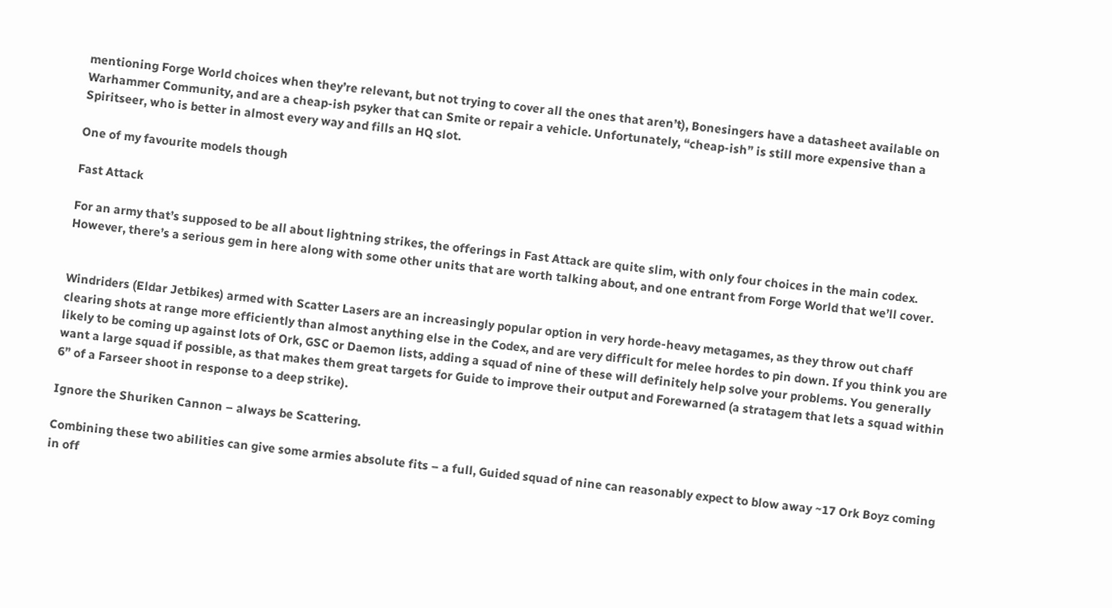mentioning Forge World choices when they’re relevant, but not trying to cover all the ones that aren’t), Bonesingers have a datasheet available on Warhammer Community, and are a cheap-ish psyker that can Smite or repair a vehicle. Unfortunately, “cheap-ish” is still more expensive than a Spiritseer, who is better in almost every way and fills an HQ slot.

One of my favourite models though

Fast Attack

For an army that’s supposed to be all about lightning strikes, the offerings in Fast Attack are quite slim, with only four choices in the main codex. However, there’s a serious gem in here along with some other units that are worth talking about, and one entrant from Forge World that we’ll cover.


Windriders (Eldar Jetbikes) armed with Scatter Lasers are an increasingly popular option in very horde-heavy metagames, as they throw out chaff clearing shots at range more efficiently than almost anything else in the Codex, and are very difficult for melee hordes to pin down. If you think you are likely to be coming up against lots of Ork, GSC or Daemon lists, adding a squad of nine of these will definitely help solve your problems. You generally want a large squad if possible, as that makes them great targets for Guide to improve their output and Forewarned (a stratagem that lets a squad within 6” of a Farseer shoot in response to a deep strike).

Ignore the Shuriken Cannon – always be Scattering.

Combining these two abilities can give some armies absolute fits – a full, Guided squad of nine can reasonably expect to blow away ~17 Ork Boyz coming in off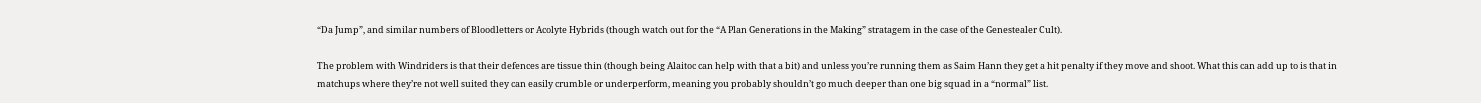“Da Jump”, and similar numbers of Bloodletters or Acolyte Hybrids (though watch out for the “A Plan Generations in the Making” stratagem in the case of the Genestealer Cult).

The problem with Windriders is that their defences are tissue thin (though being Alaitoc can help with that a bit) and unless you’re running them as Saim Hann they get a hit penalty if they move and shoot. What this can add up to is that in matchups where they’re not well suited they can easily crumble or underperform, meaning you probably shouldn’t go much deeper than one big squad in a “normal” list.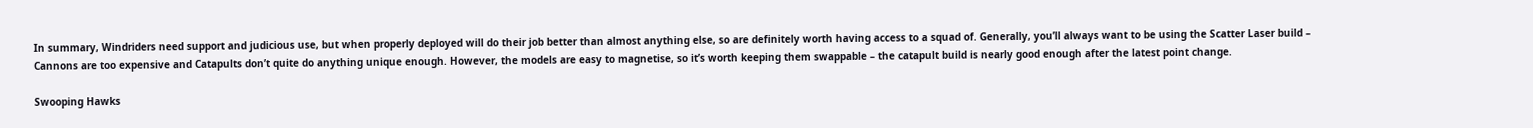In summary, Windriders need support and judicious use, but when properly deployed will do their job better than almost anything else, so are definitely worth having access to a squad of. Generally, you’ll always want to be using the Scatter Laser build – Cannons are too expensive and Catapults don’t quite do anything unique enough. However, the models are easy to magnetise, so it’s worth keeping them swappable – the catapult build is nearly good enough after the latest point change.

Swooping Hawks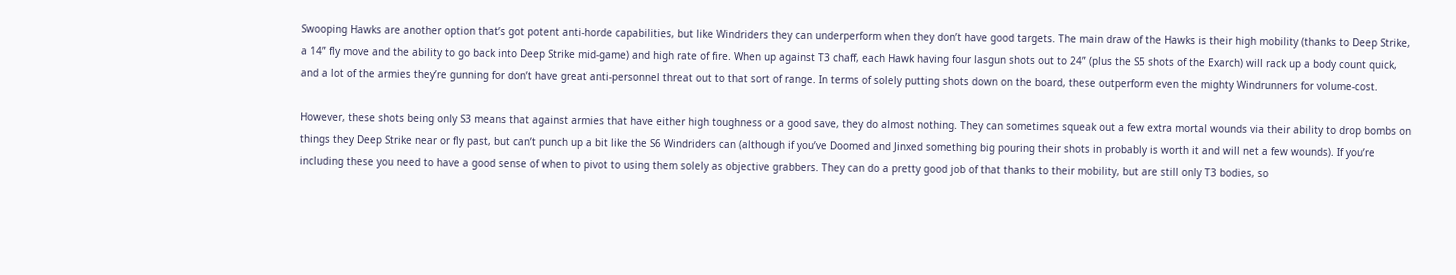Swooping Hawks are another option that’s got potent anti-horde capabilities, but like Windriders they can underperform when they don’t have good targets. The main draw of the Hawks is their high mobility (thanks to Deep Strike, a 14” fly move and the ability to go back into Deep Strike mid-game) and high rate of fire. When up against T3 chaff, each Hawk having four lasgun shots out to 24” (plus the S5 shots of the Exarch) will rack up a body count quick, and a lot of the armies they’re gunning for don’t have great anti-personnel threat out to that sort of range. In terms of solely putting shots down on the board, these outperform even the mighty Windrunners for volume-cost.

However, these shots being only S3 means that against armies that have either high toughness or a good save, they do almost nothing. They can sometimes squeak out a few extra mortal wounds via their ability to drop bombs on things they Deep Strike near or fly past, but can’t punch up a bit like the S6 Windriders can (although if you’ve Doomed and Jinxed something big pouring their shots in probably is worth it and will net a few wounds). If you’re including these you need to have a good sense of when to pivot to using them solely as objective grabbers. They can do a pretty good job of that thanks to their mobility, but are still only T3 bodies, so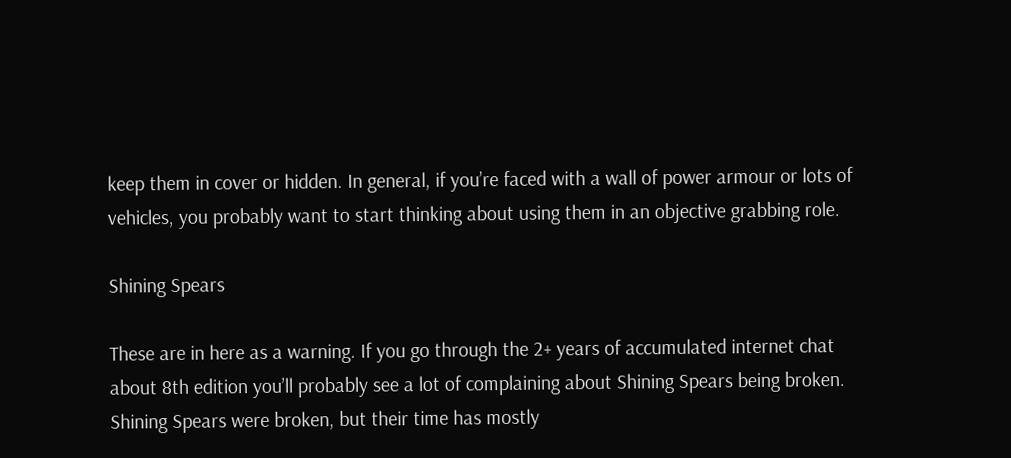keep them in cover or hidden. In general, if you’re faced with a wall of power armour or lots of vehicles, you probably want to start thinking about using them in an objective grabbing role.

Shining Spears

These are in here as a warning. If you go through the 2+ years of accumulated internet chat about 8th edition you’ll probably see a lot of complaining about Shining Spears being broken. Shining Spears were broken, but their time has mostly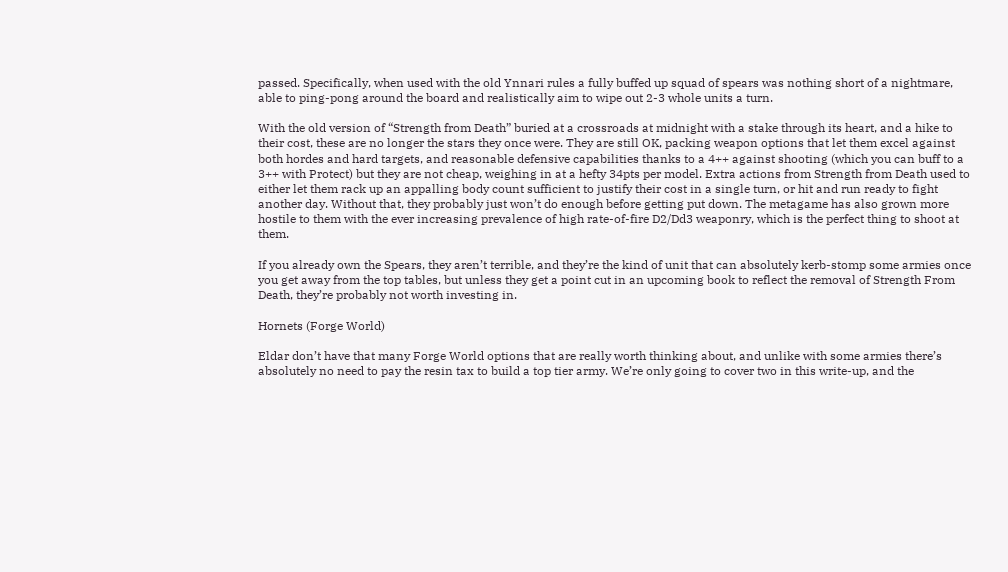passed. Specifically, when used with the old Ynnari rules a fully buffed up squad of spears was nothing short of a nightmare, able to ping-pong around the board and realistically aim to wipe out 2-3 whole units a turn.

With the old version of “Strength from Death” buried at a crossroads at midnight with a stake through its heart, and a hike to their cost, these are no longer the stars they once were. They are still OK, packing weapon options that let them excel against both hordes and hard targets, and reasonable defensive capabilities thanks to a 4++ against shooting (which you can buff to a 3++ with Protect) but they are not cheap, weighing in at a hefty 34pts per model. Extra actions from Strength from Death used to either let them rack up an appalling body count sufficient to justify their cost in a single turn, or hit and run ready to fight another day. Without that, they probably just won’t do enough before getting put down. The metagame has also grown more hostile to them with the ever increasing prevalence of high rate-of-fire D2/Dd3 weaponry, which is the perfect thing to shoot at them.

If you already own the Spears, they aren’t terrible, and they’re the kind of unit that can absolutely kerb-stomp some armies once you get away from the top tables, but unless they get a point cut in an upcoming book to reflect the removal of Strength From Death, they’re probably not worth investing in.

Hornets (Forge World)

Eldar don’t have that many Forge World options that are really worth thinking about, and unlike with some armies there’s absolutely no need to pay the resin tax to build a top tier army. We’re only going to cover two in this write-up, and the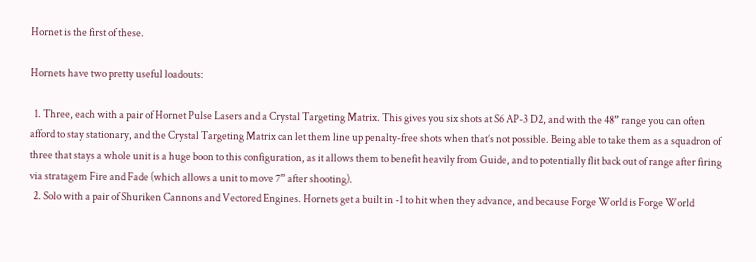Hornet is the first of these.

Hornets have two pretty useful loadouts:

  1. Three, each with a pair of Hornet Pulse Lasers and a Crystal Targeting Matrix. This gives you six shots at S6 AP-3 D2, and with the 48” range you can often afford to stay stationary, and the Crystal Targeting Matrix can let them line up penalty-free shots when that’s not possible. Being able to take them as a squadron of three that stays a whole unit is a huge boon to this configuration, as it allows them to benefit heavily from Guide, and to potentially flit back out of range after firing via stratagem Fire and Fade (which allows a unit to move 7” after shooting).
  2. Solo with a pair of Shuriken Cannons and Vectored Engines. Hornets get a built in -1 to hit when they advance, and because Forge World is Forge World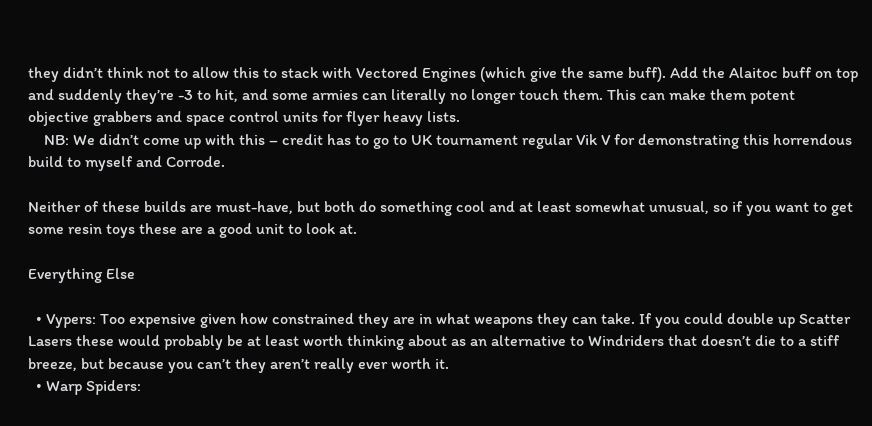they didn’t think not to allow this to stack with Vectored Engines (which give the same buff). Add the Alaitoc buff on top and suddenly they’re -3 to hit, and some armies can literally no longer touch them. This can make them potent objective grabbers and space control units for flyer heavy lists.
    NB: We didn’t come up with this – credit has to go to UK tournament regular Vik V for demonstrating this horrendous build to myself and Corrode.

Neither of these builds are must-have, but both do something cool and at least somewhat unusual, so if you want to get some resin toys these are a good unit to look at.

Everything Else

  • Vypers: Too expensive given how constrained they are in what weapons they can take. If you could double up Scatter Lasers these would probably be at least worth thinking about as an alternative to Windriders that doesn’t die to a stiff breeze, but because you can’t they aren’t really ever worth it.
  • Warp Spiders: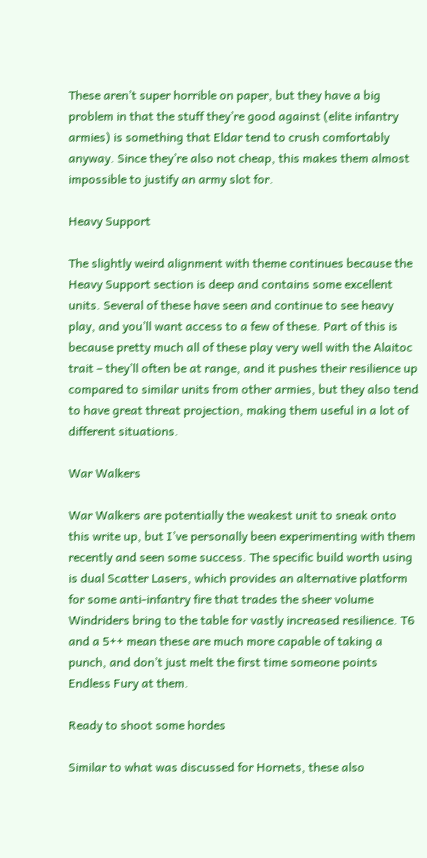These aren’t super horrible on paper, but they have a big problem in that the stuff they’re good against (elite infantry armies) is something that Eldar tend to crush comfortably  anyway. Since they’re also not cheap, this makes them almost impossible to justify an army slot for.

Heavy Support

The slightly weird alignment with theme continues because the Heavy Support section is deep and contains some excellent units. Several of these have seen and continue to see heavy play, and you’ll want access to a few of these. Part of this is because pretty much all of these play very well with the Alaitoc trait – they’ll often be at range, and it pushes their resilience up compared to similar units from other armies, but they also tend to have great threat projection, making them useful in a lot of different situations.

War Walkers

War Walkers are potentially the weakest unit to sneak onto this write up, but I’ve personally been experimenting with them recently and seen some success. The specific build worth using is dual Scatter Lasers, which provides an alternative platform for some anti-infantry fire that trades the sheer volume Windriders bring to the table for vastly increased resilience. T6 and a 5++ mean these are much more capable of taking a punch, and don’t just melt the first time someone points Endless Fury at them.

Ready to shoot some hordes

Similar to what was discussed for Hornets, these also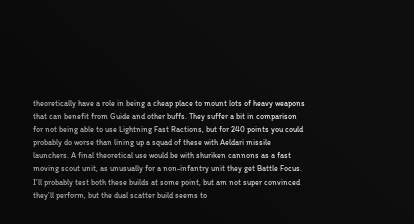theoretically have a role in being a cheap place to mount lots of heavy weapons that can benefit from Guide and other buffs. They suffer a bit in comparison for not being able to use Lightning Fast Ractions, but for 240 points you could probably do worse than lining up a squad of these with Aeldari missile launchers. A final theoretical use would be with shuriken cannons as a fast moving scout unit, as unusually for a non-infantry unit they get Battle Focus. I’ll probably test both these builds at some point, but am not super convinced they’ll perform, but the dual scatter build seems to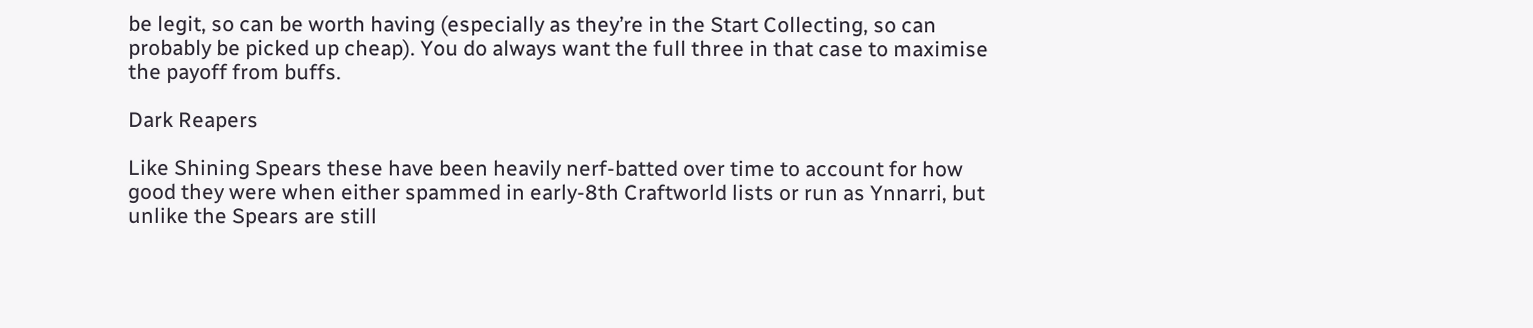be legit, so can be worth having (especially as they’re in the Start Collecting, so can probably be picked up cheap). You do always want the full three in that case to maximise the payoff from buffs.

Dark Reapers

Like Shining Spears these have been heavily nerf-batted over time to account for how good they were when either spammed in early-8th Craftworld lists or run as Ynnarri, but unlike the Spears are still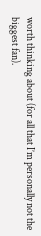worth thinking about (for all that I’m personally not the biggest fan).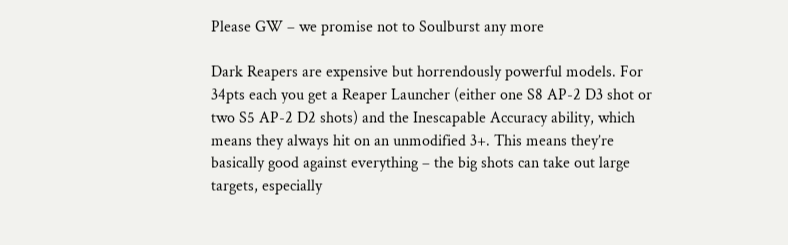Please GW – we promise not to Soulburst any more

Dark Reapers are expensive but horrendously powerful models. For 34pts each you get a Reaper Launcher (either one S8 AP-2 D3 shot or two S5 AP-2 D2 shots) and the Inescapable Accuracy ability, which means they always hit on an unmodified 3+. This means they’re basically good against everything – the big shots can take out large targets, especially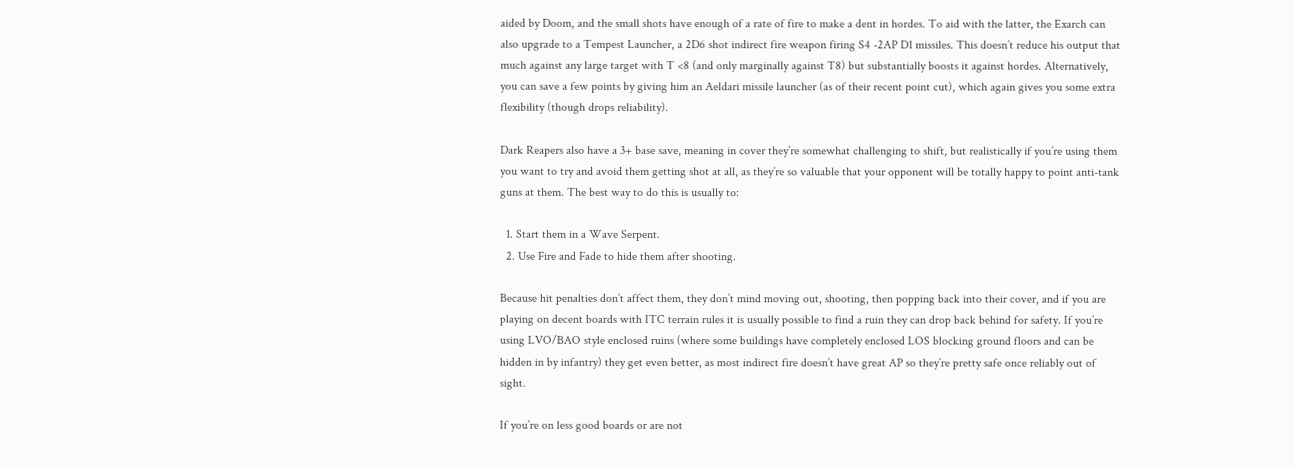aided by Doom, and the small shots have enough of a rate of fire to make a dent in hordes. To aid with the latter, the Exarch can also upgrade to a Tempest Launcher, a 2D6 shot indirect fire weapon firing S4 -2AP D1 missiles. This doesn’t reduce his output that much against any large target with T <8 (and only marginally against T8) but substantially boosts it against hordes. Alternatively, you can save a few points by giving him an Aeldari missile launcher (as of their recent point cut), which again gives you some extra flexibility (though drops reliability).

Dark Reapers also have a 3+ base save, meaning in cover they’re somewhat challenging to shift, but realistically if you’re using them you want to try and avoid them getting shot at all, as they’re so valuable that your opponent will be totally happy to point anti-tank guns at them. The best way to do this is usually to:

  1. Start them in a Wave Serpent.
  2. Use Fire and Fade to hide them after shooting.

Because hit penalties don’t affect them, they don’t mind moving out, shooting, then popping back into their cover, and if you are playing on decent boards with ITC terrain rules it is usually possible to find a ruin they can drop back behind for safety. If you’re using LVO/BAO style enclosed ruins (where some buildings have completely enclosed LOS blocking ground floors and can be hidden in by infantry) they get even better, as most indirect fire doesn’t have great AP so they’re pretty safe once reliably out of sight.

If you’re on less good boards or are not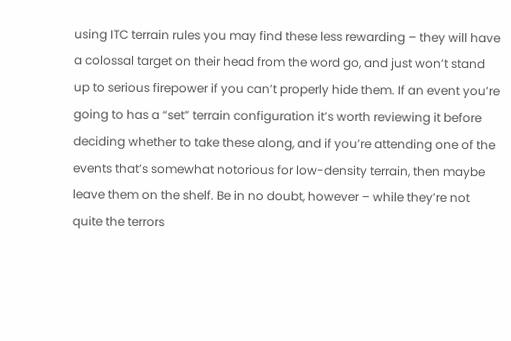using ITC terrain rules you may find these less rewarding – they will have a colossal target on their head from the word go, and just won’t stand up to serious firepower if you can’t properly hide them. If an event you’re going to has a “set” terrain configuration it’s worth reviewing it before deciding whether to take these along, and if you’re attending one of the events that’s somewhat notorious for low-density terrain, then maybe leave them on the shelf. Be in no doubt, however – while they’re not quite the terrors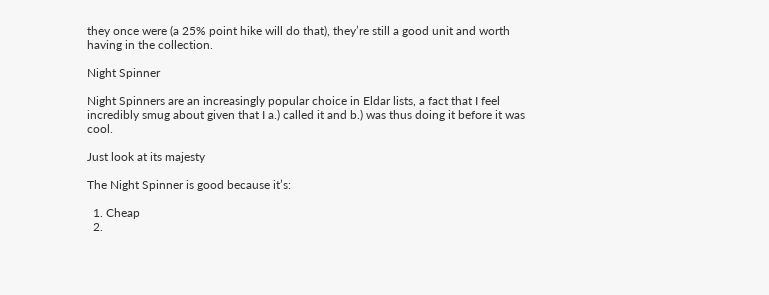they once were (a 25% point hike will do that), they’re still a good unit and worth having in the collection.

Night Spinner

Night Spinners are an increasingly popular choice in Eldar lists, a fact that I feel incredibly smug about given that I a.) called it and b.) was thus doing it before it was cool.

Just look at its majesty

The Night Spinner is good because it’s:

  1. Cheap
  2.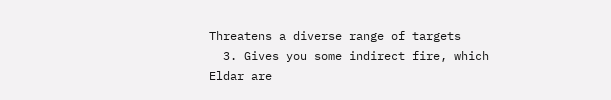Threatens a diverse range of targets
  3. Gives you some indirect fire, which Eldar are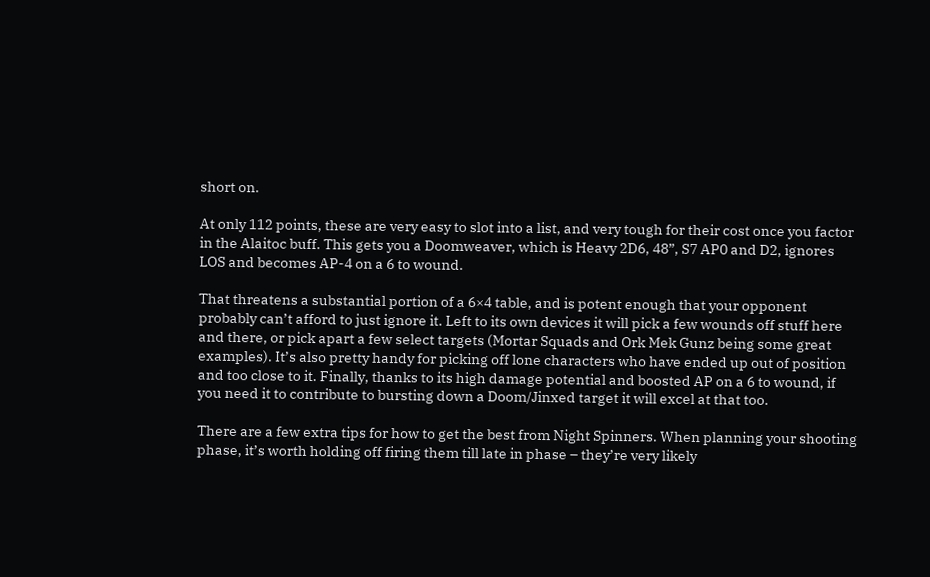short on.

At only 112 points, these are very easy to slot into a list, and very tough for their cost once you factor in the Alaitoc buff. This gets you a Doomweaver, which is Heavy 2D6, 48”, S7 AP0 and D2, ignores LOS and becomes AP-4 on a 6 to wound.

That threatens a substantial portion of a 6×4 table, and is potent enough that your opponent probably can’t afford to just ignore it. Left to its own devices it will pick a few wounds off stuff here and there, or pick apart a few select targets (Mortar Squads and Ork Mek Gunz being some great examples). It’s also pretty handy for picking off lone characters who have ended up out of position and too close to it. Finally, thanks to its high damage potential and boosted AP on a 6 to wound, if you need it to contribute to bursting down a Doom/Jinxed target it will excel at that too.

There are a few extra tips for how to get the best from Night Spinners. When planning your shooting phase, it’s worth holding off firing them till late in phase – they’re very likely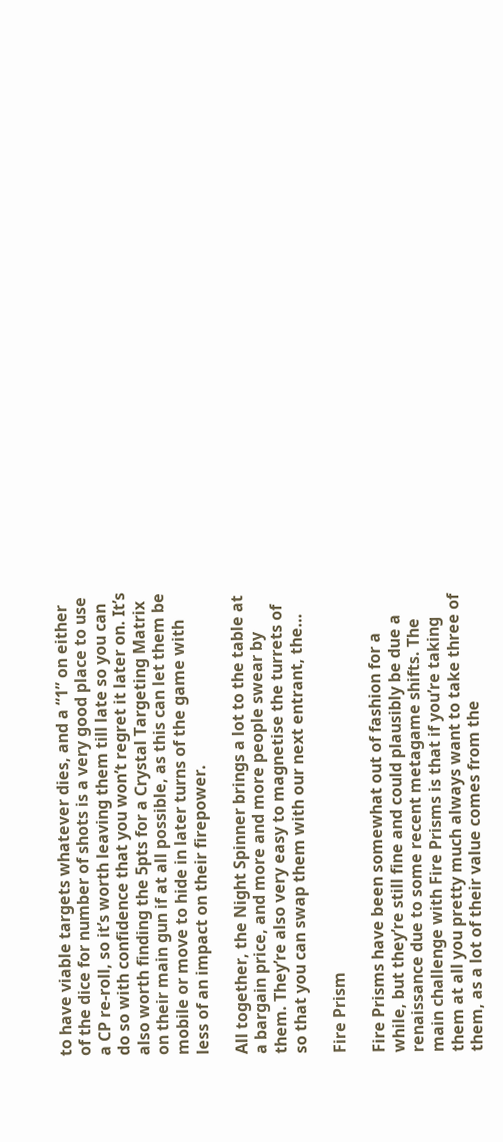to have viable targets whatever dies, and a “1” on either of the dice for number of shots is a very good place to use a CP re-roll, so it’s worth leaving them till late so you can do so with confidence that you won’t regret it later on. It’s also worth finding the 5pts for a Crystal Targeting Matrix on their main gun if at all possible, as this can let them be mobile or move to hide in later turns of the game with less of an impact on their firepower.

All together, the Night Spinner brings a lot to the table at a bargain price, and more and more people swear by them. They’re also very easy to magnetise the turrets of so that you can swap them with our next entrant, the…

Fire Prism

Fire Prisms have been somewhat out of fashion for a while, but they’re still fine and could plausibly be due a renaissance due to some recent metagame shifts. The main challenge with Fire Prisms is that if you’re taking them at all you pretty much always want to take three of them, as a lot of their value comes from the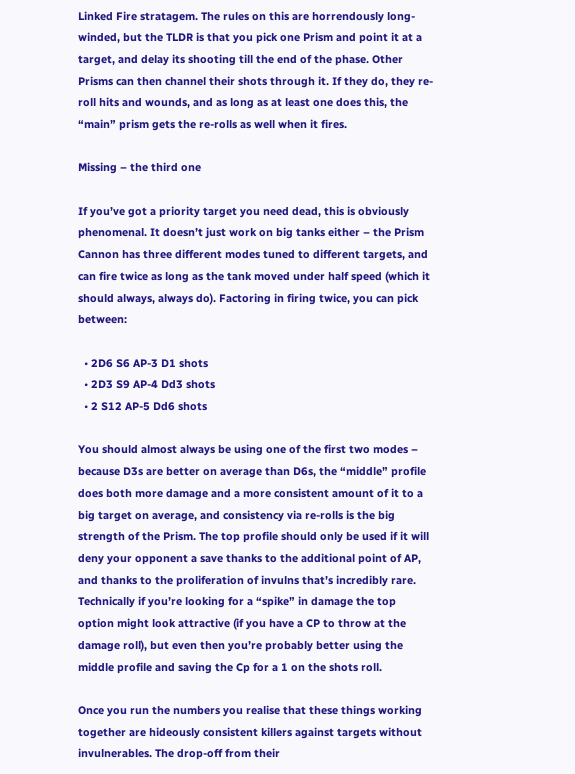Linked Fire stratagem. The rules on this are horrendously long-winded, but the TLDR is that you pick one Prism and point it at a target, and delay its shooting till the end of the phase. Other Prisms can then channel their shots through it. If they do, they re-roll hits and wounds, and as long as at least one does this, the “main” prism gets the re-rolls as well when it fires.

Missing – the third one

If you’ve got a priority target you need dead, this is obviously phenomenal. It doesn’t just work on big tanks either – the Prism Cannon has three different modes tuned to different targets, and can fire twice as long as the tank moved under half speed (which it should always, always do). Factoring in firing twice, you can pick between:

  • 2D6 S6 AP-3 D1 shots
  • 2D3 S9 AP-4 Dd3 shots
  • 2 S12 AP-5 Dd6 shots

You should almost always be using one of the first two modes – because D3s are better on average than D6s, the “middle” profile does both more damage and a more consistent amount of it to a big target on average, and consistency via re-rolls is the big strength of the Prism. The top profile should only be used if it will deny your opponent a save thanks to the additional point of AP, and thanks to the proliferation of invulns that’s incredibly rare. Technically if you’re looking for a “spike” in damage the top option might look attractive (if you have a CP to throw at the damage roll), but even then you’re probably better using the middle profile and saving the Cp for a 1 on the shots roll.

Once you run the numbers you realise that these things working together are hideously consistent killers against targets without invulnerables. The drop-off from their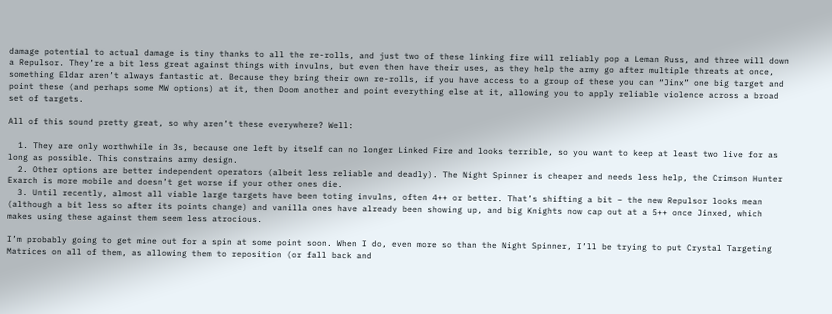damage potential to actual damage is tiny thanks to all the re-rolls, and just two of these linking fire will reliably pop a Leman Russ, and three will down a Repulsor. They’re a bit less great against things with invulns, but even then have their uses, as they help the army go after multiple threats at once, something Eldar aren’t always fantastic at. Because they bring their own re-rolls, if you have access to a group of these you can “Jinx” one big target and point these (and perhaps some MW options) at it, then Doom another and point everything else at it, allowing you to apply reliable violence across a broad set of targets.

All of this sound pretty great, so why aren’t these everywhere? Well:

  1. They are only worthwhile in 3s, because one left by itself can no longer Linked Fire and looks terrible, so you want to keep at least two live for as long as possible. This constrains army design.
  2. Other options are better independent operators (albeit less reliable and deadly). The Night Spinner is cheaper and needs less help, the Crimson Hunter Exarch is more mobile and doesn’t get worse if your other ones die.
  3. Until recently, almost all viable large targets have been toting invulns, often 4++ or better. That’s shifting a bit – the new Repulsor looks mean (although a bit less so after its points change) and vanilla ones have already been showing up, and big Knights now cap out at a 5++ once Jinxed, which makes using these against them seem less atrocious.

I’m probably going to get mine out for a spin at some point soon. When I do, even more so than the Night Spinner, I’ll be trying to put Crystal Targeting Matrices on all of them, as allowing them to reposition (or fall back and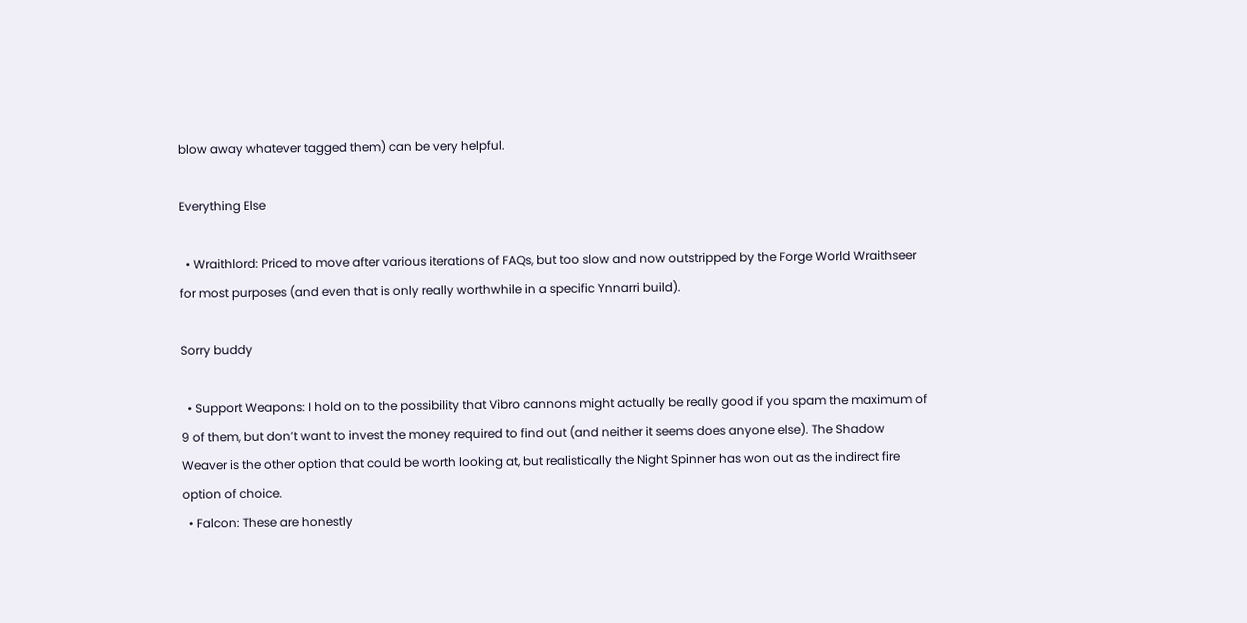blow away whatever tagged them) can be very helpful.

Everything Else

  • Wraithlord: Priced to move after various iterations of FAQs, but too slow and now outstripped by the Forge World Wraithseer for most purposes (and even that is only really worthwhile in a specific Ynnarri build).

Sorry buddy

  • Support Weapons: I hold on to the possibility that Vibro cannons might actually be really good if you spam the maximum of 9 of them, but don’t want to invest the money required to find out (and neither it seems does anyone else). The Shadow Weaver is the other option that could be worth looking at, but realistically the Night Spinner has won out as the indirect fire option of choice.
  • Falcon: These are honestly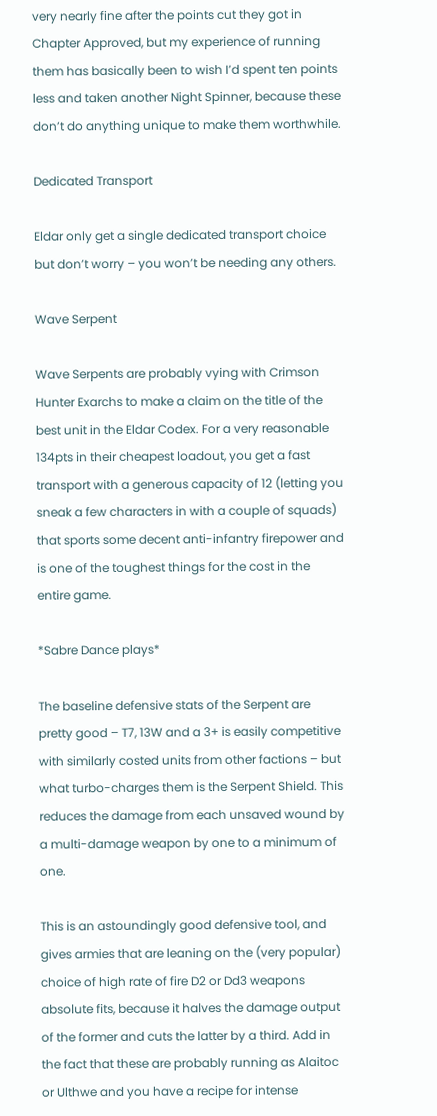very nearly fine after the points cut they got in Chapter Approved, but my experience of running them has basically been to wish I’d spent ten points less and taken another Night Spinner, because these don’t do anything unique to make them worthwhile.

Dedicated Transport

Eldar only get a single dedicated transport choice but don’t worry – you won’t be needing any others.

Wave Serpent

Wave Serpents are probably vying with Crimson Hunter Exarchs to make a claim on the title of the best unit in the Eldar Codex. For a very reasonable 134pts in their cheapest loadout, you get a fast transport with a generous capacity of 12 (letting you sneak a few characters in with a couple of squads) that sports some decent anti-infantry firepower and is one of the toughest things for the cost in the entire game.

*Sabre Dance plays*

The baseline defensive stats of the Serpent are pretty good – T7, 13W and a 3+ is easily competitive with similarly costed units from other factions – but what turbo-charges them is the Serpent Shield. This reduces the damage from each unsaved wound by a multi-damage weapon by one to a minimum of one.

This is an astoundingly good defensive tool, and gives armies that are leaning on the (very popular) choice of high rate of fire D2 or Dd3 weapons absolute fits, because it halves the damage output of the former and cuts the latter by a third. Add in the fact that these are probably running as Alaitoc or Ulthwe and you have a recipe for intense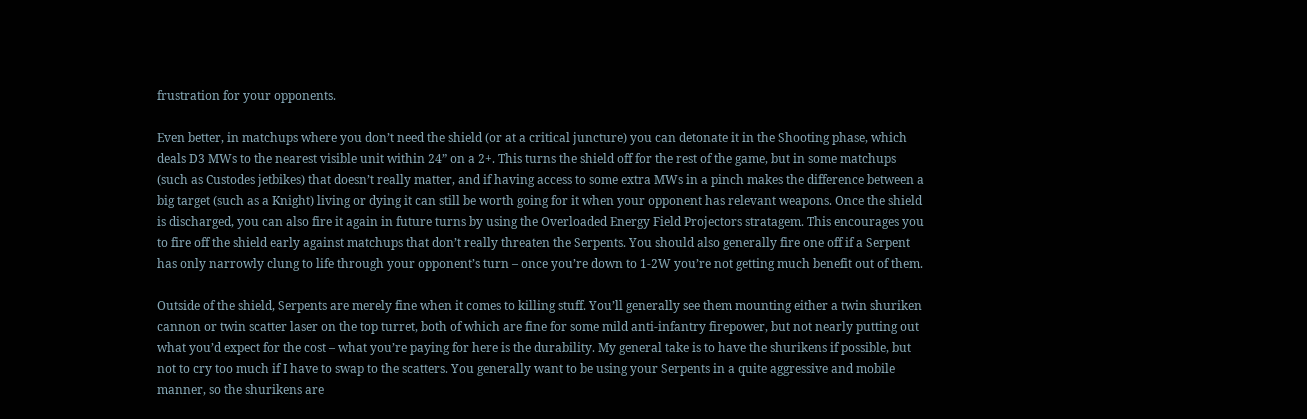frustration for your opponents.

Even better, in matchups where you don’t need the shield (or at a critical juncture) you can detonate it in the Shooting phase, which deals D3 MWs to the nearest visible unit within 24” on a 2+. This turns the shield off for the rest of the game, but in some matchups (such as Custodes jetbikes) that doesn’t really matter, and if having access to some extra MWs in a pinch makes the difference between a big target (such as a Knight) living or dying it can still be worth going for it when your opponent has relevant weapons. Once the shield is discharged, you can also fire it again in future turns by using the Overloaded Energy Field Projectors stratagem. This encourages you to fire off the shield early against matchups that don’t really threaten the Serpents. You should also generally fire one off if a Serpent has only narrowly clung to life through your opponent’s turn – once you’re down to 1-2W you’re not getting much benefit out of them.

Outside of the shield, Serpents are merely fine when it comes to killing stuff. You’ll generally see them mounting either a twin shuriken cannon or twin scatter laser on the top turret, both of which are fine for some mild anti-infantry firepower, but not nearly putting out what you’d expect for the cost – what you’re paying for here is the durability. My general take is to have the shurikens if possible, but not to cry too much if I have to swap to the scatters. You generally want to be using your Serpents in a quite aggressive and mobile manner, so the shurikens are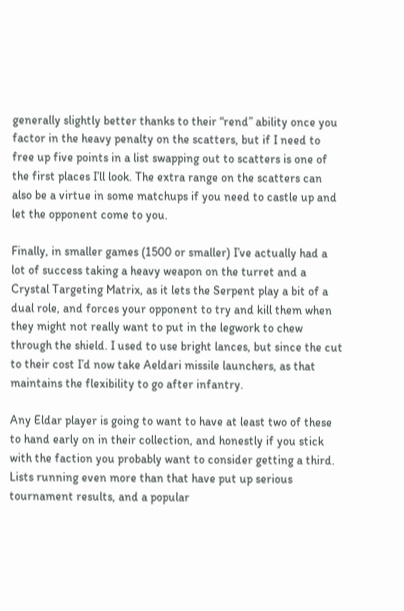generally slightly better thanks to their “rend” ability once you factor in the heavy penalty on the scatters, but if I need to free up five points in a list swapping out to scatters is one of the first places I’ll look. The extra range on the scatters can also be a virtue in some matchups if you need to castle up and let the opponent come to you.

Finally, in smaller games (1500 or smaller) I’ve actually had a lot of success taking a heavy weapon on the turret and a Crystal Targeting Matrix, as it lets the Serpent play a bit of a dual role, and forces your opponent to try and kill them when they might not really want to put in the legwork to chew through the shield. I used to use bright lances, but since the cut to their cost I’d now take Aeldari missile launchers, as that maintains the flexibility to go after infantry.

Any Eldar player is going to want to have at least two of these to hand early on in their collection, and honestly if you stick with the faction you probably want to consider getting a third. Lists running even more than that have put up serious tournament results, and a popular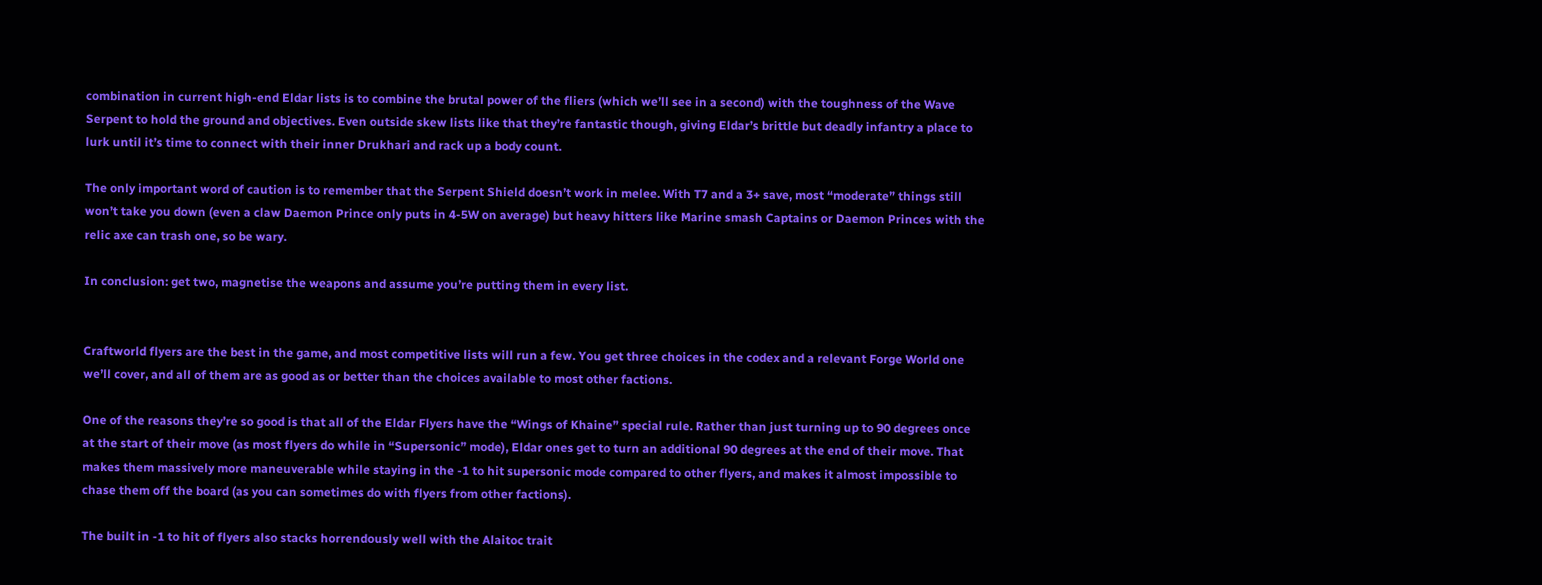combination in current high-end Eldar lists is to combine the brutal power of the fliers (which we’ll see in a second) with the toughness of the Wave Serpent to hold the ground and objectives. Even outside skew lists like that they’re fantastic though, giving Eldar’s brittle but deadly infantry a place to lurk until it’s time to connect with their inner Drukhari and rack up a body count.

The only important word of caution is to remember that the Serpent Shield doesn’t work in melee. With T7 and a 3+ save, most “moderate” things still won’t take you down (even a claw Daemon Prince only puts in 4-5W on average) but heavy hitters like Marine smash Captains or Daemon Princes with the relic axe can trash one, so be wary.

In conclusion: get two, magnetise the weapons and assume you’re putting them in every list.


Craftworld flyers are the best in the game, and most competitive lists will run a few. You get three choices in the codex and a relevant Forge World one we’ll cover, and all of them are as good as or better than the choices available to most other factions.

One of the reasons they’re so good is that all of the Eldar Flyers have the “Wings of Khaine” special rule. Rather than just turning up to 90 degrees once at the start of their move (as most flyers do while in “Supersonic” mode), Eldar ones get to turn an additional 90 degrees at the end of their move. That makes them massively more maneuverable while staying in the -1 to hit supersonic mode compared to other flyers, and makes it almost impossible to chase them off the board (as you can sometimes do with flyers from other factions).

The built in -1 to hit of flyers also stacks horrendously well with the Alaitoc trait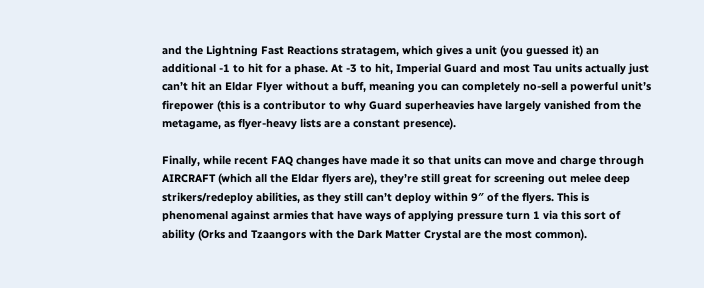and the Lightning Fast Reactions stratagem, which gives a unit (you guessed it) an additional -1 to hit for a phase. At -3 to hit, Imperial Guard and most Tau units actually just can’t hit an Eldar Flyer without a buff, meaning you can completely no-sell a powerful unit’s firepower (this is a contributor to why Guard superheavies have largely vanished from the metagame, as flyer-heavy lists are a constant presence).

Finally, while recent FAQ changes have made it so that units can move and charge through AIRCRAFT (which all the Eldar flyers are), they’re still great for screening out melee deep strikers/redeploy abilities, as they still can’t deploy within 9″ of the flyers. This is phenomenal against armies that have ways of applying pressure turn 1 via this sort of ability (Orks and Tzaangors with the Dark Matter Crystal are the most common).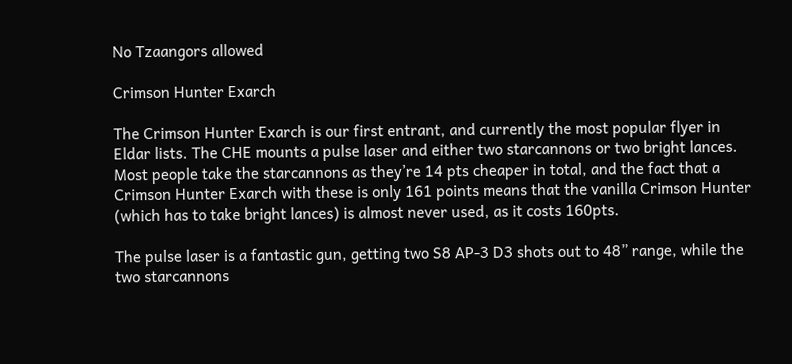No Tzaangors allowed

Crimson Hunter Exarch

The Crimson Hunter Exarch is our first entrant, and currently the most popular flyer in Eldar lists. The CHE mounts a pulse laser and either two starcannons or two bright lances. Most people take the starcannons as they’re 14 pts cheaper in total, and the fact that a Crimson Hunter Exarch with these is only 161 points means that the vanilla Crimson Hunter (which has to take bright lances) is almost never used, as it costs 160pts.

The pulse laser is a fantastic gun, getting two S8 AP-3 D3 shots out to 48” range, while the two starcannons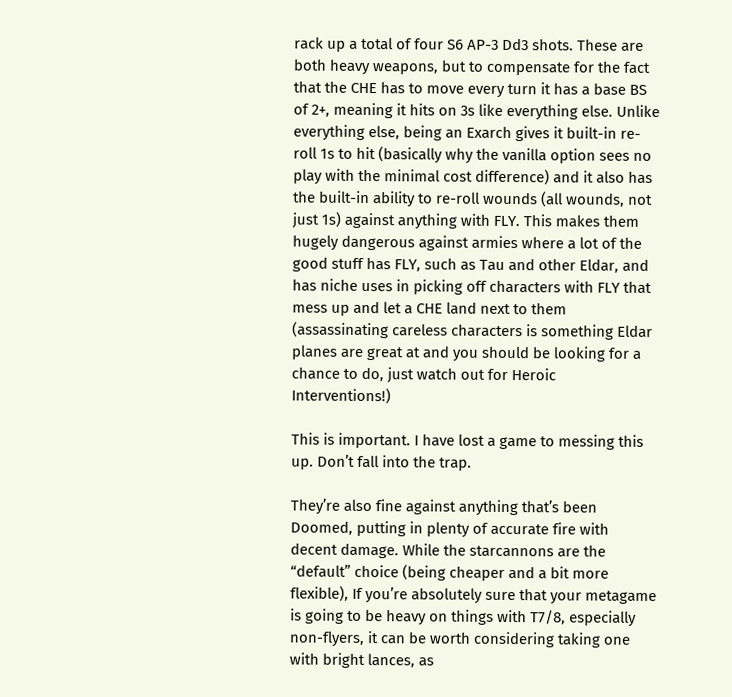rack up a total of four S6 AP-3 Dd3 shots. These are both heavy weapons, but to compensate for the fact that the CHE has to move every turn it has a base BS of 2+, meaning it hits on 3s like everything else. Unlike everything else, being an Exarch gives it built-in re-roll 1s to hit (basically why the vanilla option sees no play with the minimal cost difference) and it also has the built-in ability to re-roll wounds (all wounds, not just 1s) against anything with FLY. This makes them hugely dangerous against armies where a lot of the good stuff has FLY, such as Tau and other Eldar, and has niche uses in picking off characters with FLY that mess up and let a CHE land next to them (assassinating careless characters is something Eldar planes are great at and you should be looking for a chance to do, just watch out for Heroic Interventions!)

This is important. I have lost a game to messing this up. Don’t fall into the trap.

They’re also fine against anything that’s been Doomed, putting in plenty of accurate fire with decent damage. While the starcannons are the “default” choice (being cheaper and a bit more flexible), If you’re absolutely sure that your metagame is going to be heavy on things with T7/8, especially non-flyers, it can be worth considering taking one with bright lances, as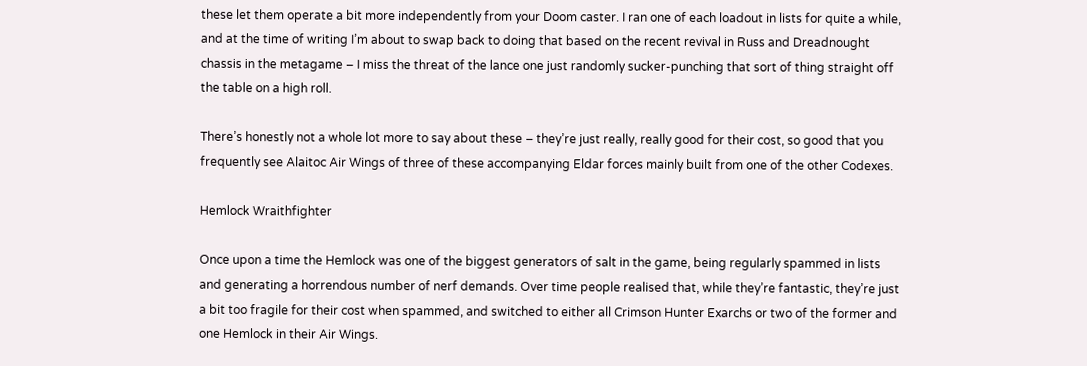these let them operate a bit more independently from your Doom caster. I ran one of each loadout in lists for quite a while, and at the time of writing I’m about to swap back to doing that based on the recent revival in Russ and Dreadnought chassis in the metagame – I miss the threat of the lance one just randomly sucker-punching that sort of thing straight off the table on a high roll.

There’s honestly not a whole lot more to say about these – they’re just really, really good for their cost, so good that you frequently see Alaitoc Air Wings of three of these accompanying Eldar forces mainly built from one of the other Codexes.

Hemlock Wraithfighter

Once upon a time the Hemlock was one of the biggest generators of salt in the game, being regularly spammed in lists and generating a horrendous number of nerf demands. Over time people realised that, while they’re fantastic, they’re just a bit too fragile for their cost when spammed, and switched to either all Crimson Hunter Exarchs or two of the former and one Hemlock in their Air Wings.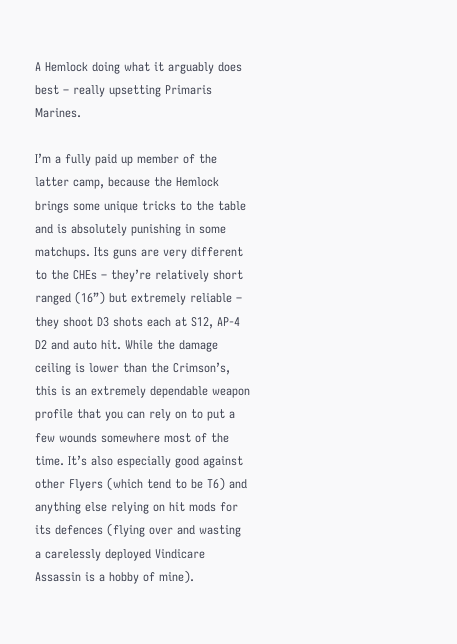A Hemlock doing what it arguably does best – really upsetting Primaris Marines.

I’m a fully paid up member of the latter camp, because the Hemlock brings some unique tricks to the table and is absolutely punishing in some matchups. Its guns are very different to the CHEs – they’re relatively short ranged (16”) but extremely reliable – they shoot D3 shots each at S12, AP-4 D2 and auto hit. While the damage ceiling is lower than the Crimson’s, this is an extremely dependable weapon profile that you can rely on to put a few wounds somewhere most of the time. It’s also especially good against other Flyers (which tend to be T6) and anything else relying on hit mods for its defences (flying over and wasting a carelessly deployed Vindicare Assassin is a hobby of mine).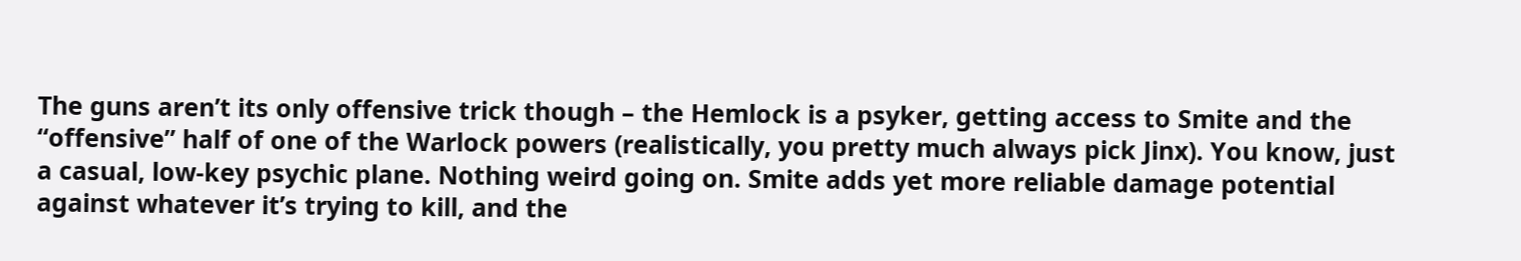The guns aren’t its only offensive trick though – the Hemlock is a psyker, getting access to Smite and the “offensive” half of one of the Warlock powers (realistically, you pretty much always pick Jinx). You know, just a casual, low-key psychic plane. Nothing weird going on. Smite adds yet more reliable damage potential against whatever it’s trying to kill, and the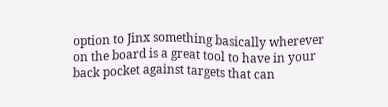option to Jinx something basically wherever on the board is a great tool to have in your back pocket against targets that can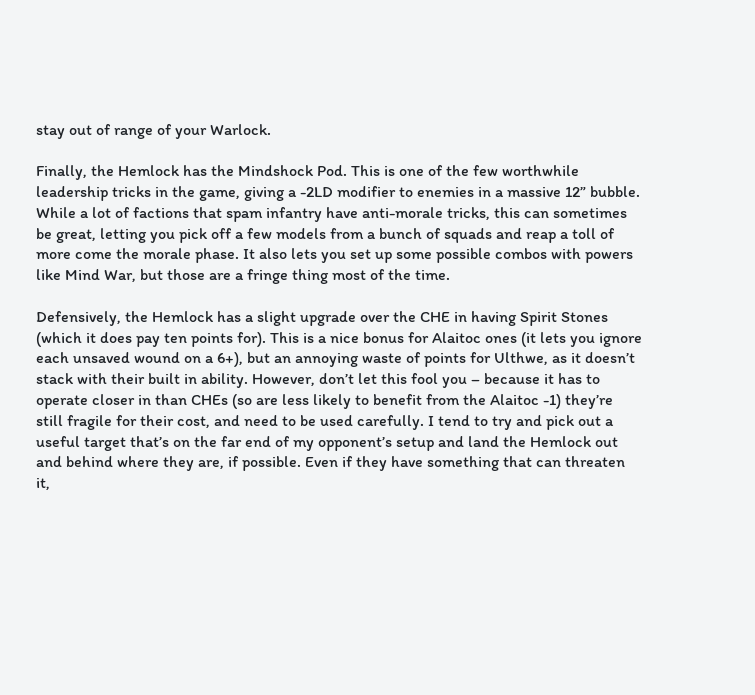stay out of range of your Warlock.

Finally, the Hemlock has the Mindshock Pod. This is one of the few worthwhile leadership tricks in the game, giving a -2LD modifier to enemies in a massive 12” bubble. While a lot of factions that spam infantry have anti-morale tricks, this can sometimes be great, letting you pick off a few models from a bunch of squads and reap a toll of more come the morale phase. It also lets you set up some possible combos with powers like Mind War, but those are a fringe thing most of the time.

Defensively, the Hemlock has a slight upgrade over the CHE in having Spirit Stones (which it does pay ten points for). This is a nice bonus for Alaitoc ones (it lets you ignore each unsaved wound on a 6+), but an annoying waste of points for Ulthwe, as it doesn’t stack with their built in ability. However, don’t let this fool you – because it has to operate closer in than CHEs (so are less likely to benefit from the Alaitoc -1) they’re still fragile for their cost, and need to be used carefully. I tend to try and pick out a useful target that’s on the far end of my opponent’s setup and land the Hemlock out and behind where they are, if possible. Even if they have something that can threaten it,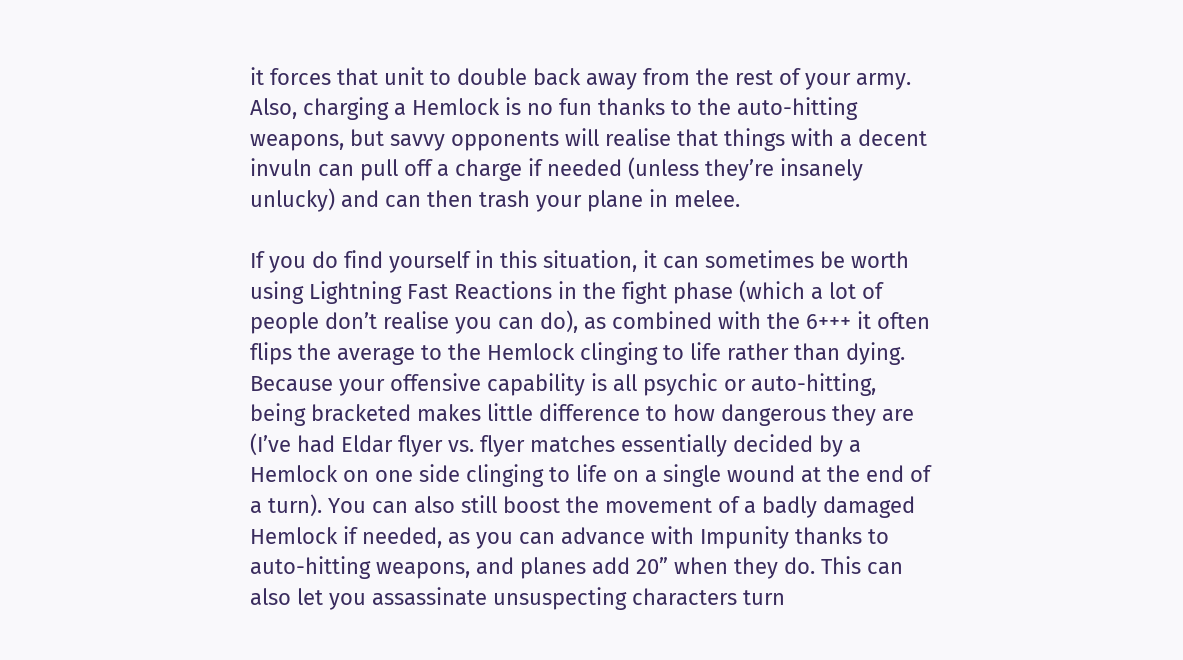it forces that unit to double back away from the rest of your army. Also, charging a Hemlock is no fun thanks to the auto-hitting weapons, but savvy opponents will realise that things with a decent invuln can pull off a charge if needed (unless they’re insanely unlucky) and can then trash your plane in melee.

If you do find yourself in this situation, it can sometimes be worth using Lightning Fast Reactions in the fight phase (which a lot of people don’t realise you can do), as combined with the 6+++ it often flips the average to the Hemlock clinging to life rather than dying. Because your offensive capability is all psychic or auto-hitting, being bracketed makes little difference to how dangerous they are (I’ve had Eldar flyer vs. flyer matches essentially decided by a Hemlock on one side clinging to life on a single wound at the end of a turn). You can also still boost the movement of a badly damaged Hemlock if needed, as you can advance with Impunity thanks to auto-hitting weapons, and planes add 20” when they do. This can also let you assassinate unsuspecting characters turn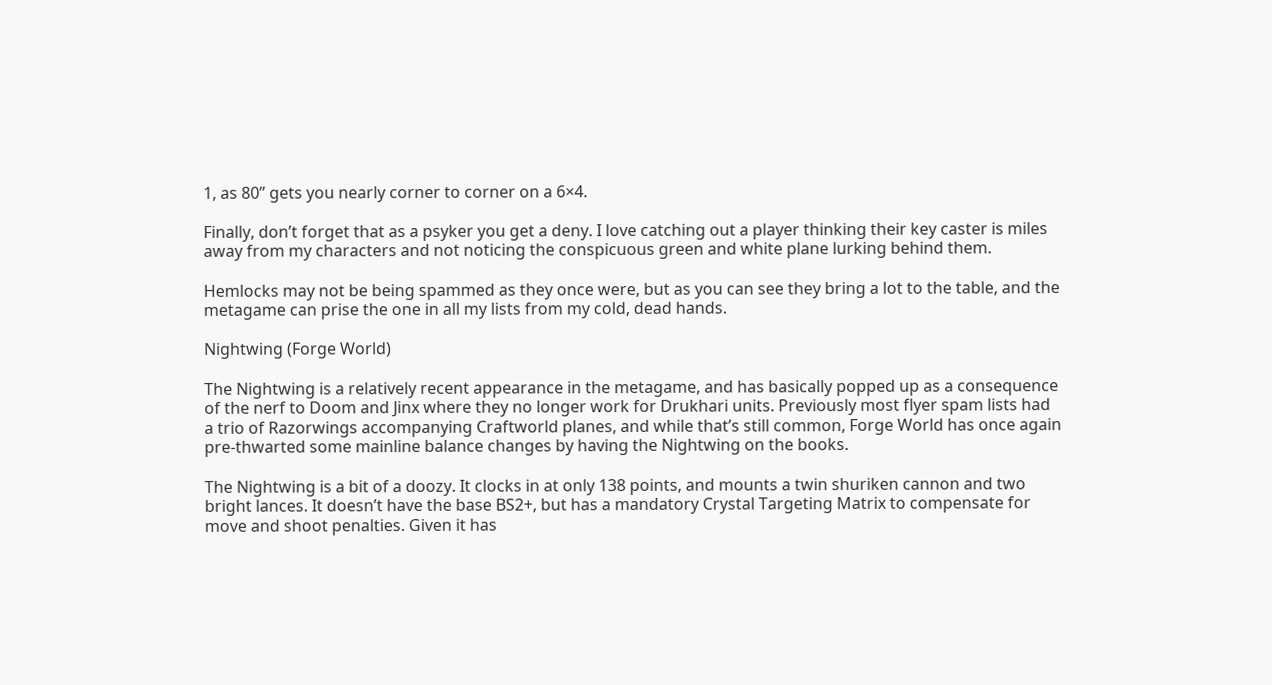1, as 80” gets you nearly corner to corner on a 6×4.

Finally, don’t forget that as a psyker you get a deny. I love catching out a player thinking their key caster is miles away from my characters and not noticing the conspicuous green and white plane lurking behind them.

Hemlocks may not be being spammed as they once were, but as you can see they bring a lot to the table, and the metagame can prise the one in all my lists from my cold, dead hands.

Nightwing (Forge World)

The Nightwing is a relatively recent appearance in the metagame, and has basically popped up as a consequence of the nerf to Doom and Jinx where they no longer work for Drukhari units. Previously most flyer spam lists had a trio of Razorwings accompanying Craftworld planes, and while that’s still common, Forge World has once again pre-thwarted some mainline balance changes by having the Nightwing on the books.

The Nightwing is a bit of a doozy. It clocks in at only 138 points, and mounts a twin shuriken cannon and two bright lances. It doesn’t have the base BS2+, but has a mandatory Crystal Targeting Matrix to compensate for move and shoot penalties. Given it has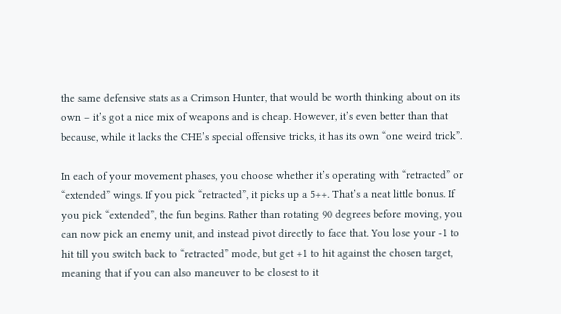the same defensive stats as a Crimson Hunter, that would be worth thinking about on its own – it’s got a nice mix of weapons and is cheap. However, it’s even better than that because, while it lacks the CHE’s special offensive tricks, it has its own “one weird trick”.

In each of your movement phases, you choose whether it’s operating with “retracted” or “extended” wings. If you pick “retracted”, it picks up a 5++. That’s a neat little bonus. If you pick “extended”, the fun begins. Rather than rotating 90 degrees before moving, you can now pick an enemy unit, and instead pivot directly to face that. You lose your -1 to hit till you switch back to “retracted” mode, but get +1 to hit against the chosen target, meaning that if you can also maneuver to be closest to it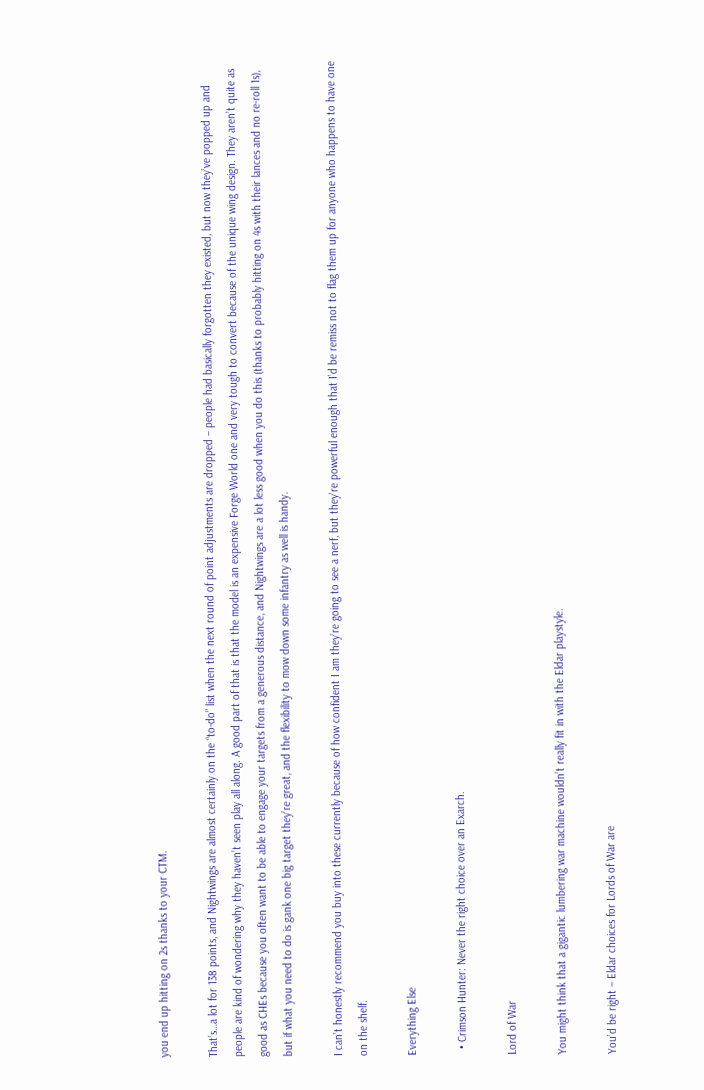you end up hitting on 2s thanks to your CTM.

That’s…a lot for 138 points, and Nightwings are almost certainly on the “to-do” list when the next round of point adjustments are dropped – people had basically forgotten they existed, but now they’ve popped up and people are kind of wondering why they haven’t seen play all along. A good part of that is that the model is an expensive Forge World one and very tough to convert because of the unique wing design. They aren’t quite as good as CHEs because you often want to be able to engage your targets from a generous distance, and Nightwings are a lot less good when you do this (thanks to probably hitting on 4s with their lances and no re-roll 1s), but if what you need to do is gank one big target they’re great, and the flexibility to mow down some infantry as well is handy.

I can’t honestly recommend you buy into these currently because of how confident I am they’re going to see a nerf, but they’re powerful enough that I’d be remiss not to flag them up for anyone who happens to have one on the shelf.

Everything Else

  • Crimson Hunter: Never the right choice over an Exarch.

Lord of War

You might think that a gigantic lumbering war machine wouldn’t really fit in with the Eldar playstyle.

You’d be right – Eldar choices for Lords of War are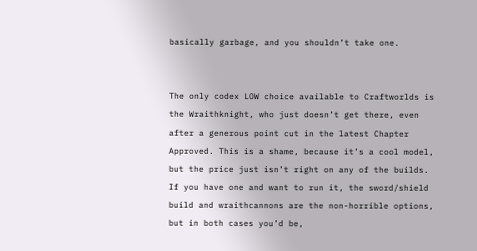basically garbage, and you shouldn’t take one.


The only codex LOW choice available to Craftworlds is the Wraithknight, who just doesn’t get there, even after a generous point cut in the latest Chapter Approved. This is a shame, because it’s a cool model, but the price just isn’t right on any of the builds. If you have one and want to run it, the sword/shield build and wraithcannons are the non-horrible options, but in both cases you’d be,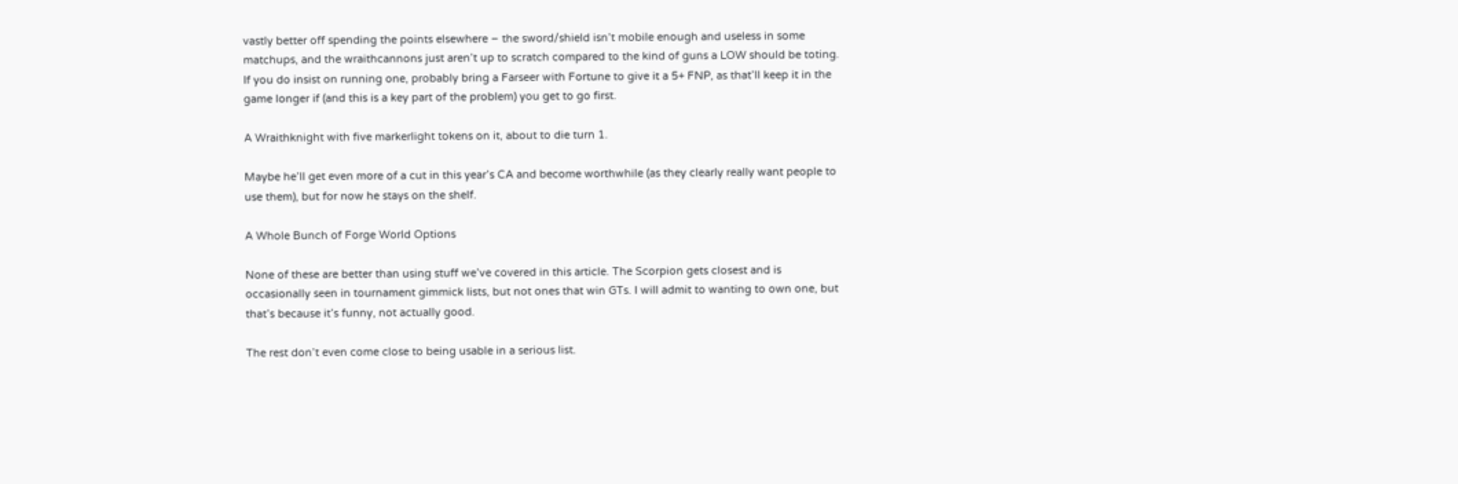vastly better off spending the points elsewhere – the sword/shield isn’t mobile enough and useless in some matchups, and the wraithcannons just aren’t up to scratch compared to the kind of guns a LOW should be toting. If you do insist on running one, probably bring a Farseer with Fortune to give it a 5+ FNP, as that’ll keep it in the game longer if (and this is a key part of the problem) you get to go first.

A Wraithknight with five markerlight tokens on it, about to die turn 1.

Maybe he’ll get even more of a cut in this year’s CA and become worthwhile (as they clearly really want people to use them), but for now he stays on the shelf.

A Whole Bunch of Forge World Options

None of these are better than using stuff we’ve covered in this article. The Scorpion gets closest and is occasionally seen in tournament gimmick lists, but not ones that win GTs. I will admit to wanting to own one, but that’s because it’s funny, not actually good.

The rest don’t even come close to being usable in a serious list.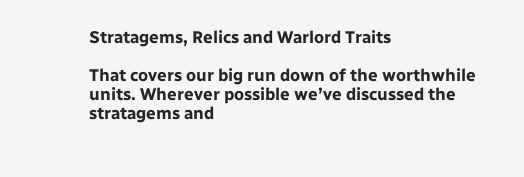Stratagems, Relics and Warlord Traits

That covers our big run down of the worthwhile units. Wherever possible we’ve discussed the stratagems and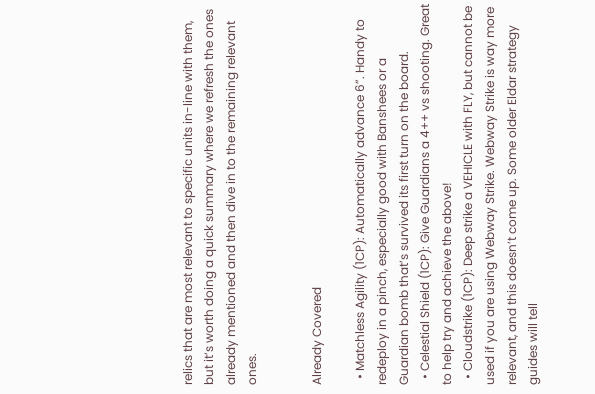relics that are most relevant to specific units in-line with them, but it’s worth doing a quick summary where we refresh the ones already mentioned and then dive in to the remaining relevant ones.


Already Covered

  • Matchless Agility (1CP): Automatically advance 6”. Handy to redeploy in a pinch, especially good with Banshees or a Guardian bomb that’s survived its first turn on the board.
  • Celestial Shield (1CP): Give Guardians a 4++ vs shooting. Great to help try and achieve the above!
  • Cloudstrike (1CP): Deep strike a VEHICLE with FLY, but cannot be used if you are using Webway Strike. Webway Strike is way more relevant, and this doesn’t come up. Some older Eldar strategy guides will tell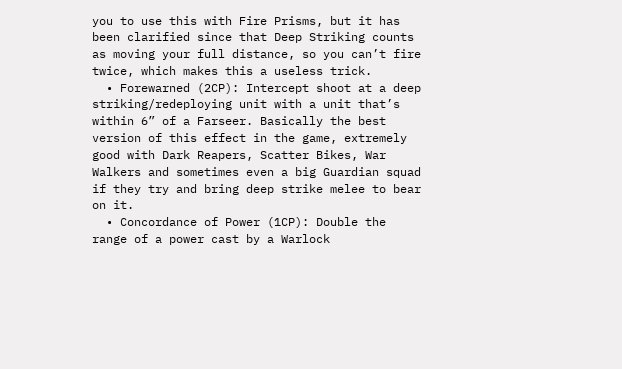you to use this with Fire Prisms, but it has been clarified since that Deep Striking counts as moving your full distance, so you can’t fire twice, which makes this a useless trick.
  • Forewarned (2CP): Intercept shoot at a deep striking/redeploying unit with a unit that’s within 6” of a Farseer. Basically the best version of this effect in the game, extremely good with Dark Reapers, Scatter Bikes, War Walkers and sometimes even a big Guardian squad if they try and bring deep strike melee to bear on it.
  • Concordance of Power (1CP): Double the range of a power cast by a Warlock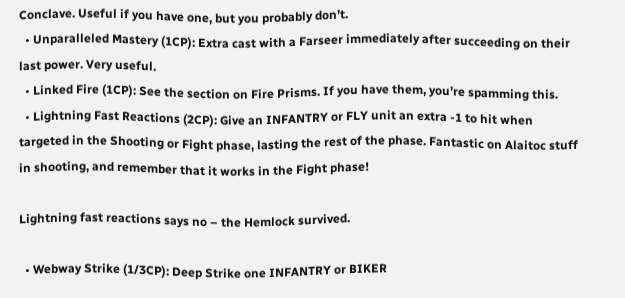Conclave. Useful if you have one, but you probably don’t.
  • Unparalleled Mastery (1CP): Extra cast with a Farseer immediately after succeeding on their last power. Very useful.
  • Linked Fire (1CP): See the section on Fire Prisms. If you have them, you’re spamming this.
  • Lightning Fast Reactions (2CP): Give an INFANTRY or FLY unit an extra -1 to hit when targeted in the Shooting or Fight phase, lasting the rest of the phase. Fantastic on Alaitoc stuff in shooting, and remember that it works in the Fight phase!

Lightning fast reactions says no – the Hemlock survived.

  • Webway Strike (1/3CP): Deep Strike one INFANTRY or BIKER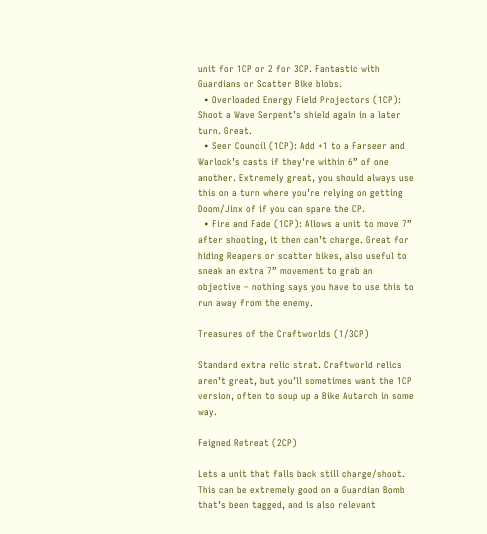unit for 1CP or 2 for 3CP. Fantastic with Guardians or Scatter Bike blobs.
  • Overloaded Energy Field Projectors (1CP): Shoot a Wave Serpent’s shield again in a later turn. Great.
  • Seer Council (1CP): Add +1 to a Farseer and Warlock’s casts if they’re within 6” of one another. Extremely great, you should always use this on a turn where you’re relying on getting Doom/Jinx of if you can spare the CP.
  • Fire and Fade (1CP): Allows a unit to move 7” after shooting, it then can’t charge. Great for hiding Reapers or scatter bikes, also useful to sneak an extra 7” movement to grab an objective – nothing says you have to use this to run away from the enemy.

Treasures of the Craftworlds (1/3CP)

Standard extra relic strat. Craftworld relics aren’t great, but you’ll sometimes want the 1CP version, often to soup up a Bike Autarch in some way.

Feigned Retreat (2CP)

Lets a unit that falls back still charge/shoot. This can be extremely good on a Guardian Bomb that’s been tagged, and is also relevant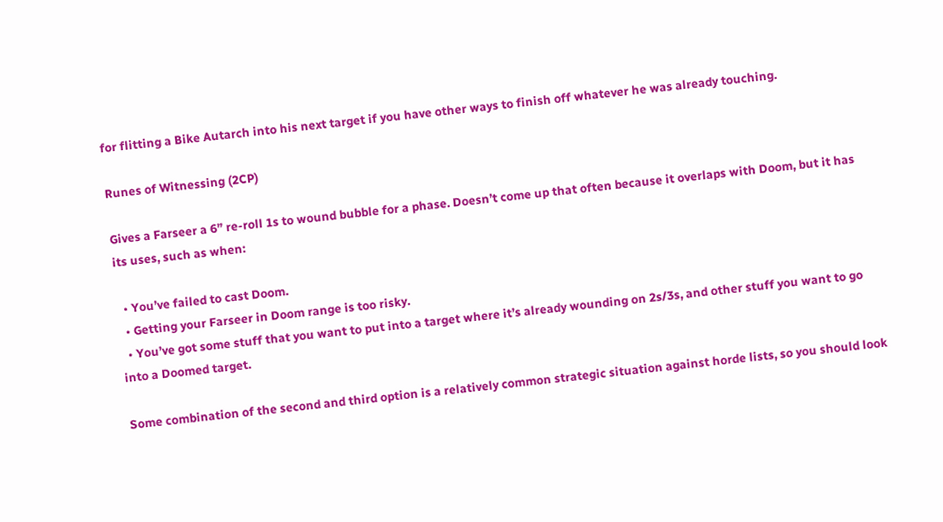for flitting a Bike Autarch into his next target if you have other ways to finish off whatever he was already touching.

Runes of Witnessing (2CP)

Gives a Farseer a 6” re-roll 1s to wound bubble for a phase. Doesn’t come up that often because it overlaps with Doom, but it has its uses, such as when:

  • You’ve failed to cast Doom.
  • Getting your Farseer in Doom range is too risky.
  • You’ve got some stuff that you want to put into a target where it’s already wounding on 2s/3s, and other stuff you want to go into a Doomed target.

Some combination of the second and third option is a relatively common strategic situation against horde lists, so you should look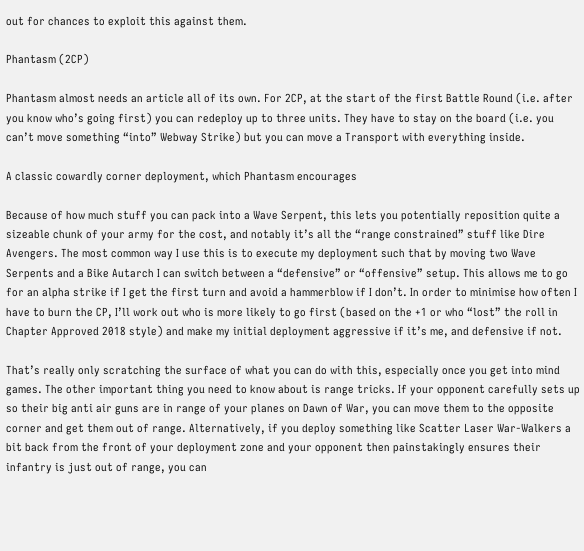out for chances to exploit this against them.

Phantasm (2CP)

Phantasm almost needs an article all of its own. For 2CP, at the start of the first Battle Round (i.e. after you know who’s going first) you can redeploy up to three units. They have to stay on the board (i.e. you can’t move something “into” Webway Strike) but you can move a Transport with everything inside.

A classic cowardly corner deployment, which Phantasm encourages

Because of how much stuff you can pack into a Wave Serpent, this lets you potentially reposition quite a sizeable chunk of your army for the cost, and notably it’s all the “range constrained” stuff like Dire Avengers. The most common way I use this is to execute my deployment such that by moving two Wave Serpents and a Bike Autarch I can switch between a “defensive” or “offensive” setup. This allows me to go for an alpha strike if I get the first turn and avoid a hammerblow if I don’t. In order to minimise how often I have to burn the CP, I’ll work out who is more likely to go first (based on the +1 or who “lost” the roll in Chapter Approved 2018 style) and make my initial deployment aggressive if it’s me, and defensive if not.

That’s really only scratching the surface of what you can do with this, especially once you get into mind games. The other important thing you need to know about is range tricks. If your opponent carefully sets up so their big anti air guns are in range of your planes on Dawn of War, you can move them to the opposite corner and get them out of range. Alternatively, if you deploy something like Scatter Laser War-Walkers a bit back from the front of your deployment zone and your opponent then painstakingly ensures their infantry is just out of range, you can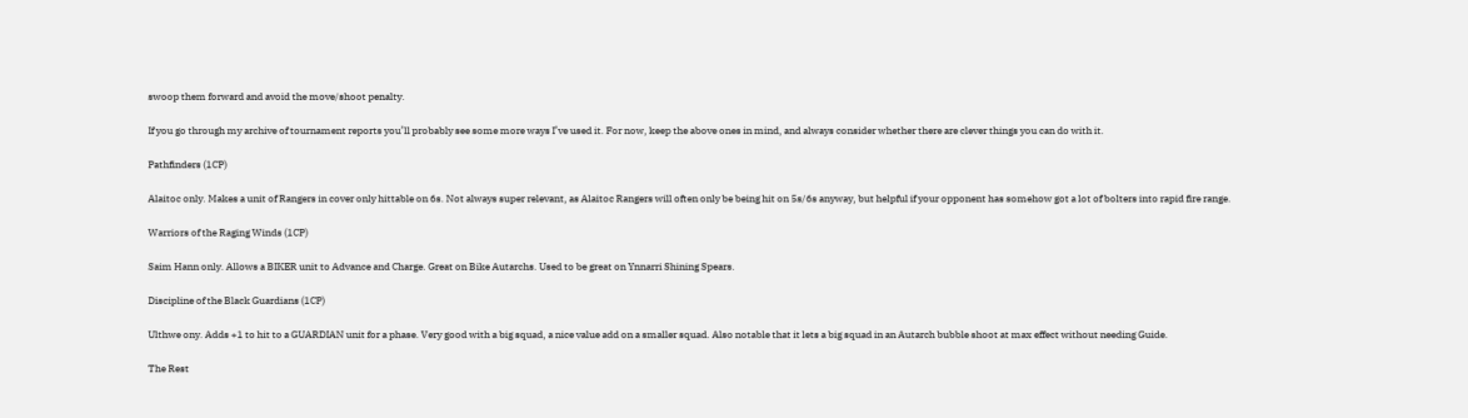swoop them forward and avoid the move/shoot penalty.

If you go through my archive of tournament reports you’ll probably see some more ways I’ve used it. For now, keep the above ones in mind, and always consider whether there are clever things you can do with it.

Pathfinders (1CP)

Alaitoc only. Makes a unit of Rangers in cover only hittable on 6s. Not always super relevant, as Alaitoc Rangers will often only be being hit on 5s/6s anyway, but helpful if your opponent has somehow got a lot of bolters into rapid fire range.

Warriors of the Raging Winds (1CP)

Saim Hann only. Allows a BIKER unit to Advance and Charge. Great on Bike Autarchs. Used to be great on Ynnarri Shining Spears.

Discipline of the Black Guardians (1CP)

Ulthwe ony. Adds +1 to hit to a GUARDIAN unit for a phase. Very good with a big squad, a nice value add on a smaller squad. Also notable that it lets a big squad in an Autarch bubble shoot at max effect without needing Guide.

The Rest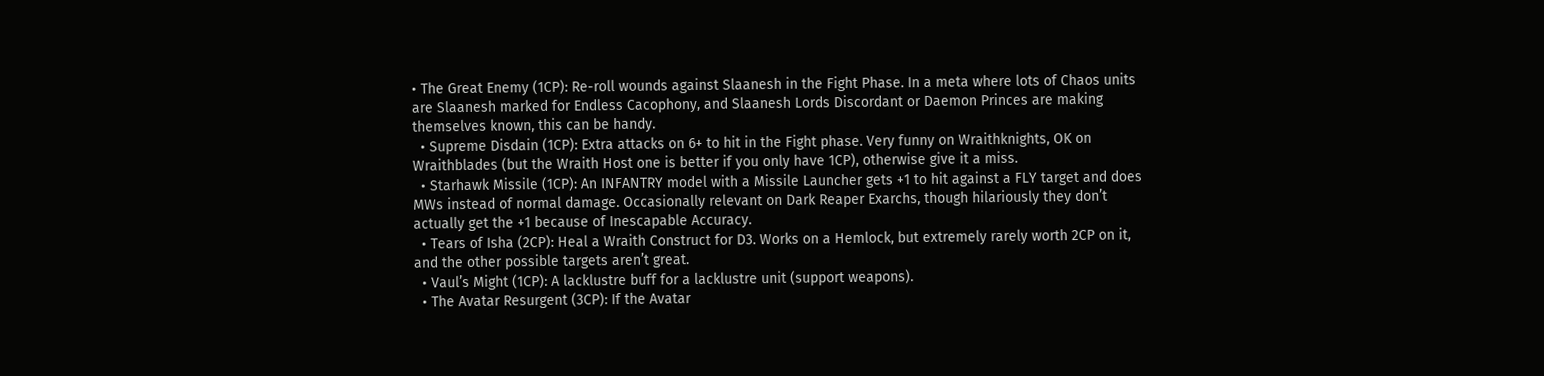• The Great Enemy (1CP): Re-roll wounds against Slaanesh in the Fight Phase. In a meta where lots of Chaos units are Slaanesh marked for Endless Cacophony, and Slaanesh Lords Discordant or Daemon Princes are making themselves known, this can be handy.
  • Supreme Disdain (1CP): Extra attacks on 6+ to hit in the Fight phase. Very funny on Wraithknights, OK on Wraithblades (but the Wraith Host one is better if you only have 1CP), otherwise give it a miss.
  • Starhawk Missile (1CP): An INFANTRY model with a Missile Launcher gets +1 to hit against a FLY target and does MWs instead of normal damage. Occasionally relevant on Dark Reaper Exarchs, though hilariously they don’t actually get the +1 because of Inescapable Accuracy.
  • Tears of Isha (2CP): Heal a Wraith Construct for D3. Works on a Hemlock, but extremely rarely worth 2CP on it, and the other possible targets aren’t great.
  • Vaul’s Might (1CP): A lacklustre buff for a lacklustre unit (support weapons).
  • The Avatar Resurgent (3CP): If the Avatar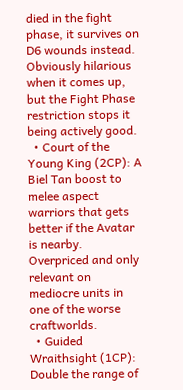died in the fight phase, it survives on D6 wounds instead. Obviously hilarious when it comes up, but the Fight Phase restriction stops it being actively good.
  • Court of the Young King (2CP): A Biel Tan boost to melee aspect warriors that gets better if the Avatar is nearby. Overpriced and only relevant on mediocre units in one of the worse craftworlds.
  • Guided Wraithsight (1CP): Double the range of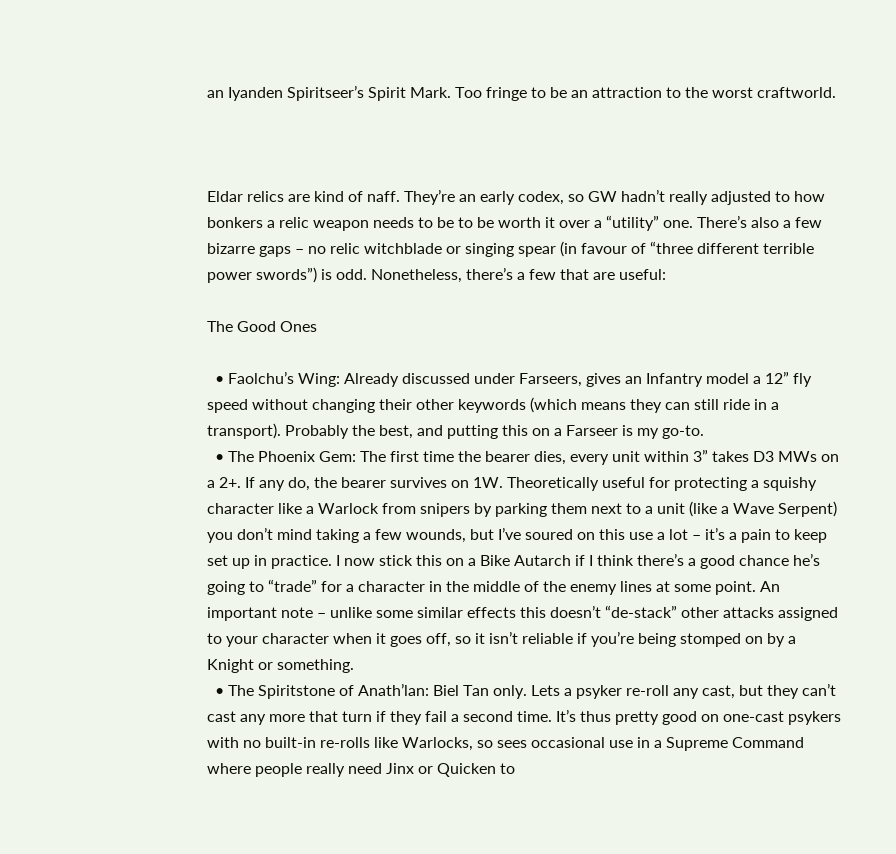an Iyanden Spiritseer’s Spirit Mark. Too fringe to be an attraction to the worst craftworld.



Eldar relics are kind of naff. They’re an early codex, so GW hadn’t really adjusted to how bonkers a relic weapon needs to be to be worth it over a “utility” one. There’s also a few bizarre gaps – no relic witchblade or singing spear (in favour of “three different terrible power swords”) is odd. Nonetheless, there’s a few that are useful:

The Good Ones

  • Faolchu’s Wing: Already discussed under Farseers, gives an Infantry model a 12” fly speed without changing their other keywords (which means they can still ride in a transport). Probably the best, and putting this on a Farseer is my go-to.
  • The Phoenix Gem: The first time the bearer dies, every unit within 3” takes D3 MWs on a 2+. If any do, the bearer survives on 1W. Theoretically useful for protecting a squishy character like a Warlock from snipers by parking them next to a unit (like a Wave Serpent) you don’t mind taking a few wounds, but I’ve soured on this use a lot – it’s a pain to keep set up in practice. I now stick this on a Bike Autarch if I think there’s a good chance he’s going to “trade” for a character in the middle of the enemy lines at some point. An important note – unlike some similar effects this doesn’t “de-stack” other attacks assigned to your character when it goes off, so it isn’t reliable if you’re being stomped on by a Knight or something.
  • The Spiritstone of Anath’lan: Biel Tan only. Lets a psyker re-roll any cast, but they can’t cast any more that turn if they fail a second time. It’s thus pretty good on one-cast psykers with no built-in re-rolls like Warlocks, so sees occasional use in a Supreme Command where people really need Jinx or Quicken to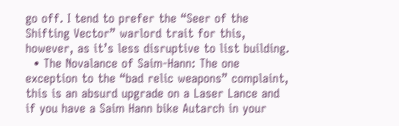go off. I tend to prefer the “Seer of the Shifting Vector” warlord trait for this, however, as it’s less disruptive to list building.
  • The Novalance of Saim-Hann: The one exception to the “bad relic weapons” complaint, this is an absurd upgrade on a Laser Lance and if you have a Saim Hann bike Autarch in your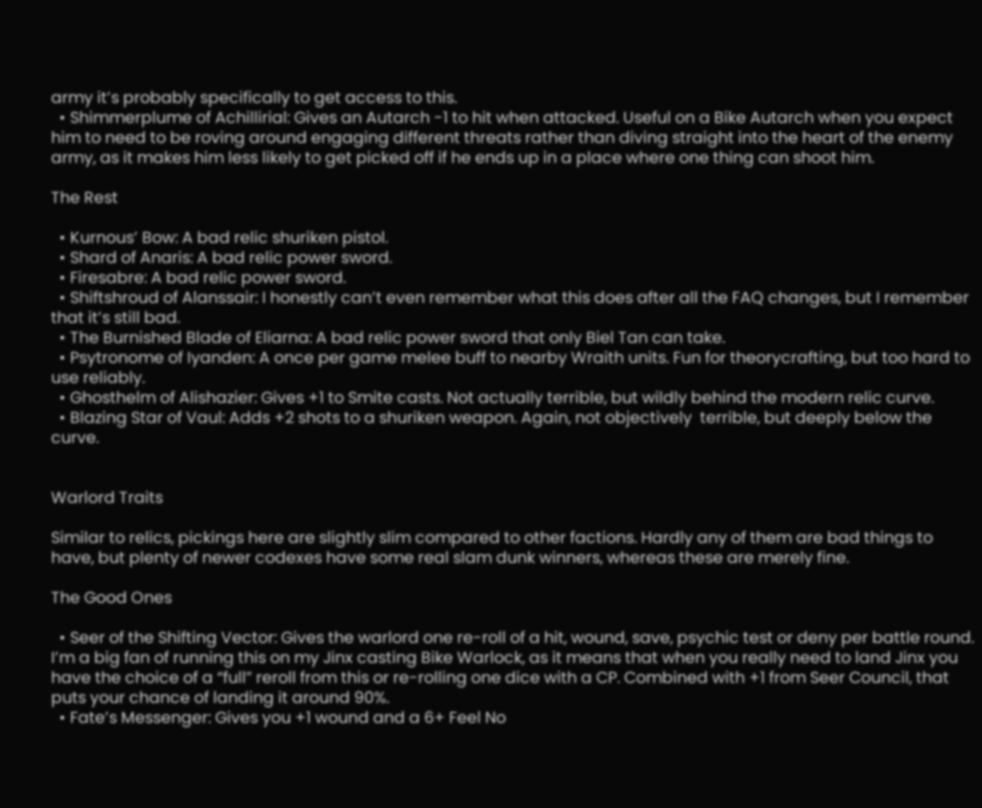army it’s probably specifically to get access to this.
  • Shimmerplume of Achillirial: Gives an Autarch -1 to hit when attacked. Useful on a Bike Autarch when you expect him to need to be roving around engaging different threats rather than diving straight into the heart of the enemy army, as it makes him less likely to get picked off if he ends up in a place where one thing can shoot him.

The Rest

  • Kurnous’ Bow: A bad relic shuriken pistol.
  • Shard of Anaris: A bad relic power sword.
  • Firesabre: A bad relic power sword.
  • Shiftshroud of Alanssair: I honestly can’t even remember what this does after all the FAQ changes, but I remember that it’s still bad.
  • The Burnished Blade of Eliarna: A bad relic power sword that only Biel Tan can take.
  • Psytronome of Iyanden: A once per game melee buff to nearby Wraith units. Fun for theorycrafting, but too hard to use reliably.
  • Ghosthelm of Alishazier: Gives +1 to Smite casts. Not actually terrible, but wildly behind the modern relic curve.
  • Blazing Star of Vaul: Adds +2 shots to a shuriken weapon. Again, not objectively  terrible, but deeply below the curve.


Warlord Traits

Similar to relics, pickings here are slightly slim compared to other factions. Hardly any of them are bad things to have, but plenty of newer codexes have some real slam dunk winners, whereas these are merely fine.

The Good Ones

  • Seer of the Shifting Vector: Gives the warlord one re-roll of a hit, wound, save, psychic test or deny per battle round. I’m a big fan of running this on my Jinx casting Bike Warlock, as it means that when you really need to land Jinx you have the choice of a “full” reroll from this or re-rolling one dice with a CP. Combined with +1 from Seer Council, that puts your chance of landing it around 90%.
  • Fate’s Messenger: Gives you +1 wound and a 6+ Feel No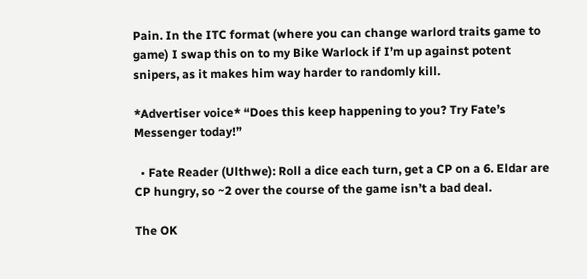Pain. In the ITC format (where you can change warlord traits game to game) I swap this on to my Bike Warlock if I’m up against potent snipers, as it makes him way harder to randomly kill.

*Advertiser voice* “Does this keep happening to you? Try Fate’s Messenger today!”

  • Fate Reader (Ulthwe): Roll a dice each turn, get a CP on a 6. Eldar are CP hungry, so ~2 over the course of the game isn’t a bad deal.

The OK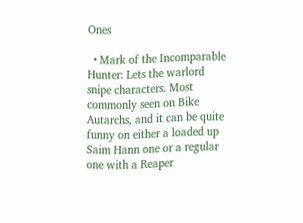Ones

  • Mark of the Incomparable Hunter: Lets the warlord snipe characters. Most commonly seen on Bike Autarchs, and it can be quite funny on either a loaded up Saim Hann one or a regular one with a Reaper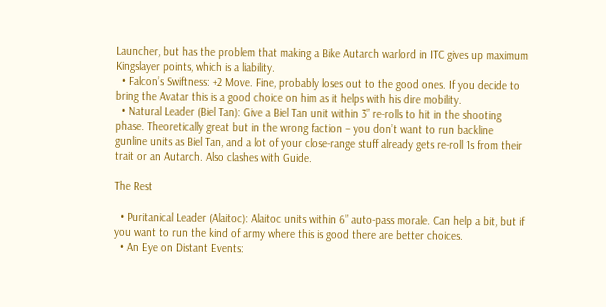Launcher, but has the problem that making a Bike Autarch warlord in ITC gives up maximum Kingslayer points, which is a liability.
  • Falcon’s Swiftness: +2 Move. Fine, probably loses out to the good ones. If you decide to bring the Avatar this is a good choice on him as it helps with his dire mobility.
  • Natural Leader (Biel Tan): Give a Biel Tan unit within 3” re-rolls to hit in the shooting phase. Theoretically great but in the wrong faction – you don’t want to run backline gunline units as Biel Tan, and a lot of your close-range stuff already gets re-roll 1s from their trait or an Autarch. Also clashes with Guide.

The Rest

  • Puritanical Leader (Alaitoc): Alaitoc units within 6” auto-pass morale. Can help a bit, but if you want to run the kind of army where this is good there are better choices.
  • An Eye on Distant Events: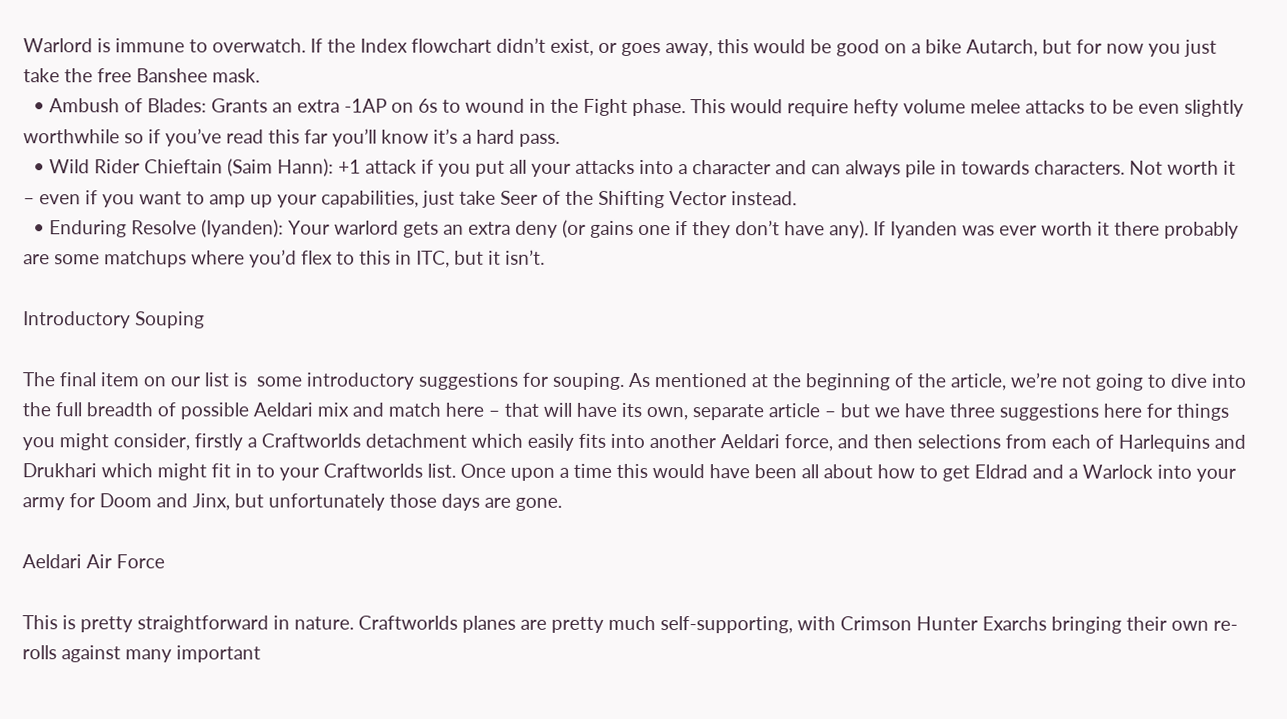Warlord is immune to overwatch. If the Index flowchart didn’t exist, or goes away, this would be good on a bike Autarch, but for now you just take the free Banshee mask.
  • Ambush of Blades: Grants an extra -1AP on 6s to wound in the Fight phase. This would require hefty volume melee attacks to be even slightly worthwhile so if you’ve read this far you’ll know it’s a hard pass.
  • Wild Rider Chieftain (Saim Hann): +1 attack if you put all your attacks into a character and can always pile in towards characters. Not worth it – even if you want to amp up your capabilities, just take Seer of the Shifting Vector instead.
  • Enduring Resolve (Iyanden): Your warlord gets an extra deny (or gains one if they don’t have any). If Iyanden was ever worth it there probably are some matchups where you’d flex to this in ITC, but it isn’t.

Introductory Souping

The final item on our list is  some introductory suggestions for souping. As mentioned at the beginning of the article, we’re not going to dive into the full breadth of possible Aeldari mix and match here – that will have its own, separate article – but we have three suggestions here for things you might consider, firstly a Craftworlds detachment which easily fits into another Aeldari force, and then selections from each of Harlequins and Drukhari which might fit in to your Craftworlds list. Once upon a time this would have been all about how to get Eldrad and a Warlock into your army for Doom and Jinx, but unfortunately those days are gone.

Aeldari Air Force

This is pretty straightforward in nature. Craftworlds planes are pretty much self-supporting, with Crimson Hunter Exarchs bringing their own re-rolls against many important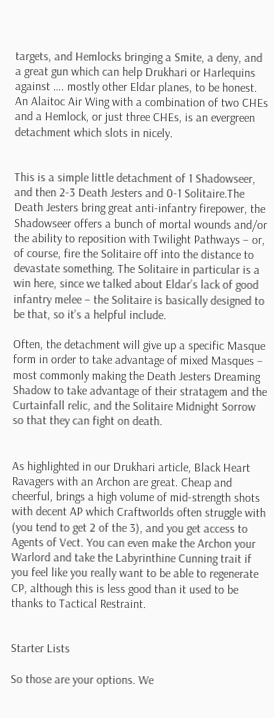targets, and Hemlocks bringing a Smite, a deny, and a great gun which can help Drukhari or Harlequins against …. mostly other Eldar planes, to be honest. An Alaitoc Air Wing with a combination of two CHEs and a Hemlock, or just three CHEs, is an evergreen detachment which slots in nicely.


This is a simple little detachment of 1 Shadowseer, and then 2-3 Death Jesters and 0-1 Solitaire.The Death Jesters bring great anti-infantry firepower, the Shadowseer offers a bunch of mortal wounds and/or the ability to reposition with Twilight Pathways – or, of course, fire the Solitaire off into the distance to devastate something. The Solitaire in particular is a win here, since we talked about Eldar’s lack of good infantry melee – the Solitaire is basically designed to be that, so it’s a helpful include.

Often, the detachment will give up a specific Masque form in order to take advantage of mixed Masques – most commonly making the Death Jesters Dreaming Shadow to take advantage of their stratagem and the Curtainfall relic, and the Solitaire Midnight Sorrow so that they can fight on death.


As highlighted in our Drukhari article, Black Heart Ravagers with an Archon are great. Cheap and cheerful, brings a high volume of mid-strength shots with decent AP which Craftworlds often struggle with (you tend to get 2 of the 3), and you get access to Agents of Vect. You can even make the Archon your Warlord and take the Labyrinthine Cunning trait if you feel like you really want to be able to regenerate CP, although this is less good than it used to be thanks to Tactical Restraint.


Starter Lists

So those are your options. We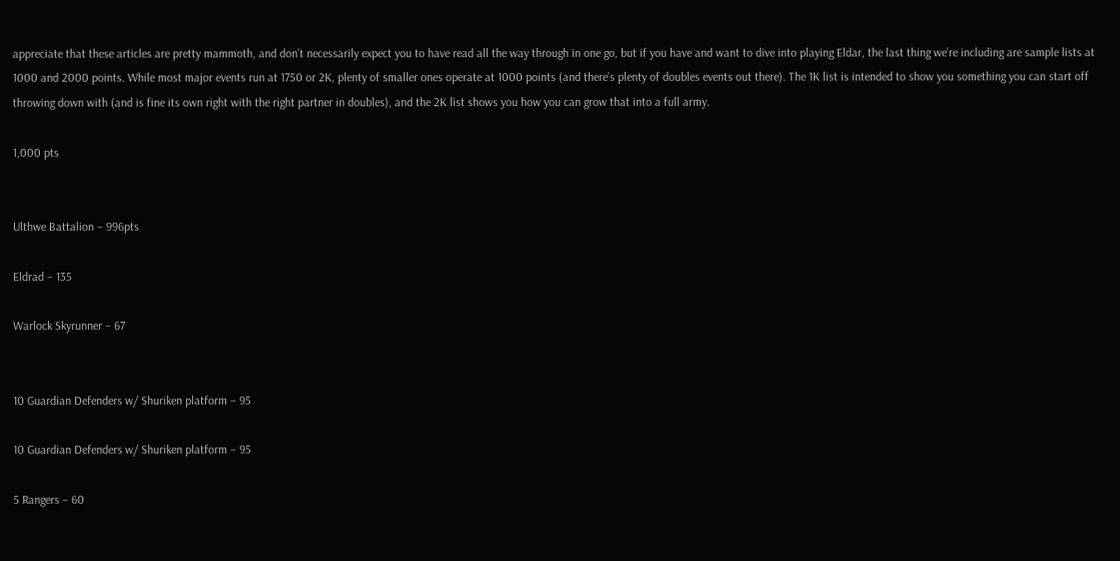appreciate that these articles are pretty mammoth, and don’t necessarily expect you to have read all the way through in one go, but if you have and want to dive into playing Eldar, the last thing we’re including are sample lists at 1000 and 2000 points. While most major events run at 1750 or 2K, plenty of smaller ones operate at 1000 points (and there’s plenty of doubles events out there). The 1K list is intended to show you something you can start off throwing down with (and is fine its own right with the right partner in doubles), and the 2K list shows you how you can grow that into a full army.

1,000 pts


Ulthwe Battalion – 996pts

Eldrad – 135

Warlock Skyrunner – 67


10 Guardian Defenders w/ Shuriken platform – 95

10 Guardian Defenders w/ Shuriken platform – 95

5 Rangers – 60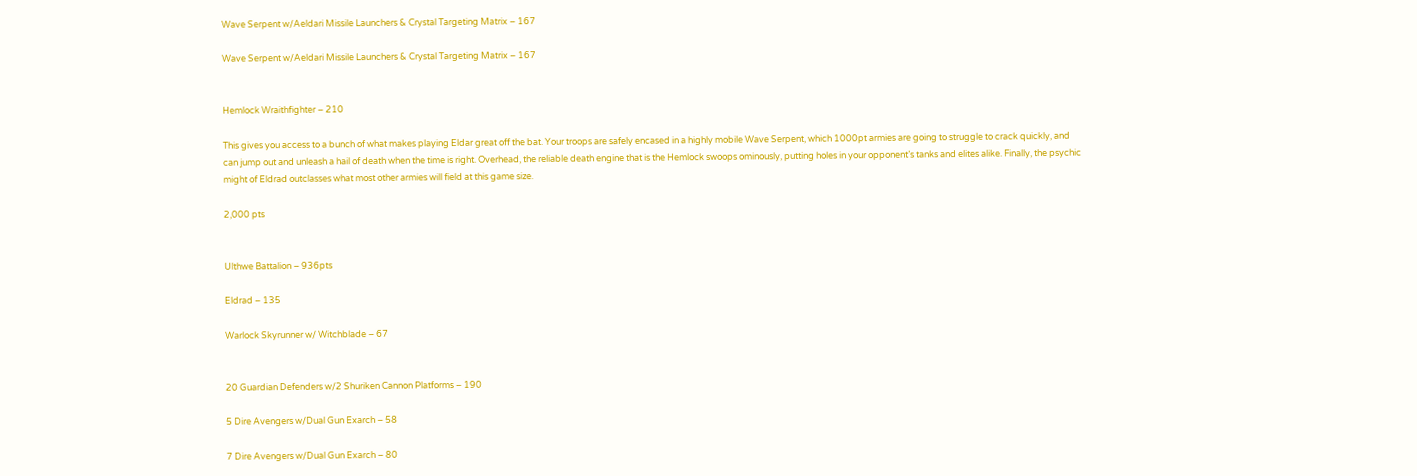Wave Serpent w/Aeldari Missile Launchers & Crystal Targeting Matrix – 167

Wave Serpent w/Aeldari Missile Launchers & Crystal Targeting Matrix – 167


Hemlock Wraithfighter – 210

This gives you access to a bunch of what makes playing Eldar great off the bat. Your troops are safely encased in a highly mobile Wave Serpent, which 1000pt armies are going to struggle to crack quickly, and can jump out and unleash a hail of death when the time is right. Overhead, the reliable death engine that is the Hemlock swoops ominously, putting holes in your opponent’s tanks and elites alike. Finally, the psychic might of Eldrad outclasses what most other armies will field at this game size.

2,000 pts


Ulthwe Battalion – 936pts

Eldrad – 135

Warlock Skyrunner w/ Witchblade – 67


20 Guardian Defenders w/2 Shuriken Cannon Platforms – 190

5 Dire Avengers w/Dual Gun Exarch – 58

7 Dire Avengers w/Dual Gun Exarch – 80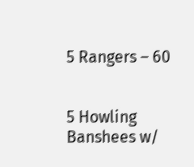5 Rangers – 60


5 Howling Banshees w/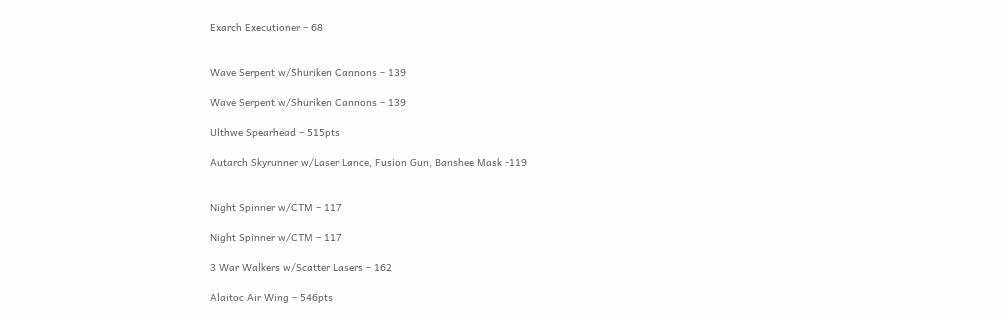Exarch Executioner – 68


Wave Serpent w/Shuriken Cannons – 139

Wave Serpent w/Shuriken Cannons – 139

Ulthwe Spearhead – 515pts

Autarch Skyrunner w/Laser Lance, Fusion Gun, Banshee Mask -119


Night Spinner w/CTM – 117

Night Spinner w/CTM – 117

3 War Walkers w/Scatter Lasers – 162

Alaitoc Air Wing – 546pts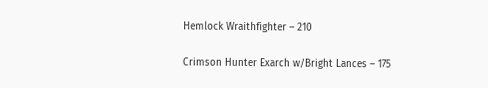Hemlock Wraithfighter – 210

Crimson Hunter Exarch w/Bright Lances – 175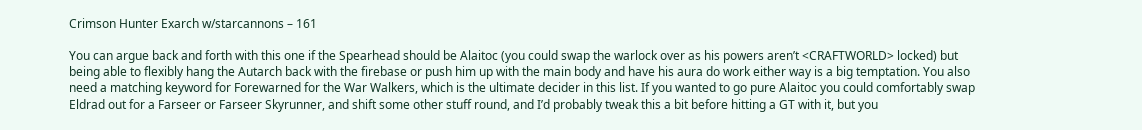Crimson Hunter Exarch w/starcannons – 161

You can argue back and forth with this one if the Spearhead should be Alaitoc (you could swap the warlock over as his powers aren’t <CRAFTWORLD> locked) but being able to flexibly hang the Autarch back with the firebase or push him up with the main body and have his aura do work either way is a big temptation. You also need a matching keyword for Forewarned for the War Walkers, which is the ultimate decider in this list. If you wanted to go pure Alaitoc you could comfortably swap Eldrad out for a Farseer or Farseer Skyrunner, and shift some other stuff round, and I’d probably tweak this a bit before hitting a GT with it, but you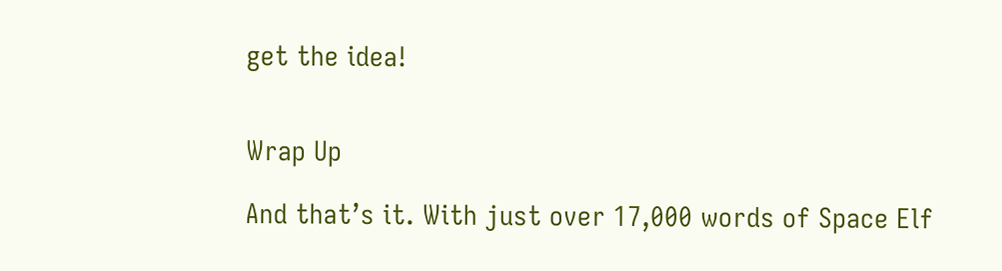get the idea!


Wrap Up

And that’s it. With just over 17,000 words of Space Elf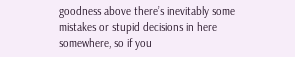goodness above there’s inevitably some mistakes or stupid decisions in here somewhere, so if you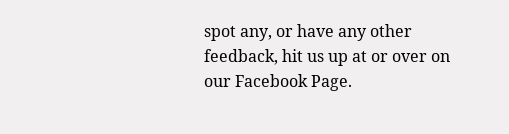spot any, or have any other feedback, hit us up at or over on our Facebook Page.